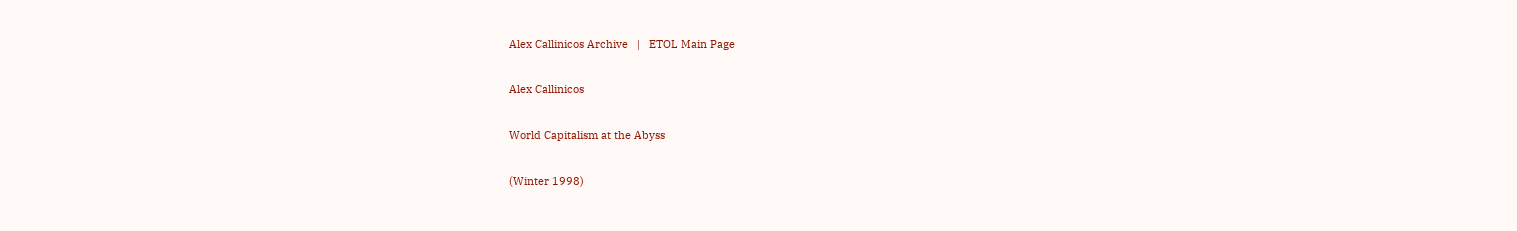Alex Callinicos Archive   |   ETOL Main Page

Alex Callinicos

World Capitalism at the Abyss

(Winter 1998)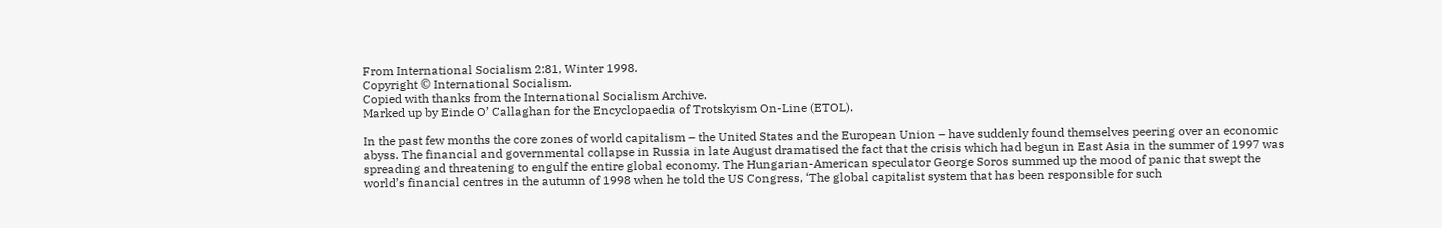From International Socialism 2:81, Winter 1998.
Copyright © International Socialism.
Copied with thanks from the International Socialism Archive.
Marked up by Einde O’ Callaghan for the Encyclopaedia of Trotskyism On-Line (ETOL).

In the past few months the core zones of world capitalism – the United States and the European Union – have suddenly found themselves peering over an economic abyss. The financial and governmental collapse in Russia in late August dramatised the fact that the crisis which had begun in East Asia in the summer of 1997 was spreading and threatening to engulf the entire global economy. The Hungarian-American speculator George Soros summed up the mood of panic that swept the world’s financial centres in the autumn of 1998 when he told the US Congress, ‘The global capitalist system that has been responsible for such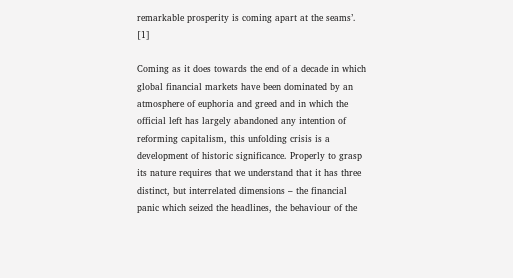remarkable prosperity is coming apart at the seams’. [1]

Coming as it does towards the end of a decade in which global financial markets have been dominated by an atmosphere of euphoria and greed and in which the official left has largely abandoned any intention of reforming capitalism, this unfolding crisis is a development of historic significance. Properly to grasp its nature requires that we understand that it has three distinct, but interrelated dimensions – the financial panic which seized the headlines, the behaviour of the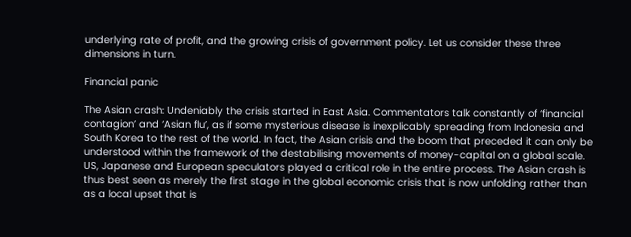underlying rate of profit, and the growing crisis of government policy. Let us consider these three dimensions in turn.

Financial panic

The Asian crash: Undeniably the crisis started in East Asia. Commentators talk constantly of ‘financial contagion’ and ‘Asian flu’, as if some mysterious disease is inexplicably spreading from Indonesia and South Korea to the rest of the world. In fact, the Asian crisis and the boom that preceded it can only be understood within the framework of the destabilising movements of money-capital on a global scale. US, Japanese and European speculators played a critical role in the entire process. The Asian crash is thus best seen as merely the first stage in the global economic crisis that is now unfolding rather than as a local upset that is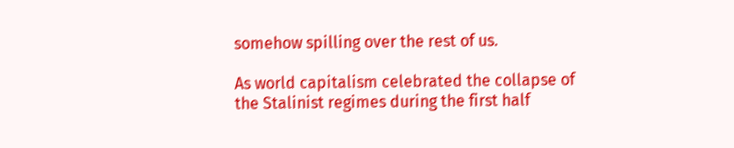somehow spilling over the rest of us.

As world capitalism celebrated the collapse of the Stalinist regimes during the first half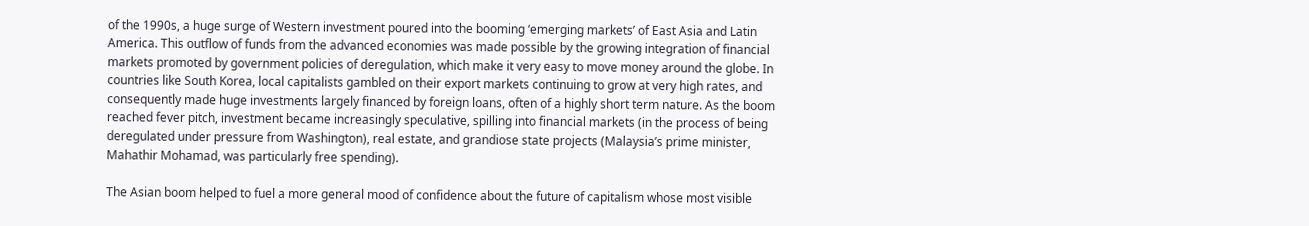of the 1990s, a huge surge of Western investment poured into the booming ‘emerging markets’ of East Asia and Latin America. This outflow of funds from the advanced economies was made possible by the growing integration of financial markets promoted by government policies of deregulation, which make it very easy to move money around the globe. In countries like South Korea, local capitalists gambled on their export markets continuing to grow at very high rates, and consequently made huge investments largely financed by foreign loans, often of a highly short term nature. As the boom reached fever pitch, investment became increasingly speculative, spilling into financial markets (in the process of being deregulated under pressure from Washington), real estate, and grandiose state projects (Malaysia’s prime minister, Mahathir Mohamad, was particularly free spending).

The Asian boom helped to fuel a more general mood of confidence about the future of capitalism whose most visible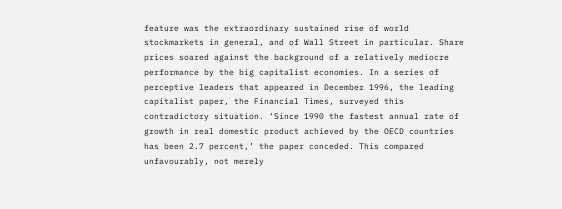feature was the extraordinary sustained rise of world stockmarkets in general, and of Wall Street in particular. Share prices soared against the background of a relatively mediocre performance by the big capitalist economies. In a series of perceptive leaders that appeared in December 1996, the leading capitalist paper, the Financial Times, surveyed this contradictory situation. ‘Since 1990 the fastest annual rate of growth in real domestic product achieved by the OECD countries has been 2.7 percent,’ the paper conceded. This compared unfavourably, not merely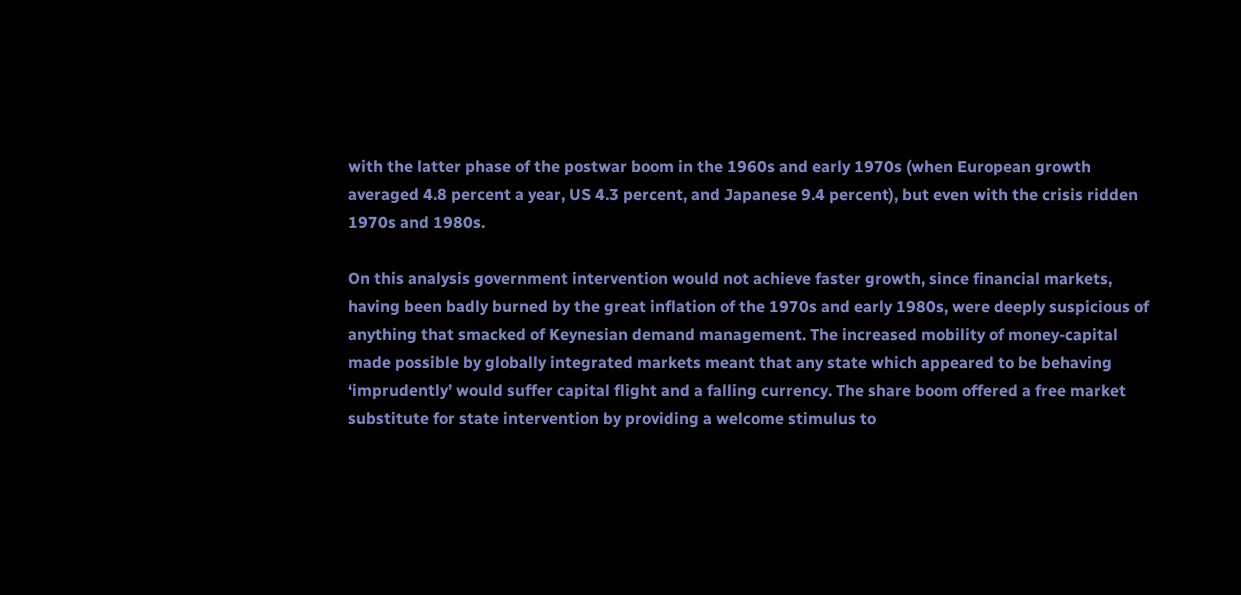with the latter phase of the postwar boom in the 1960s and early 1970s (when European growth averaged 4.8 percent a year, US 4.3 percent, and Japanese 9.4 percent), but even with the crisis ridden 1970s and 1980s.

On this analysis government intervention would not achieve faster growth, since financial markets, having been badly burned by the great inflation of the 1970s and early 1980s, were deeply suspicious of anything that smacked of Keynesian demand management. The increased mobility of money-capital made possible by globally integrated markets meant that any state which appeared to be behaving ‘imprudently’ would suffer capital flight and a falling currency. The share boom offered a free market substitute for state intervention by providing a welcome stimulus to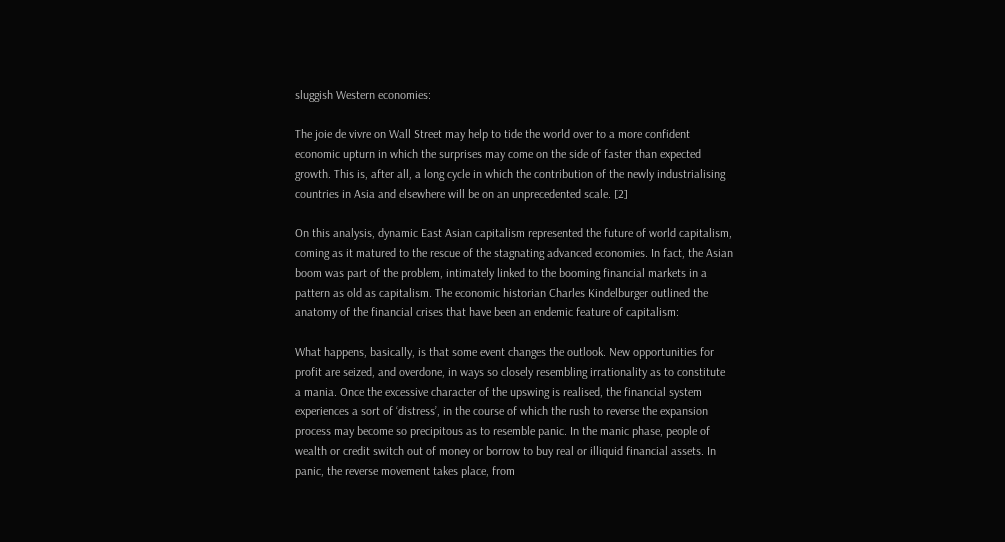sluggish Western economies:

The joie de vivre on Wall Street may help to tide the world over to a more confident economic upturn in which the surprises may come on the side of faster than expected growth. This is, after all, a long cycle in which the contribution of the newly industrialising countries in Asia and elsewhere will be on an unprecedented scale. [2]

On this analysis, dynamic East Asian capitalism represented the future of world capitalism, coming as it matured to the rescue of the stagnating advanced economies. In fact, the Asian boom was part of the problem, intimately linked to the booming financial markets in a pattern as old as capitalism. The economic historian Charles Kindelburger outlined the anatomy of the financial crises that have been an endemic feature of capitalism:

What happens, basically, is that some event changes the outlook. New opportunities for profit are seized, and overdone, in ways so closely resembling irrationality as to constitute a mania. Once the excessive character of the upswing is realised, the financial system experiences a sort of ‘distress’, in the course of which the rush to reverse the expansion process may become so precipitous as to resemble panic. In the manic phase, people of wealth or credit switch out of money or borrow to buy real or illiquid financial assets. In panic, the reverse movement takes place, from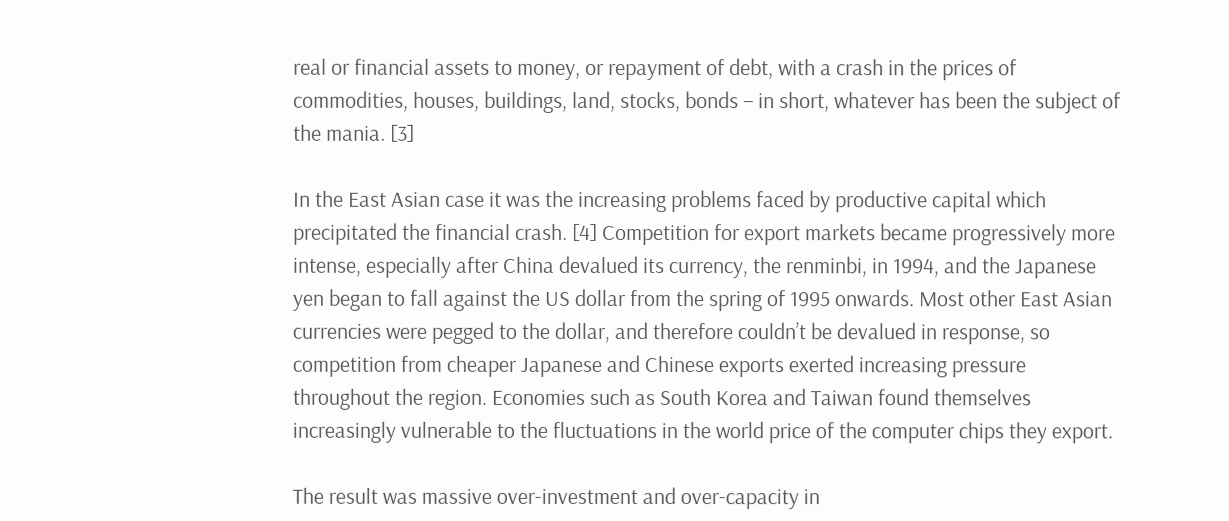real or financial assets to money, or repayment of debt, with a crash in the prices of commodities, houses, buildings, land, stocks, bonds – in short, whatever has been the subject of the mania. [3]

In the East Asian case it was the increasing problems faced by productive capital which precipitated the financial crash. [4] Competition for export markets became progressively more intense, especially after China devalued its currency, the renminbi, in 1994, and the Japanese yen began to fall against the US dollar from the spring of 1995 onwards. Most other East Asian currencies were pegged to the dollar, and therefore couldn’t be devalued in response, so competition from cheaper Japanese and Chinese exports exerted increasing pressure throughout the region. Economies such as South Korea and Taiwan found themselves increasingly vulnerable to the fluctuations in the world price of the computer chips they export.

The result was massive over-investment and over-capacity in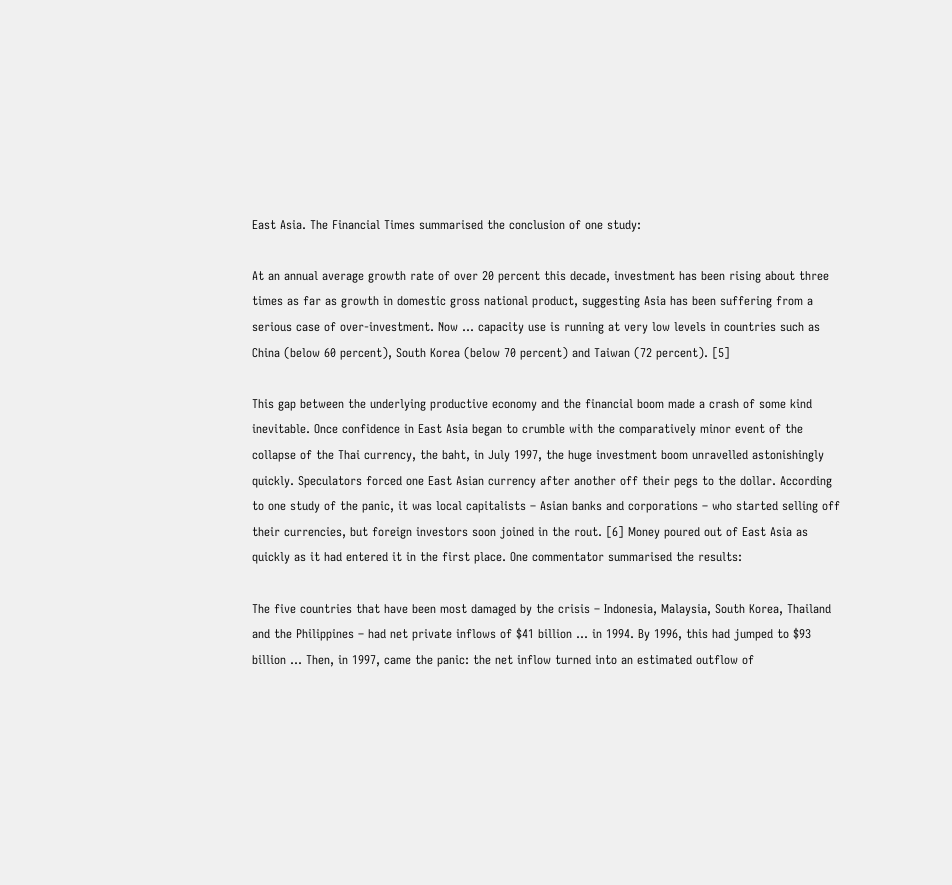East Asia. The Financial Times summarised the conclusion of one study:

At an annual average growth rate of over 20 percent this decade, investment has been rising about three times as far as growth in domestic gross national product, suggesting Asia has been suffering from a serious case of over-investment. Now ... capacity use is running at very low levels in countries such as China (below 60 percent), South Korea (below 70 percent) and Taiwan (72 percent). [5]

This gap between the underlying productive economy and the financial boom made a crash of some kind inevitable. Once confidence in East Asia began to crumble with the comparatively minor event of the collapse of the Thai currency, the baht, in July 1997, the huge investment boom unravelled astonishingly quickly. Speculators forced one East Asian currency after another off their pegs to the dollar. According to one study of the panic, it was local capitalists – Asian banks and corporations – who started selling off their currencies, but foreign investors soon joined in the rout. [6] Money poured out of East Asia as quickly as it had entered it in the first place. One commentator summarised the results:

The five countries that have been most damaged by the crisis – Indonesia, Malaysia, South Korea, Thailand and the Philippines – had net private inflows of $41 billion ... in 1994. By 1996, this had jumped to $93 billion ... Then, in 1997, came the panic: the net inflow turned into an estimated outflow of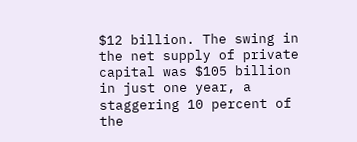$12 billion. The swing in the net supply of private capital was $105 billion in just one year, a staggering 10 percent of the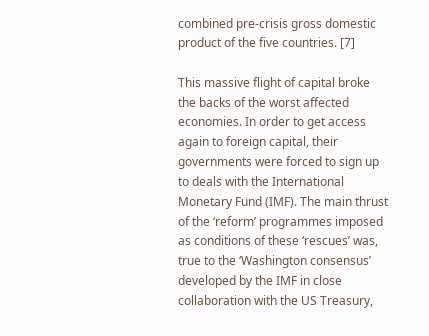combined pre-crisis gross domestic product of the five countries. [7]

This massive flight of capital broke the backs of the worst affected economies. In order to get access again to foreign capital, their governments were forced to sign up to deals with the International Monetary Fund (IMF). The main thrust of the ‘reform’ programmes imposed as conditions of these ‘rescues’ was, true to the ‘Washington consensus’ developed by the IMF in close collaboration with the US Treasury,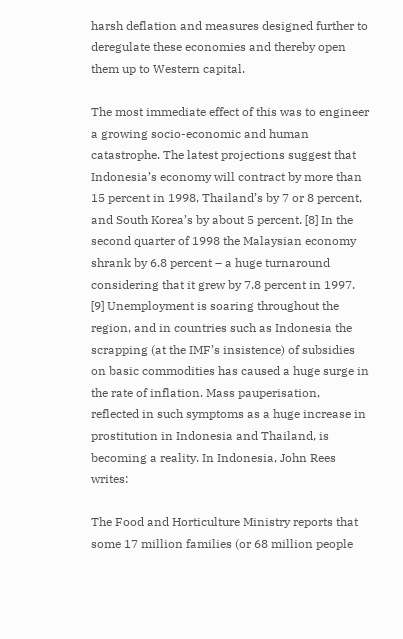harsh deflation and measures designed further to deregulate these economies and thereby open them up to Western capital.

The most immediate effect of this was to engineer a growing socio-economic and human catastrophe. The latest projections suggest that Indonesia’s economy will contract by more than 15 percent in 1998, Thailand’s by 7 or 8 percent, and South Korea’s by about 5 percent. [8] In the second quarter of 1998 the Malaysian economy shrank by 6.8 percent – a huge turnaround considering that it grew by 7.8 percent in 1997. [9] Unemployment is soaring throughout the region, and in countries such as Indonesia the scrapping (at the IMF’s insistence) of subsidies on basic commodities has caused a huge surge in the rate of inflation. Mass pauperisation, reflected in such symptoms as a huge increase in prostitution in Indonesia and Thailand, is becoming a reality. In Indonesia, John Rees writes:

The Food and Horticulture Ministry reports that some 17 million families (or 68 million people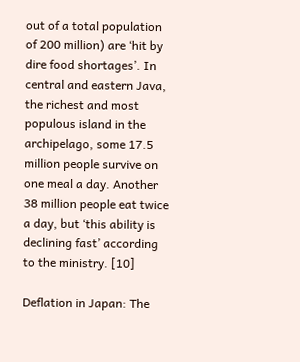out of a total population of 200 million) are ‘hit by dire food shortages’. In central and eastern Java, the richest and most populous island in the archipelago, some 17.5 million people survive on one meal a day. Another 38 million people eat twice a day, but ‘this ability is declining fast’ according to the ministry. [10]

Deflation in Japan: The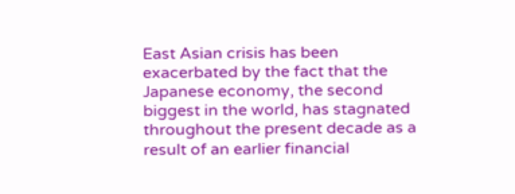East Asian crisis has been exacerbated by the fact that the Japanese economy, the second biggest in the world, has stagnated throughout the present decade as a result of an earlier financial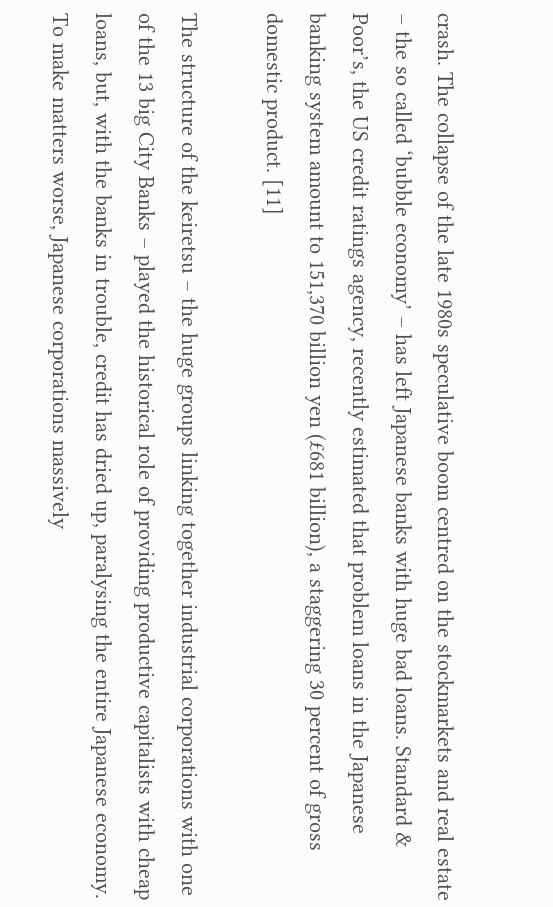crash. The collapse of the late 1980s speculative boom centred on the stockmarkets and real estate – the so called ‘bubble economy’ – has left Japanese banks with huge bad loans. Standard & Poor’s, the US credit ratings agency, recently estimated that problem loans in the Japanese banking system amount to 151,370 billion yen (£681 billion), a staggering 30 percent of gross domestic product. [11]

The structure of the keiretsu – the huge groups linking together industrial corporations with one of the 13 big City Banks – played the historical role of providing productive capitalists with cheap loans, but, with the banks in trouble, credit has dried up, paralysing the entire Japanese economy. To make matters worse, Japanese corporations massively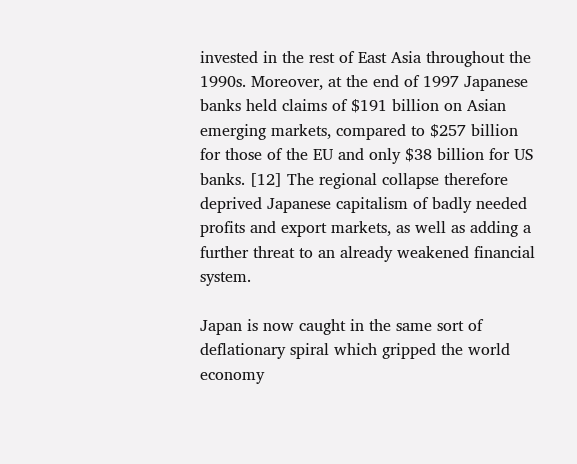invested in the rest of East Asia throughout the 1990s. Moreover, at the end of 1997 Japanese banks held claims of $191 billion on Asian emerging markets, compared to $257 billion for those of the EU and only $38 billion for US banks. [12] The regional collapse therefore deprived Japanese capitalism of badly needed profits and export markets, as well as adding a further threat to an already weakened financial system.

Japan is now caught in the same sort of deflationary spiral which gripped the world economy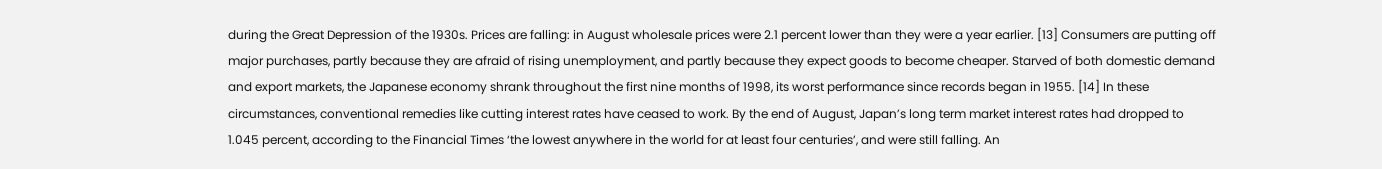during the Great Depression of the 1930s. Prices are falling: in August wholesale prices were 2.1 percent lower than they were a year earlier. [13] Consumers are putting off major purchases, partly because they are afraid of rising unemployment, and partly because they expect goods to become cheaper. Starved of both domestic demand and export markets, the Japanese economy shrank throughout the first nine months of 1998, its worst performance since records began in 1955. [14] In these circumstances, conventional remedies like cutting interest rates have ceased to work. By the end of August, Japan’s long term market interest rates had dropped to 1.045 percent, according to the Financial Times ‘the lowest anywhere in the world for at least four centuries’, and were still falling. An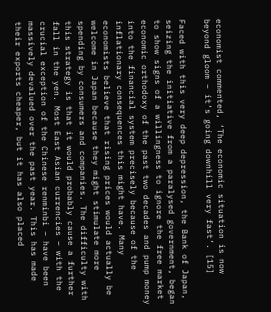economist commented, ‘The economic situation is now beyond gloom – it’s going downhill very fast’. [15]

Faced with this very deep depression, the Bank of Japan, seizing the initiative from a paralysed government, began to show signs of a willingness to ignore the free market economic orthodoxy of the past two decades and pump money into the financial system precisely because of the inflationary consequences this might have. Many economists believe that rising prices would actually be welcome in Japan because they might stimulate more spending by consumers and companies. The difficulty with this strategy is that it would probably cause a further fall in the yen. Most East Asian currencies – with the crucial exception of the Chinese renminbi – have been massively devalued over the past year. This has made their exports cheaper, but it has also placed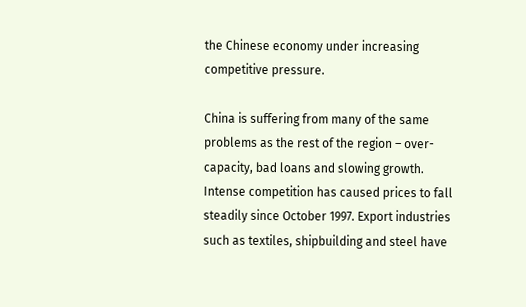the Chinese economy under increasing competitive pressure.

China is suffering from many of the same problems as the rest of the region – over-capacity, bad loans and slowing growth. Intense competition has caused prices to fall steadily since October 1997. Export industries such as textiles, shipbuilding and steel have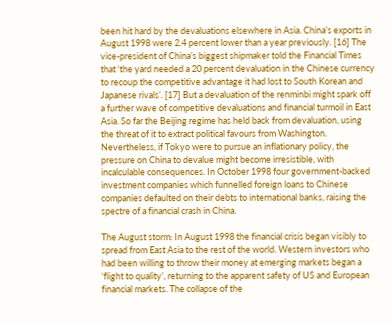been hit hard by the devaluations elsewhere in Asia. China’s exports in August 1998 were 2.4 percent lower than a year previously. [16] The vice-president of China’s biggest shipmaker told the Financial Times that ‘the yard needed a 20 percent devaluation in the Chinese currency to recoup the competitive advantage it had lost to South Korean and Japanese rivals’. [17] But a devaluation of the renminbi might spark off a further wave of competitive devaluations and financial turmoil in East Asia. So far the Beijing regime has held back from devaluation, using the threat of it to extract political favours from Washington. Nevertheless, if Tokyo were to pursue an inflationary policy, the pressure on China to devalue might become irresistible, with incalculable consequences. In October 1998 four government-backed investment companies which funnelled foreign loans to Chinese companies defaulted on their debts to international banks, raising the spectre of a financial crash in China.

The August storm: In August 1998 the financial crisis began visibly to spread from East Asia to the rest of the world. Western investors who had been willing to throw their money at emerging markets began a ‘flight to quality’, returning to the apparent safety of US and European financial markets. The collapse of the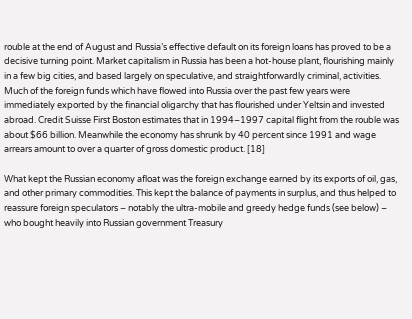rouble at the end of August and Russia’s effective default on its foreign loans has proved to be a decisive turning point. Market capitalism in Russia has been a hot-house plant, flourishing mainly in a few big cities, and based largely on speculative, and straightforwardly criminal, activities. Much of the foreign funds which have flowed into Russia over the past few years were immediately exported by the financial oligarchy that has flourished under Yeltsin and invested abroad. Credit Suisse First Boston estimates that in 1994–1997 capital flight from the rouble was about $66 billion. Meanwhile the economy has shrunk by 40 percent since 1991 and wage arrears amount to over a quarter of gross domestic product. [18]

What kept the Russian economy afloat was the foreign exchange earned by its exports of oil, gas, and other primary commodities. This kept the balance of payments in surplus, and thus helped to reassure foreign speculators – notably the ultra-mobile and greedy hedge funds (see below) – who bought heavily into Russian government Treasury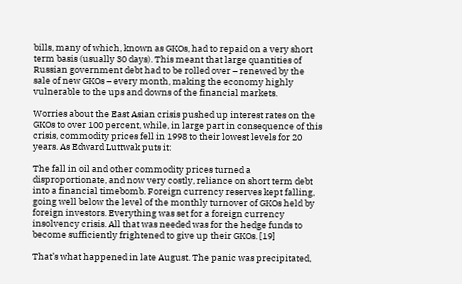bills, many of which, known as GKOs, had to repaid on a very short term basis (usually 30 days). This meant that large quantities of Russian government debt had to be rolled over – renewed by the sale of new GKOs – every month, making the economy highly vulnerable to the ups and downs of the financial markets.

Worries about the East Asian crisis pushed up interest rates on the GKOs to over 100 percent, while, in large part in consequence of this crisis, commodity prices fell in 1998 to their lowest levels for 20 years. As Edward Luttwak puts it:

The fall in oil and other commodity prices turned a disproportionate, and now very costly, reliance on short term debt into a financial timebomb. Foreign currency reserves kept falling, going well below the level of the monthly turnover of GKOs held by foreign investors. Everything was set for a foreign currency insolvency crisis. All that was needed was for the hedge funds to become sufficiently frightened to give up their GKOs. [19]

That’s what happened in late August. The panic was precipitated,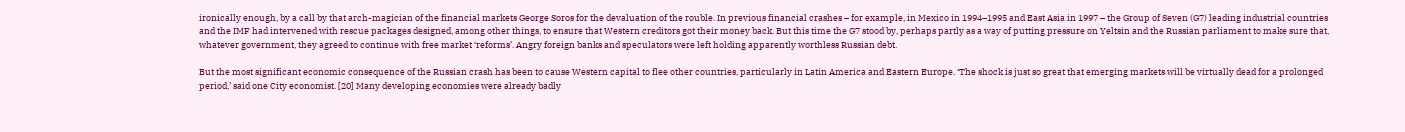ironically enough, by a call by that arch-magician of the financial markets George Soros for the devaluation of the rouble. In previous financial crashes – for example, in Mexico in 1994–1995 and East Asia in 1997 – the Group of Seven (G7) leading industrial countries and the IMF had intervened with rescue packages designed, among other things, to ensure that Western creditors got their money back. But this time the G7 stood by, perhaps partly as a way of putting pressure on Yeltsin and the Russian parliament to make sure that, whatever government, they agreed to continue with free market ‘reforms’. Angry foreign banks and speculators were left holding apparently worthless Russian debt.

But the most significant economic consequence of the Russian crash has been to cause Western capital to flee other countries, particularly in Latin America and Eastern Europe. ‘The shock is just so great that emerging markets will be virtually dead for a prolonged period,’ said one City economist. [20] Many developing economies were already badly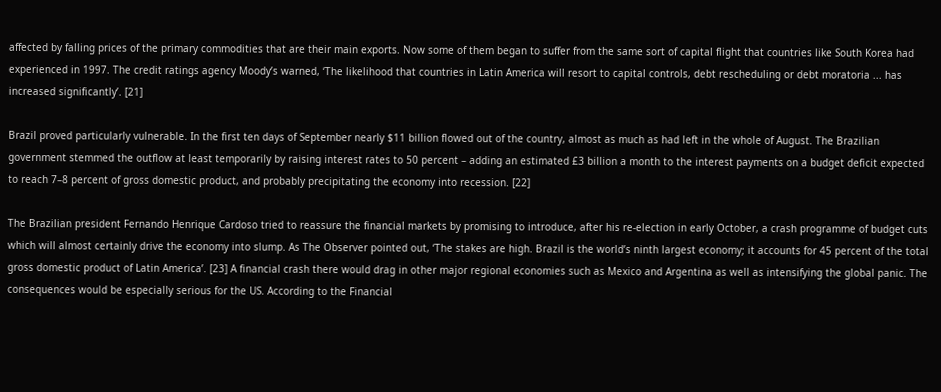affected by falling prices of the primary commodities that are their main exports. Now some of them began to suffer from the same sort of capital flight that countries like South Korea had experienced in 1997. The credit ratings agency Moody’s warned, ‘The likelihood that countries in Latin America will resort to capital controls, debt rescheduling or debt moratoria ... has increased significantly’. [21]

Brazil proved particularly vulnerable. In the first ten days of September nearly $11 billion flowed out of the country, almost as much as had left in the whole of August. The Brazilian government stemmed the outflow at least temporarily by raising interest rates to 50 percent – adding an estimated £3 billion a month to the interest payments on a budget deficit expected to reach 7–8 percent of gross domestic product, and probably precipitating the economy into recession. [22]

The Brazilian president Fernando Henrique Cardoso tried to reassure the financial markets by promising to introduce, after his re-election in early October, a crash programme of budget cuts which will almost certainly drive the economy into slump. As The Observer pointed out, ‘The stakes are high. Brazil is the world’s ninth largest economy; it accounts for 45 percent of the total gross domestic product of Latin America’. [23] A financial crash there would drag in other major regional economies such as Mexico and Argentina as well as intensifying the global panic. The consequences would be especially serious for the US. According to the Financial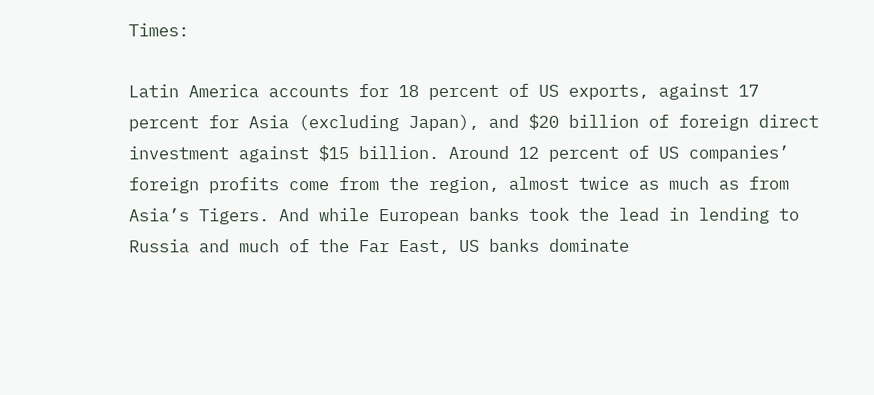Times:

Latin America accounts for 18 percent of US exports, against 17 percent for Asia (excluding Japan), and $20 billion of foreign direct investment against $15 billion. Around 12 percent of US companies’ foreign profits come from the region, almost twice as much as from Asia’s Tigers. And while European banks took the lead in lending to Russia and much of the Far East, US banks dominate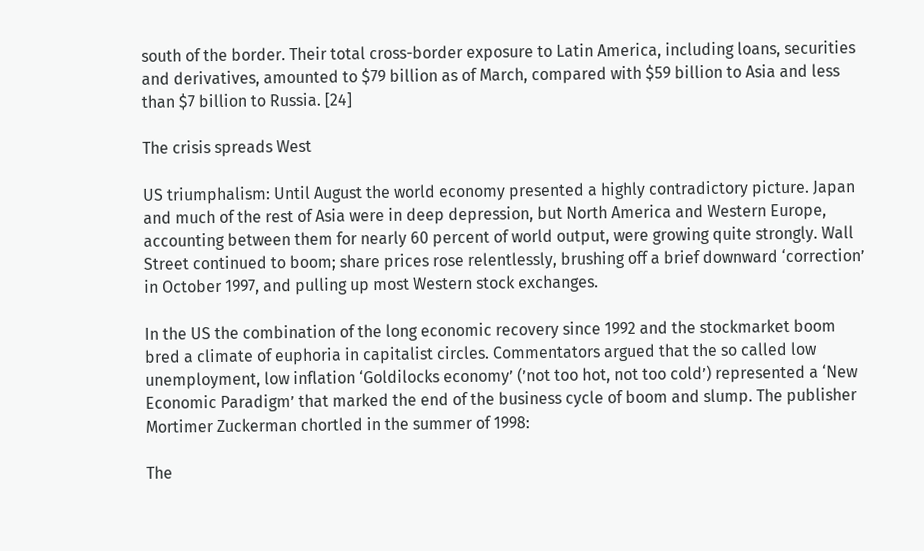south of the border. Their total cross-border exposure to Latin America, including loans, securities and derivatives, amounted to $79 billion as of March, compared with $59 billion to Asia and less than $7 billion to Russia. [24]

The crisis spreads West

US triumphalism: Until August the world economy presented a highly contradictory picture. Japan and much of the rest of Asia were in deep depression, but North America and Western Europe, accounting between them for nearly 60 percent of world output, were growing quite strongly. Wall Street continued to boom; share prices rose relentlessly, brushing off a brief downward ‘correction’ in October 1997, and pulling up most Western stock exchanges.

In the US the combination of the long economic recovery since 1992 and the stockmarket boom bred a climate of euphoria in capitalist circles. Commentators argued that the so called low unemployment, low inflation ‘Goldilocks economy’ (’not too hot, not too cold’) represented a ‘New Economic Paradigm’ that marked the end of the business cycle of boom and slump. The publisher Mortimer Zuckerman chortled in the summer of 1998:

The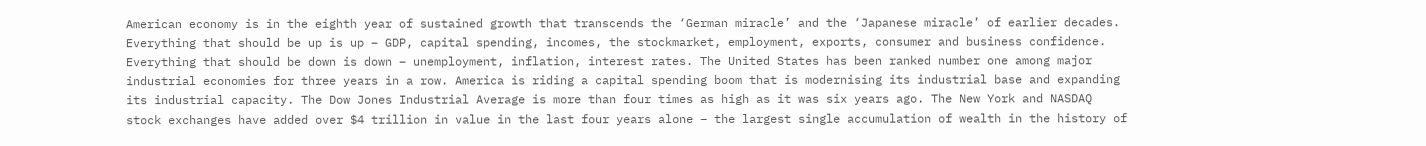American economy is in the eighth year of sustained growth that transcends the ‘German miracle’ and the ‘Japanese miracle’ of earlier decades. Everything that should be up is up – GDP, capital spending, incomes, the stockmarket, employment, exports, consumer and business confidence. Everything that should be down is down – unemployment, inflation, interest rates. The United States has been ranked number one among major industrial economies for three years in a row. America is riding a capital spending boom that is modernising its industrial base and expanding its industrial capacity. The Dow Jones Industrial Average is more than four times as high as it was six years ago. The New York and NASDAQ stock exchanges have added over $4 trillion in value in the last four years alone – the largest single accumulation of wealth in the history of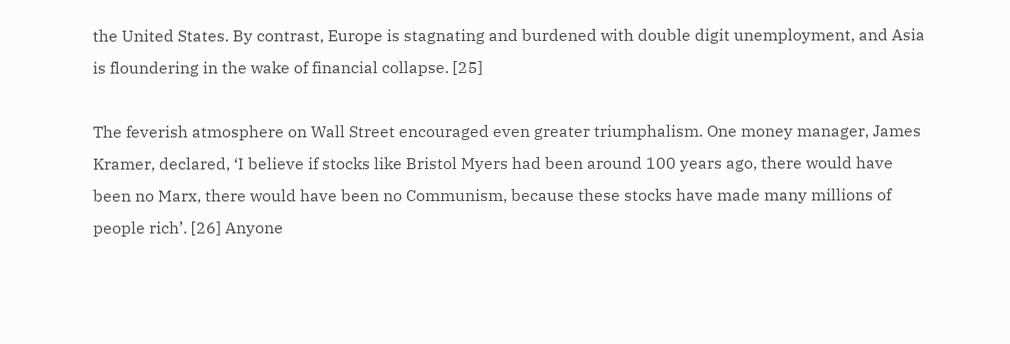the United States. By contrast, Europe is stagnating and burdened with double digit unemployment, and Asia is floundering in the wake of financial collapse. [25]

The feverish atmosphere on Wall Street encouraged even greater triumphalism. One money manager, James Kramer, declared, ‘I believe if stocks like Bristol Myers had been around 100 years ago, there would have been no Marx, there would have been no Communism, because these stocks have made many millions of people rich’. [26] Anyone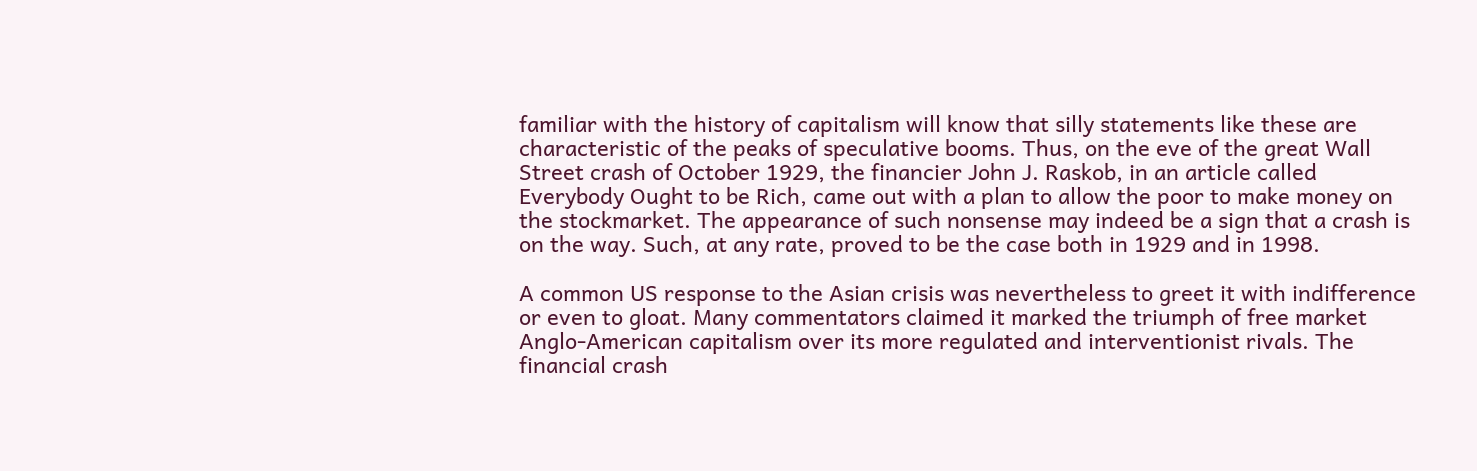familiar with the history of capitalism will know that silly statements like these are characteristic of the peaks of speculative booms. Thus, on the eve of the great Wall Street crash of October 1929, the financier John J. Raskob, in an article called Everybody Ought to be Rich, came out with a plan to allow the poor to make money on the stockmarket. The appearance of such nonsense may indeed be a sign that a crash is on the way. Such, at any rate, proved to be the case both in 1929 and in 1998.

A common US response to the Asian crisis was nevertheless to greet it with indifference or even to gloat. Many commentators claimed it marked the triumph of free market Anglo-American capitalism over its more regulated and interventionist rivals. The financial crash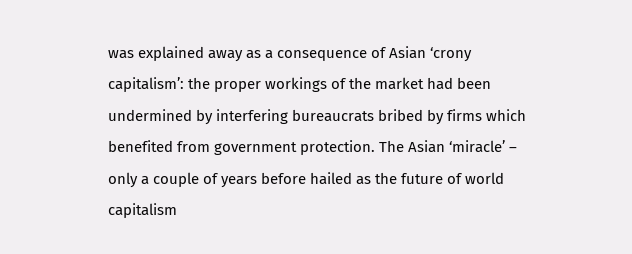was explained away as a consequence of Asian ‘crony capitalism’: the proper workings of the market had been undermined by interfering bureaucrats bribed by firms which benefited from government protection. The Asian ‘miracle’ – only a couple of years before hailed as the future of world capitalism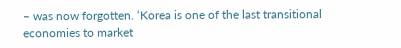– was now forgotten. ‘Korea is one of the last transitional economies to market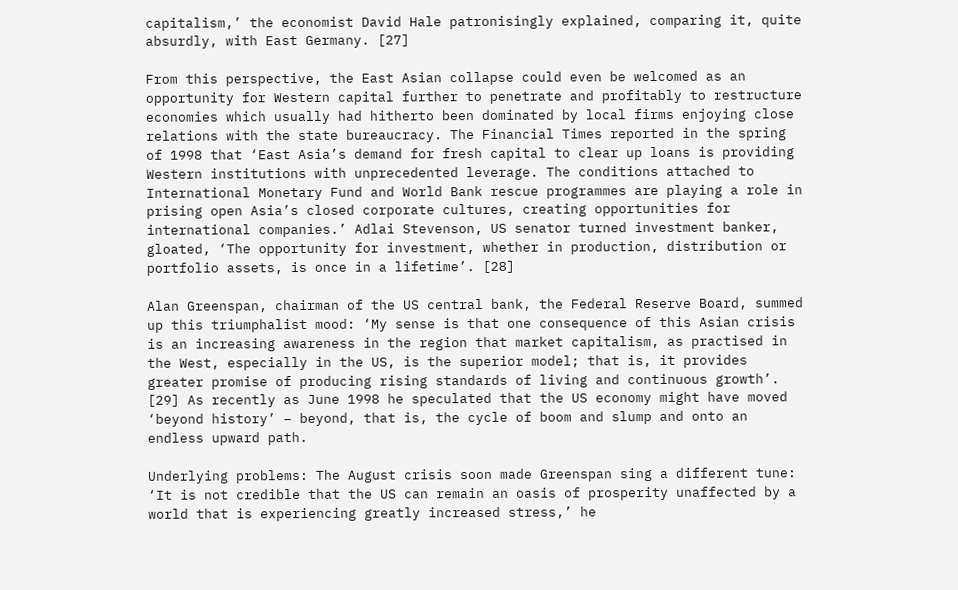capitalism,’ the economist David Hale patronisingly explained, comparing it, quite absurdly, with East Germany. [27]

From this perspective, the East Asian collapse could even be welcomed as an opportunity for Western capital further to penetrate and profitably to restructure economies which usually had hitherto been dominated by local firms enjoying close relations with the state bureaucracy. The Financial Times reported in the spring of 1998 that ‘East Asia’s demand for fresh capital to clear up loans is providing Western institutions with unprecedented leverage. The conditions attached to International Monetary Fund and World Bank rescue programmes are playing a role in prising open Asia’s closed corporate cultures, creating opportunities for international companies.’ Adlai Stevenson, US senator turned investment banker, gloated, ‘The opportunity for investment, whether in production, distribution or portfolio assets, is once in a lifetime’. [28]

Alan Greenspan, chairman of the US central bank, the Federal Reserve Board, summed up this triumphalist mood: ‘My sense is that one consequence of this Asian crisis is an increasing awareness in the region that market capitalism, as practised in the West, especially in the US, is the superior model; that is, it provides greater promise of producing rising standards of living and continuous growth’. [29] As recently as June 1998 he speculated that the US economy might have moved ‘beyond history’ – beyond, that is, the cycle of boom and slump and onto an endless upward path.

Underlying problems: The August crisis soon made Greenspan sing a different tune: ‘It is not credible that the US can remain an oasis of prosperity unaffected by a world that is experiencing greatly increased stress,’ he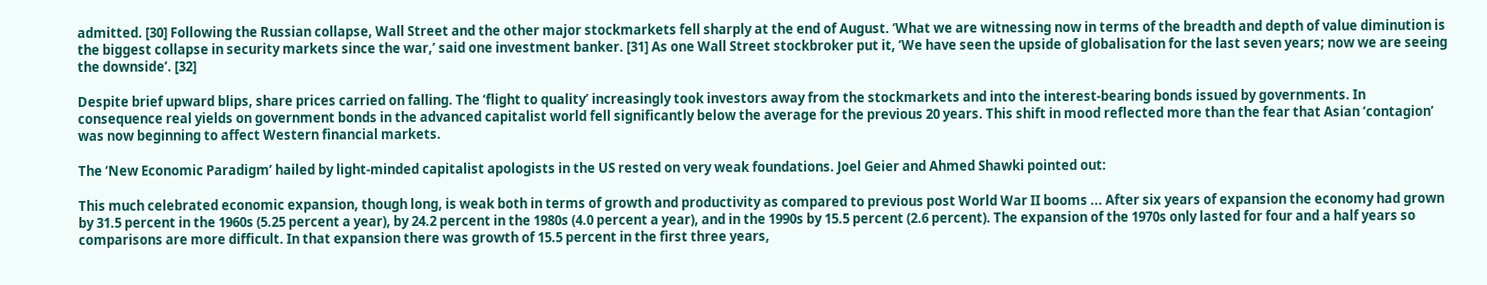admitted. [30] Following the Russian collapse, Wall Street and the other major stockmarkets fell sharply at the end of August. ‘What we are witnessing now in terms of the breadth and depth of value diminution is the biggest collapse in security markets since the war,’ said one investment banker. [31] As one Wall Street stockbroker put it, ‘We have seen the upside of globalisation for the last seven years; now we are seeing the downside’. [32]

Despite brief upward blips, share prices carried on falling. The ‘flight to quality’ increasingly took investors away from the stockmarkets and into the interest-bearing bonds issued by governments. In consequence real yields on government bonds in the advanced capitalist world fell significantly below the average for the previous 20 years. This shift in mood reflected more than the fear that Asian ‘contagion’ was now beginning to affect Western financial markets.

The ‘New Economic Paradigm’ hailed by light-minded capitalist apologists in the US rested on very weak foundations. Joel Geier and Ahmed Shawki pointed out:

This much celebrated economic expansion, though long, is weak both in terms of growth and productivity as compared to previous post World War II booms ... After six years of expansion the economy had grown by 31.5 percent in the 1960s (5.25 percent a year), by 24.2 percent in the 1980s (4.0 percent a year), and in the 1990s by 15.5 percent (2.6 percent). The expansion of the 1970s only lasted for four and a half years so comparisons are more difficult. In that expansion there was growth of 15.5 percent in the first three years,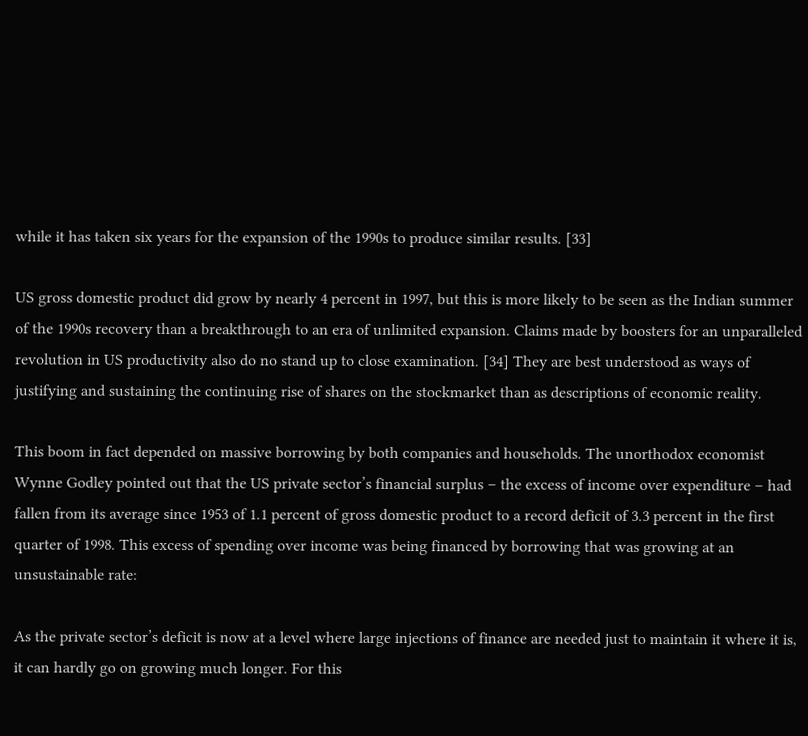while it has taken six years for the expansion of the 1990s to produce similar results. [33]

US gross domestic product did grow by nearly 4 percent in 1997, but this is more likely to be seen as the Indian summer of the 1990s recovery than a breakthrough to an era of unlimited expansion. Claims made by boosters for an unparalleled revolution in US productivity also do no stand up to close examination. [34] They are best understood as ways of justifying and sustaining the continuing rise of shares on the stockmarket than as descriptions of economic reality.

This boom in fact depended on massive borrowing by both companies and households. The unorthodox economist Wynne Godley pointed out that the US private sector’s financial surplus – the excess of income over expenditure – had fallen from its average since 1953 of 1.1 percent of gross domestic product to a record deficit of 3.3 percent in the first quarter of 1998. This excess of spending over income was being financed by borrowing that was growing at an unsustainable rate:

As the private sector’s deficit is now at a level where large injections of finance are needed just to maintain it where it is, it can hardly go on growing much longer. For this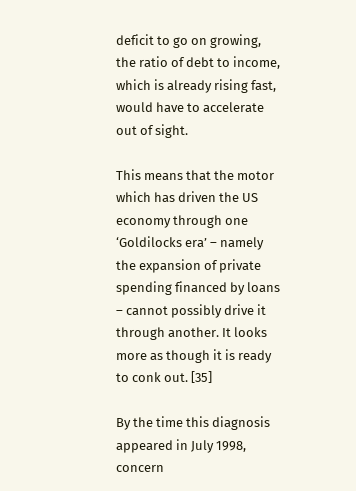deficit to go on growing, the ratio of debt to income, which is already rising fast, would have to accelerate out of sight.

This means that the motor which has driven the US economy through one ‘Goldilocks era’ – namely the expansion of private spending financed by loans – cannot possibly drive it through another. It looks more as though it is ready to conk out. [35]

By the time this diagnosis appeared in July 1998, concern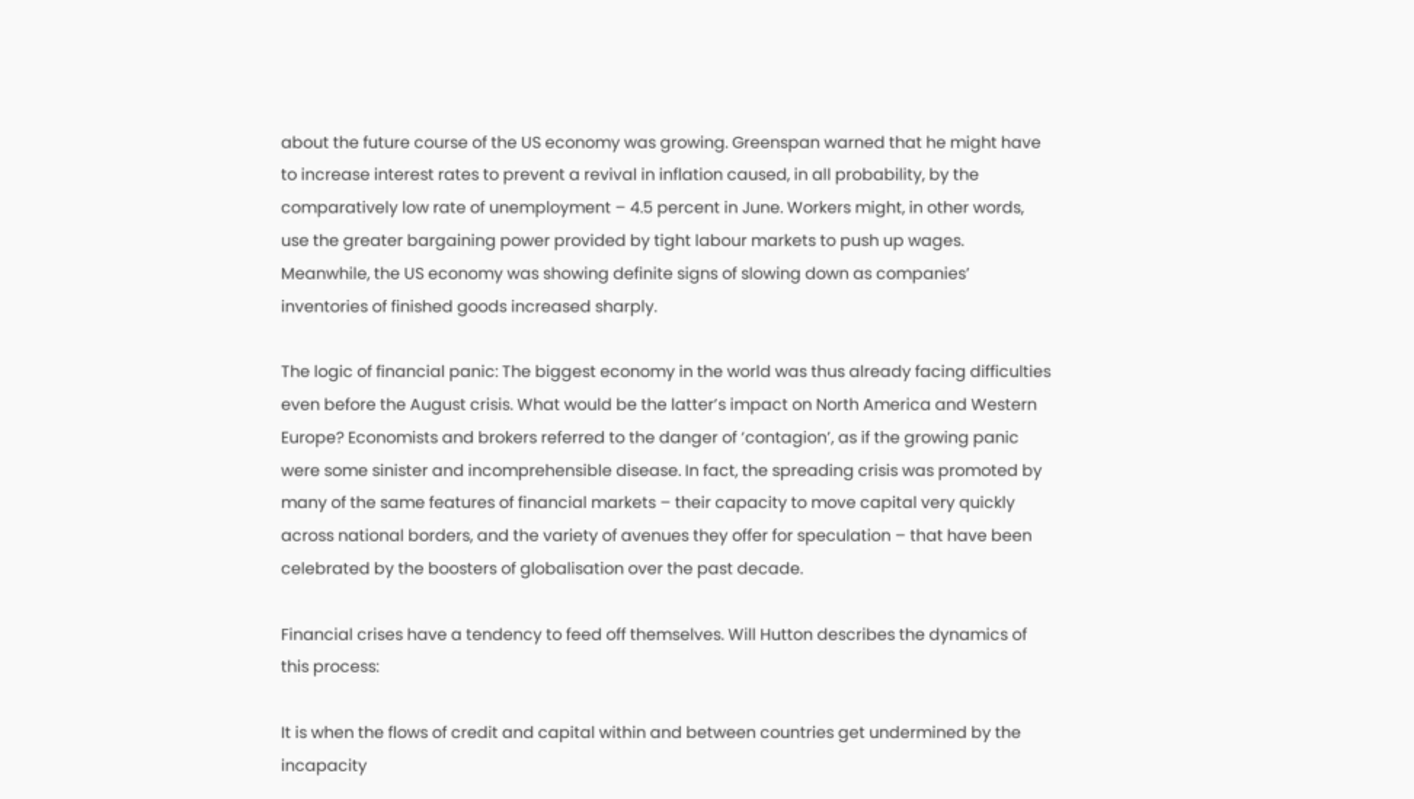about the future course of the US economy was growing. Greenspan warned that he might have to increase interest rates to prevent a revival in inflation caused, in all probability, by the comparatively low rate of unemployment – 4.5 percent in June. Workers might, in other words, use the greater bargaining power provided by tight labour markets to push up wages. Meanwhile, the US economy was showing definite signs of slowing down as companies’ inventories of finished goods increased sharply.

The logic of financial panic: The biggest economy in the world was thus already facing difficulties even before the August crisis. What would be the latter’s impact on North America and Western Europe? Economists and brokers referred to the danger of ‘contagion’, as if the growing panic were some sinister and incomprehensible disease. In fact, the spreading crisis was promoted by many of the same features of financial markets – their capacity to move capital very quickly across national borders, and the variety of avenues they offer for speculation – that have been celebrated by the boosters of globalisation over the past decade.

Financial crises have a tendency to feed off themselves. Will Hutton describes the dynamics of this process:

It is when the flows of credit and capital within and between countries get undermined by the incapacity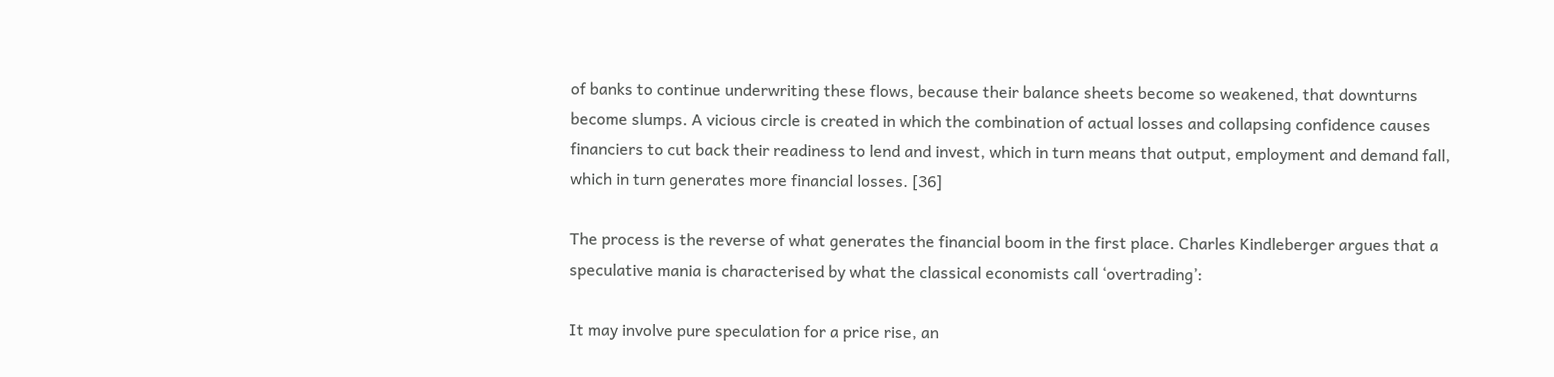of banks to continue underwriting these flows, because their balance sheets become so weakened, that downturns become slumps. A vicious circle is created in which the combination of actual losses and collapsing confidence causes financiers to cut back their readiness to lend and invest, which in turn means that output, employment and demand fall, which in turn generates more financial losses. [36]

The process is the reverse of what generates the financial boom in the first place. Charles Kindleberger argues that a speculative mania is characterised by what the classical economists call ‘overtrading’:

It may involve pure speculation for a price rise, an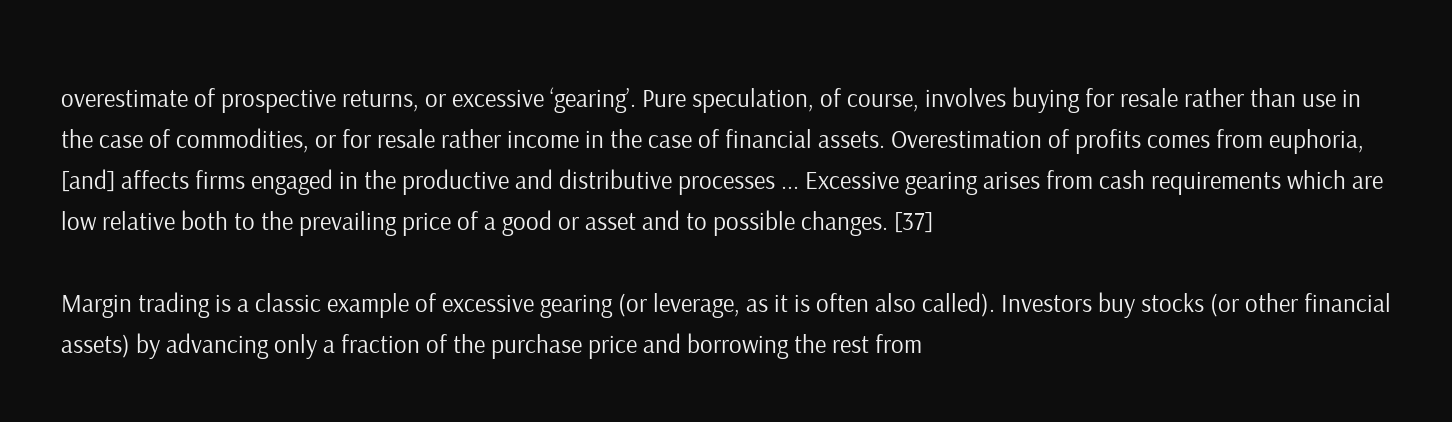overestimate of prospective returns, or excessive ‘gearing’. Pure speculation, of course, involves buying for resale rather than use in the case of commodities, or for resale rather income in the case of financial assets. Overestimation of profits comes from euphoria, [and] affects firms engaged in the productive and distributive processes ... Excessive gearing arises from cash requirements which are low relative both to the prevailing price of a good or asset and to possible changes. [37]

Margin trading is a classic example of excessive gearing (or leverage, as it is often also called). Investors buy stocks (or other financial assets) by advancing only a fraction of the purchase price and borrowing the rest from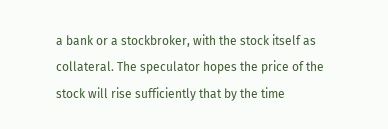a bank or a stockbroker, with the stock itself as collateral. The speculator hopes the price of the stock will rise sufficiently that by the time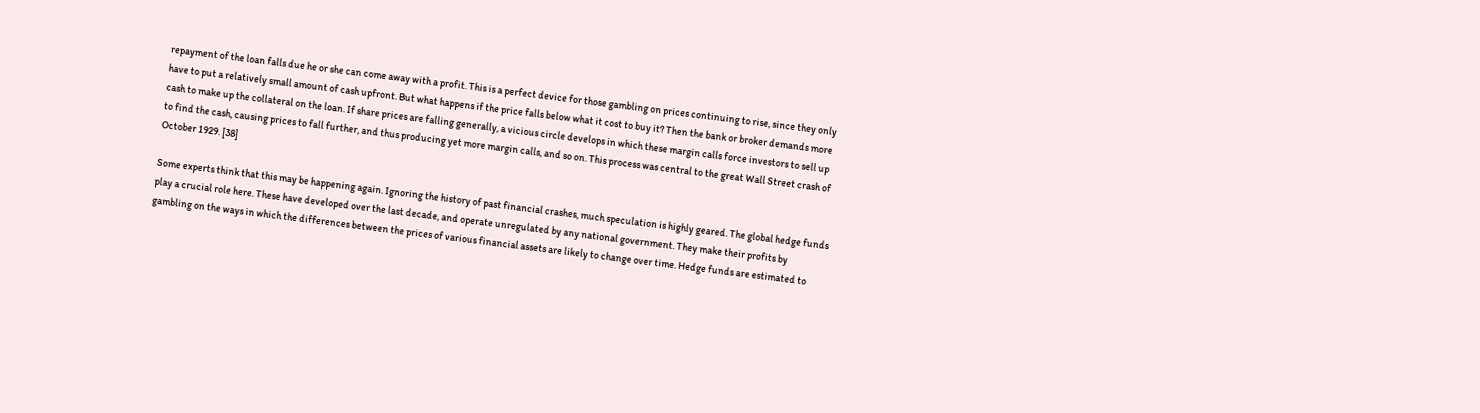repayment of the loan falls due he or she can come away with a profit. This is a perfect device for those gambling on prices continuing to rise, since they only have to put a relatively small amount of cash upfront. But what happens if the price falls below what it cost to buy it? Then the bank or broker demands more cash to make up the collateral on the loan. If share prices are falling generally, a vicious circle develops in which these margin calls force investors to sell up to find the cash, causing prices to fall further, and thus producing yet more margin calls, and so on. This process was central to the great Wall Street crash of October 1929. [38]

Some experts think that this may be happening again. Ignoring the history of past financial crashes, much speculation is highly geared. The global hedge funds play a crucial role here. These have developed over the last decade, and operate unregulated by any national government. They make their profits by gambling on the ways in which the differences between the prices of various financial assets are likely to change over time. Hedge funds are estimated to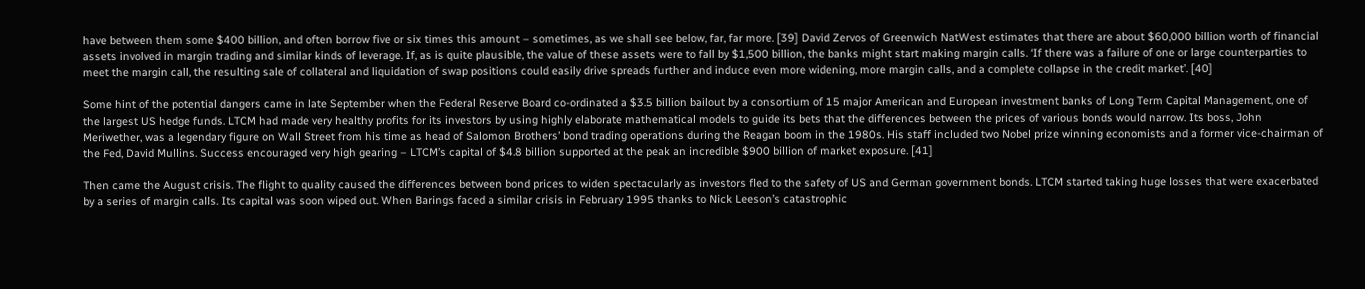have between them some $400 billion, and often borrow five or six times this amount – sometimes, as we shall see below, far, far more. [39] David Zervos of Greenwich NatWest estimates that there are about $60,000 billion worth of financial assets involved in margin trading and similar kinds of leverage. If, as is quite plausible, the value of these assets were to fall by $1,500 billion, the banks might start making margin calls. ‘If there was a failure of one or large counterparties to meet the margin call, the resulting sale of collateral and liquidation of swap positions could easily drive spreads further and induce even more widening, more margin calls, and a complete collapse in the credit market’. [40]

Some hint of the potential dangers came in late September when the Federal Reserve Board co-ordinated a $3.5 billion bailout by a consortium of 15 major American and European investment banks of Long Term Capital Management, one of the largest US hedge funds. LTCM had made very healthy profits for its investors by using highly elaborate mathematical models to guide its bets that the differences between the prices of various bonds would narrow. Its boss, John Meriwether, was a legendary figure on Wall Street from his time as head of Salomon Brothers’ bond trading operations during the Reagan boom in the 1980s. His staff included two Nobel prize winning economists and a former vice-chairman of the Fed, David Mullins. Success encouraged very high gearing – LTCM’s capital of $4.8 billion supported at the peak an incredible $900 billion of market exposure. [41]

Then came the August crisis. The flight to quality caused the differences between bond prices to widen spectacularly as investors fled to the safety of US and German government bonds. LTCM started taking huge losses that were exacerbated by a series of margin calls. Its capital was soon wiped out. When Barings faced a similar crisis in February 1995 thanks to Nick Leeson’s catastrophic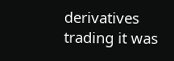derivatives trading it was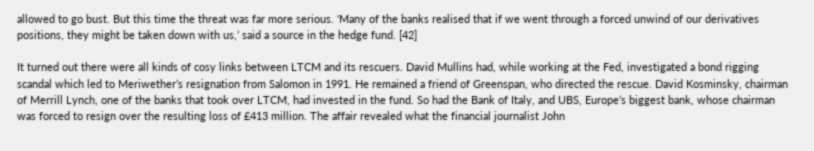allowed to go bust. But this time the threat was far more serious. ‘Many of the banks realised that if we went through a forced unwind of our derivatives positions, they might be taken down with us,’ said a source in the hedge fund. [42]

It turned out there were all kinds of cosy links between LTCM and its rescuers. David Mullins had, while working at the Fed, investigated a bond rigging scandal which led to Meriwether’s resignation from Salomon in 1991. He remained a friend of Greenspan, who directed the rescue. David Kosminsky, chairman of Merrill Lynch, one of the banks that took over LTCM, had invested in the fund. So had the Bank of Italy, and UBS, Europe’s biggest bank, whose chairman was forced to resign over the resulting loss of £413 million. The affair revealed what the financial journalist John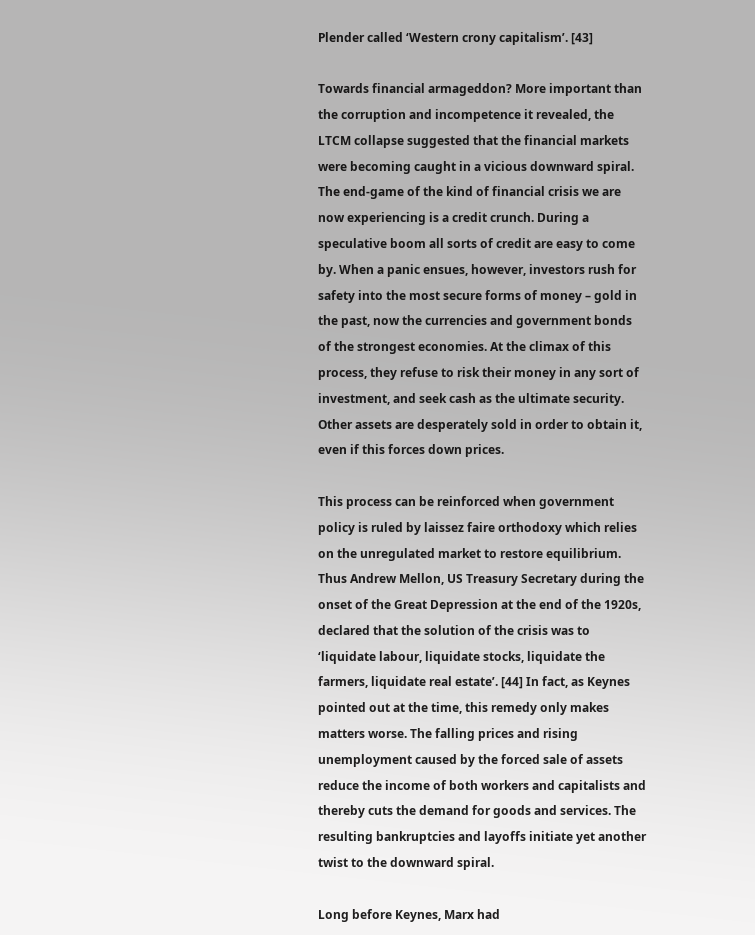Plender called ‘Western crony capitalism’. [43]

Towards financial armageddon? More important than the corruption and incompetence it revealed, the LTCM collapse suggested that the financial markets were becoming caught in a vicious downward spiral. The end-game of the kind of financial crisis we are now experiencing is a credit crunch. During a speculative boom all sorts of credit are easy to come by. When a panic ensues, however, investors rush for safety into the most secure forms of money – gold in the past, now the currencies and government bonds of the strongest economies. At the climax of this process, they refuse to risk their money in any sort of investment, and seek cash as the ultimate security. Other assets are desperately sold in order to obtain it, even if this forces down prices.

This process can be reinforced when government policy is ruled by laissez faire orthodoxy which relies on the unregulated market to restore equilibrium. Thus Andrew Mellon, US Treasury Secretary during the onset of the Great Depression at the end of the 1920s, declared that the solution of the crisis was to ‘liquidate labour, liquidate stocks, liquidate the farmers, liquidate real estate’. [44] In fact, as Keynes pointed out at the time, this remedy only makes matters worse. The falling prices and rising unemployment caused by the forced sale of assets reduce the income of both workers and capitalists and thereby cuts the demand for goods and services. The resulting bankruptcies and layoffs initiate yet another twist to the downward spiral.

Long before Keynes, Marx had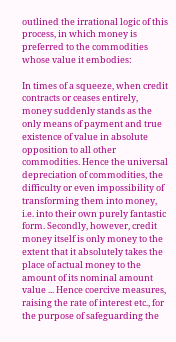outlined the irrational logic of this process, in which money is preferred to the commodities whose value it embodies:

In times of a squeeze, when credit contracts or ceases entirely, money suddenly stands as the only means of payment and true existence of value in absolute opposition to all other commodities. Hence the universal depreciation of commodities, the difficulty or even impossibility of transforming them into money, i.e. into their own purely fantastic form. Secondly, however, credit money itself is only money to the extent that it absolutely takes the place of actual money to the amount of its nominal amount value ... Hence coercive measures, raising the rate of interest etc., for the purpose of safeguarding the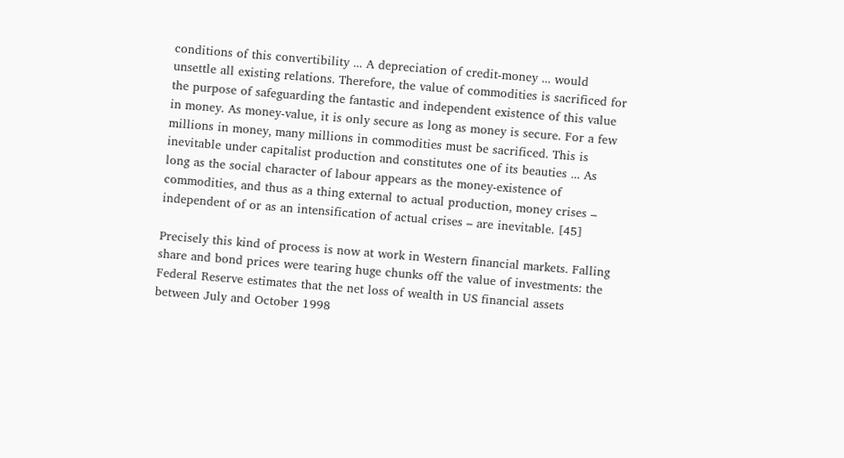conditions of this convertibility ... A depreciation of credit-money ... would unsettle all existing relations. Therefore, the value of commodities is sacrificed for the purpose of safeguarding the fantastic and independent existence of this value in money. As money-value, it is only secure as long as money is secure. For a few millions in money, many millions in commodities must be sacrificed. This is inevitable under capitalist production and constitutes one of its beauties ... As long as the social character of labour appears as the money-existence of commodities, and thus as a thing external to actual production, money crises – independent of or as an intensification of actual crises – are inevitable. [45]

Precisely this kind of process is now at work in Western financial markets. Falling share and bond prices were tearing huge chunks off the value of investments: the Federal Reserve estimates that the net loss of wealth in US financial assets between July and October 1998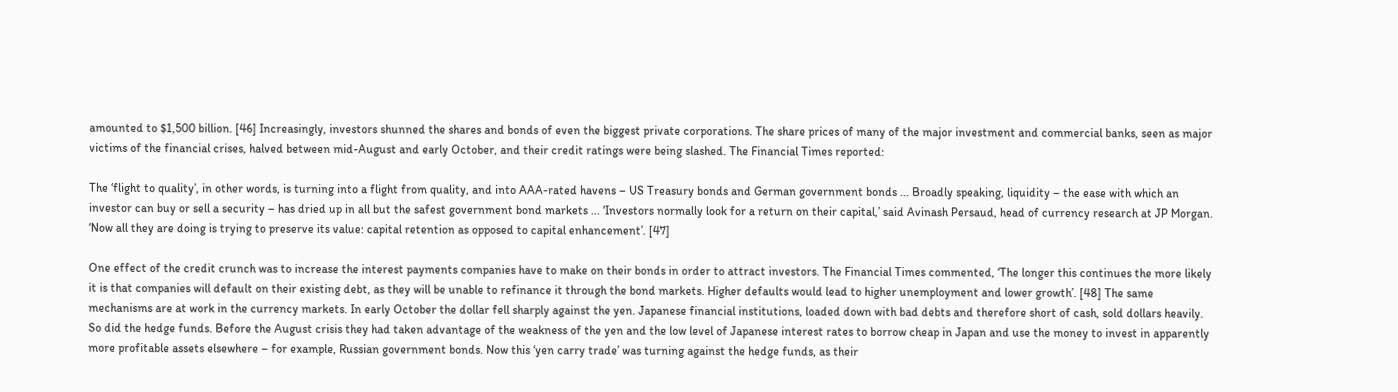amounted to $1,500 billion. [46] Increasingly, investors shunned the shares and bonds of even the biggest private corporations. The share prices of many of the major investment and commercial banks, seen as major victims of the financial crises, halved between mid-August and early October, and their credit ratings were being slashed. The Financial Times reported:

The ‘flight to quality’, in other words, is turning into a flight from quality, and into AAA-rated havens – US Treasury bonds and German government bonds ... Broadly speaking, liquidity – the ease with which an investor can buy or sell a security – has dried up in all but the safest government bond markets ... ‘Investors normally look for a return on their capital,’ said Avinash Persaud, head of currency research at JP Morgan. ‘Now all they are doing is trying to preserve its value: capital retention as opposed to capital enhancement’. [47]

One effect of the credit crunch was to increase the interest payments companies have to make on their bonds in order to attract investors. The Financial Times commented, ‘The longer this continues the more likely it is that companies will default on their existing debt, as they will be unable to refinance it through the bond markets. Higher defaults would lead to higher unemployment and lower growth’. [48] The same mechanisms are at work in the currency markets. In early October the dollar fell sharply against the yen. Japanese financial institutions, loaded down with bad debts and therefore short of cash, sold dollars heavily. So did the hedge funds. Before the August crisis they had taken advantage of the weakness of the yen and the low level of Japanese interest rates to borrow cheap in Japan and use the money to invest in apparently more profitable assets elsewhere – for example, Russian government bonds. Now this ‘yen carry trade’ was turning against the hedge funds, as their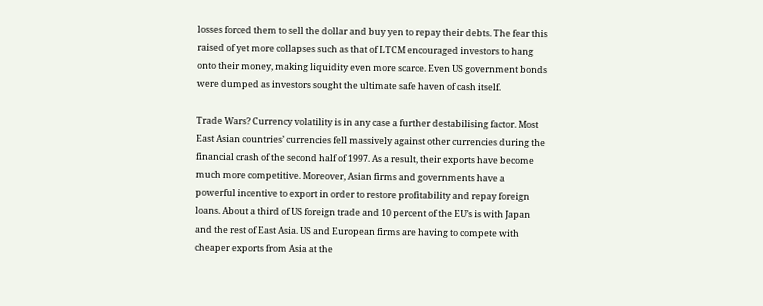losses forced them to sell the dollar and buy yen to repay their debts. The fear this raised of yet more collapses such as that of LTCM encouraged investors to hang onto their money, making liquidity even more scarce. Even US government bonds were dumped as investors sought the ultimate safe haven of cash itself.

Trade Wars? Currency volatility is in any case a further destabilising factor. Most East Asian countries’ currencies fell massively against other currencies during the financial crash of the second half of 1997. As a result, their exports have become much more competitive. Moreover, Asian firms and governments have a powerful incentive to export in order to restore profitability and repay foreign loans. About a third of US foreign trade and 10 percent of the EU’s is with Japan and the rest of East Asia. US and European firms are having to compete with cheaper exports from Asia at the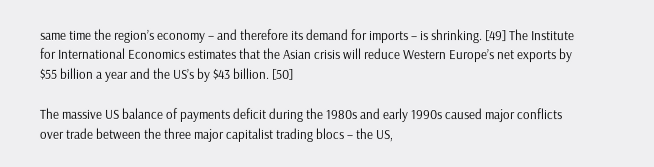same time the region’s economy – and therefore its demand for imports – is shrinking. [49] The Institute for International Economics estimates that the Asian crisis will reduce Western Europe’s net exports by $55 billion a year and the US’s by $43 billion. [50]

The massive US balance of payments deficit during the 1980s and early 1990s caused major conflicts over trade between the three major capitalist trading blocs – the US,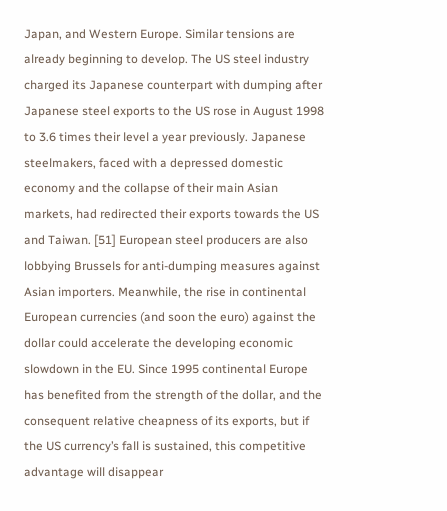Japan, and Western Europe. Similar tensions are already beginning to develop. The US steel industry charged its Japanese counterpart with dumping after Japanese steel exports to the US rose in August 1998 to 3.6 times their level a year previously. Japanese steelmakers, faced with a depressed domestic economy and the collapse of their main Asian markets, had redirected their exports towards the US and Taiwan. [51] European steel producers are also lobbying Brussels for anti-dumping measures against Asian importers. Meanwhile, the rise in continental European currencies (and soon the euro) against the dollar could accelerate the developing economic slowdown in the EU. Since 1995 continental Europe has benefited from the strength of the dollar, and the consequent relative cheapness of its exports, but if the US currency’s fall is sustained, this competitive advantage will disappear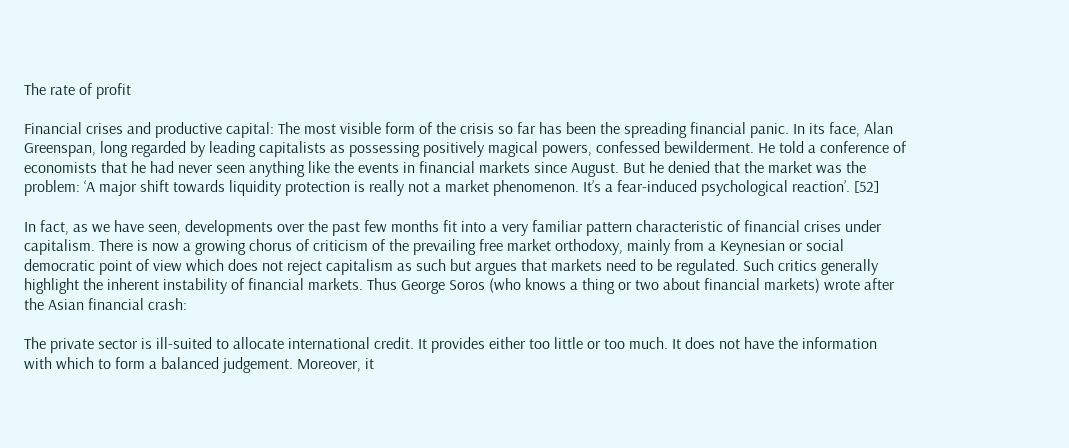The rate of profit

Financial crises and productive capital: The most visible form of the crisis so far has been the spreading financial panic. In its face, Alan Greenspan, long regarded by leading capitalists as possessing positively magical powers, confessed bewilderment. He told a conference of economists that he had never seen anything like the events in financial markets since August. But he denied that the market was the problem: ‘A major shift towards liquidity protection is really not a market phenomenon. It’s a fear-induced psychological reaction’. [52]

In fact, as we have seen, developments over the past few months fit into a very familiar pattern characteristic of financial crises under capitalism. There is now a growing chorus of criticism of the prevailing free market orthodoxy, mainly from a Keynesian or social democratic point of view which does not reject capitalism as such but argues that markets need to be regulated. Such critics generally highlight the inherent instability of financial markets. Thus George Soros (who knows a thing or two about financial markets) wrote after the Asian financial crash:

The private sector is ill-suited to allocate international credit. It provides either too little or too much. It does not have the information with which to form a balanced judgement. Moreover, it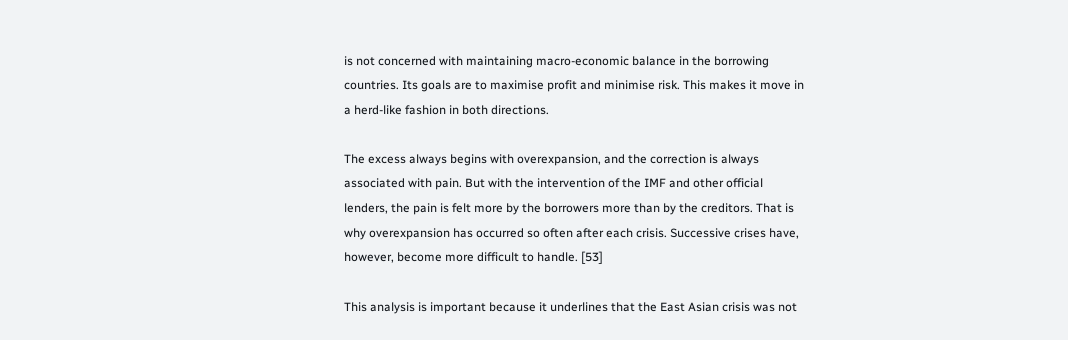is not concerned with maintaining macro-economic balance in the borrowing countries. Its goals are to maximise profit and minimise risk. This makes it move in a herd-like fashion in both directions.

The excess always begins with overexpansion, and the correction is always associated with pain. But with the intervention of the IMF and other official lenders, the pain is felt more by the borrowers more than by the creditors. That is why overexpansion has occurred so often after each crisis. Successive crises have, however, become more difficult to handle. [53]

This analysis is important because it underlines that the East Asian crisis was not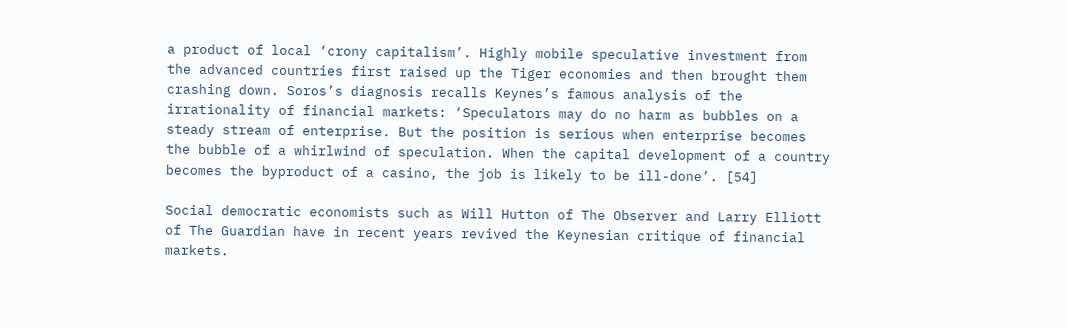a product of local ‘crony capitalism’. Highly mobile speculative investment from the advanced countries first raised up the Tiger economies and then brought them crashing down. Soros’s diagnosis recalls Keynes’s famous analysis of the irrationality of financial markets: ‘Speculators may do no harm as bubbles on a steady stream of enterprise. But the position is serious when enterprise becomes the bubble of a whirlwind of speculation. When the capital development of a country becomes the byproduct of a casino, the job is likely to be ill-done’. [54]

Social democratic economists such as Will Hutton of The Observer and Larry Elliott of The Guardian have in recent years revived the Keynesian critique of financial markets.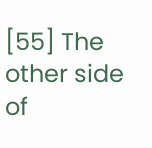[55] The other side of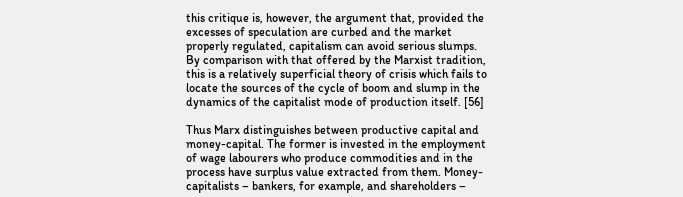this critique is, however, the argument that, provided the excesses of speculation are curbed and the market properly regulated, capitalism can avoid serious slumps. By comparison with that offered by the Marxist tradition, this is a relatively superficial theory of crisis which fails to locate the sources of the cycle of boom and slump in the dynamics of the capitalist mode of production itself. [56]

Thus Marx distinguishes between productive capital and money-capital. The former is invested in the employment of wage labourers who produce commodities and in the process have surplus value extracted from them. Money-capitalists – bankers, for example, and shareholders –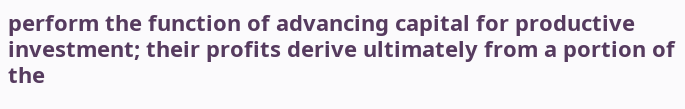perform the function of advancing capital for productive investment; their profits derive ultimately from a portion of the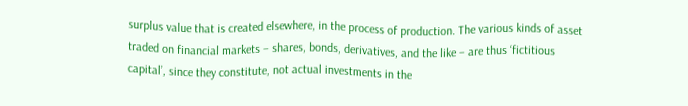surplus value that is created elsewhere, in the process of production. The various kinds of asset traded on financial markets – shares, bonds, derivatives, and the like – are thus ‘fictitious capital’, since they constitute, not actual investments in the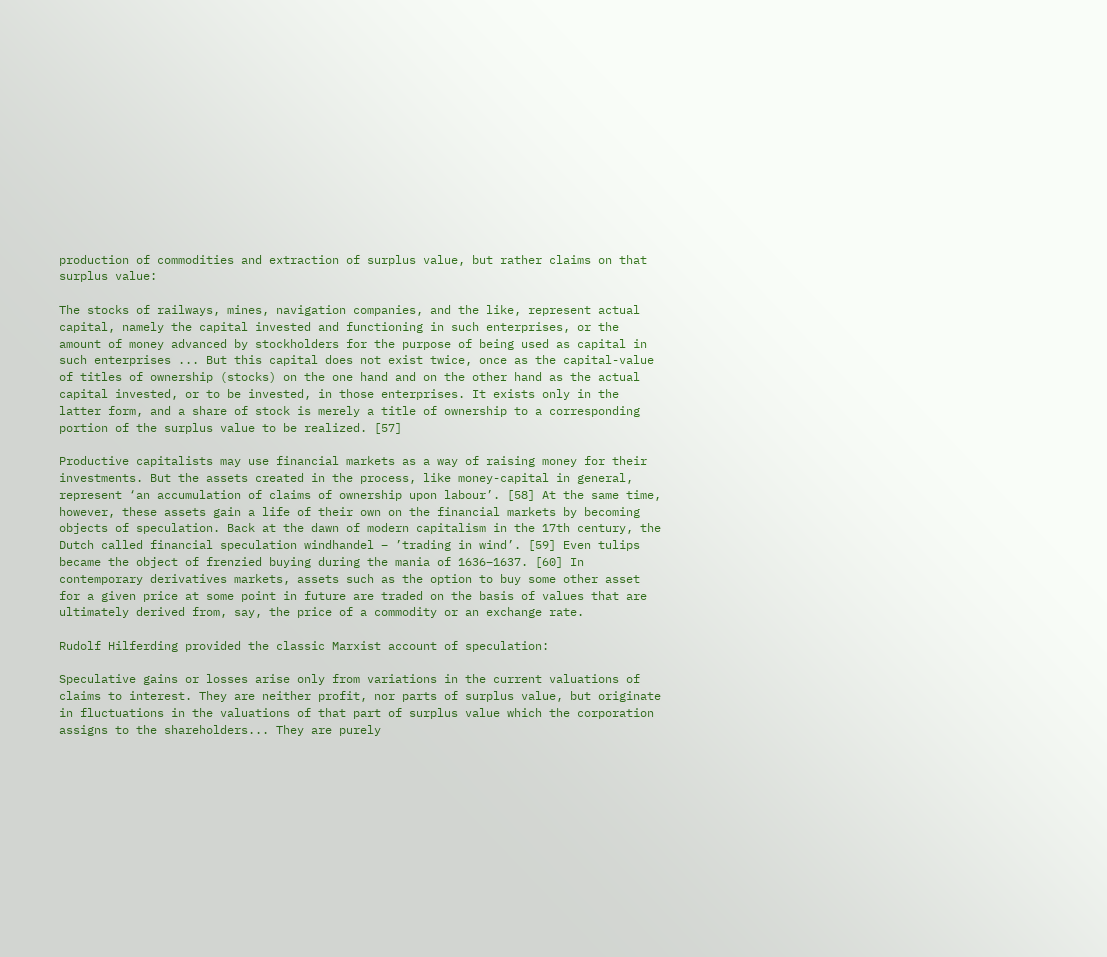production of commodities and extraction of surplus value, but rather claims on that surplus value:

The stocks of railways, mines, navigation companies, and the like, represent actual capital, namely the capital invested and functioning in such enterprises, or the amount of money advanced by stockholders for the purpose of being used as capital in such enterprises ... But this capital does not exist twice, once as the capital-value of titles of ownership (stocks) on the one hand and on the other hand as the actual capital invested, or to be invested, in those enterprises. It exists only in the latter form, and a share of stock is merely a title of ownership to a corresponding portion of the surplus value to be realized. [57]

Productive capitalists may use financial markets as a way of raising money for their investments. But the assets created in the process, like money-capital in general, represent ‘an accumulation of claims of ownership upon labour’. [58] At the same time, however, these assets gain a life of their own on the financial markets by becoming objects of speculation. Back at the dawn of modern capitalism in the 17th century, the Dutch called financial speculation windhandel – ’trading in wind’. [59] Even tulips became the object of frenzied buying during the mania of 1636–1637. [60] In contemporary derivatives markets, assets such as the option to buy some other asset for a given price at some point in future are traded on the basis of values that are ultimately derived from, say, the price of a commodity or an exchange rate.

Rudolf Hilferding provided the classic Marxist account of speculation:

Speculative gains or losses arise only from variations in the current valuations of claims to interest. They are neither profit, nor parts of surplus value, but originate in fluctuations in the valuations of that part of surplus value which the corporation assigns to the shareholders... They are purely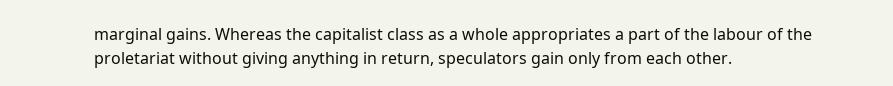marginal gains. Whereas the capitalist class as a whole appropriates a part of the labour of the proletariat without giving anything in return, speculators gain only from each other.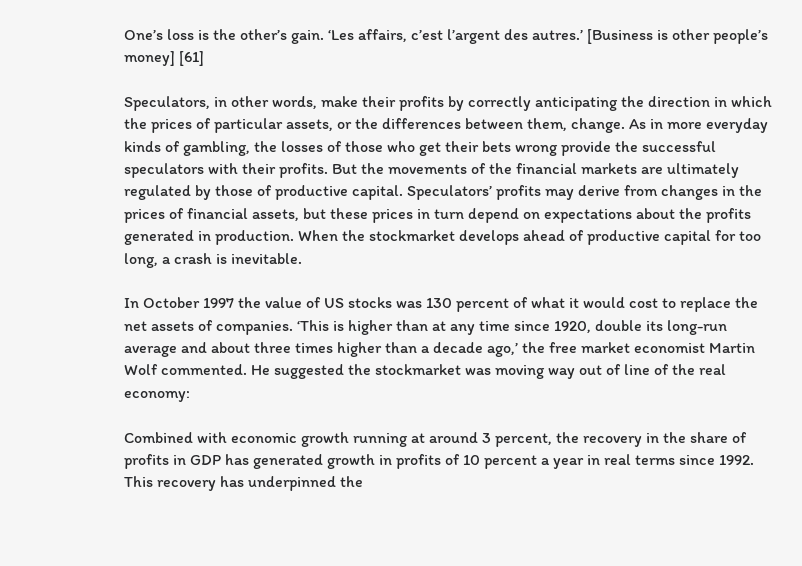One’s loss is the other’s gain. ‘Les affairs, c’est l’argent des autres.’ [Business is other people’s money] [61]

Speculators, in other words, make their profits by correctly anticipating the direction in which the prices of particular assets, or the differences between them, change. As in more everyday kinds of gambling, the losses of those who get their bets wrong provide the successful speculators with their profits. But the movements of the financial markets are ultimately regulated by those of productive capital. Speculators’ profits may derive from changes in the prices of financial assets, but these prices in turn depend on expectations about the profits generated in production. When the stockmarket develops ahead of productive capital for too long, a crash is inevitable.

In October 1997 the value of US stocks was 130 percent of what it would cost to replace the net assets of companies. ‘This is higher than at any time since 1920, double its long-run average and about three times higher than a decade ago,’ the free market economist Martin Wolf commented. He suggested the stockmarket was moving way out of line of the real economy:

Combined with economic growth running at around 3 percent, the recovery in the share of profits in GDP has generated growth in profits of 10 percent a year in real terms since 1992. This recovery has underpinned the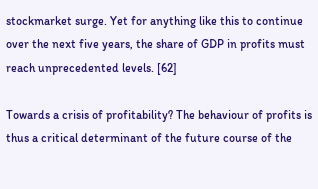stockmarket surge. Yet for anything like this to continue over the next five years, the share of GDP in profits must reach unprecedented levels. [62]

Towards a crisis of profitability? The behaviour of profits is thus a critical determinant of the future course of the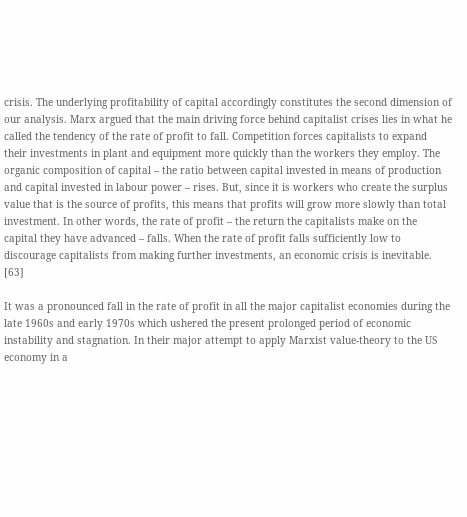crisis. The underlying profitability of capital accordingly constitutes the second dimension of our analysis. Marx argued that the main driving force behind capitalist crises lies in what he called the tendency of the rate of profit to fall. Competition forces capitalists to expand their investments in plant and equipment more quickly than the workers they employ. The organic composition of capital – the ratio between capital invested in means of production and capital invested in labour power – rises. But, since it is workers who create the surplus value that is the source of profits, this means that profits will grow more slowly than total investment. In other words, the rate of profit – the return the capitalists make on the capital they have advanced – falls. When the rate of profit falls sufficiently low to discourage capitalists from making further investments, an economic crisis is inevitable. [63]

It was a pronounced fall in the rate of profit in all the major capitalist economies during the late 1960s and early 1970s which ushered the present prolonged period of economic instability and stagnation. In their major attempt to apply Marxist value-theory to the US economy in a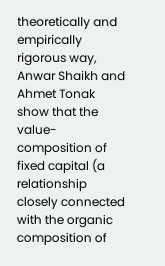theoretically and empirically rigorous way, Anwar Shaikh and Ahmet Tonak show that the value-composition of fixed capital (a relationship closely connected with the organic composition of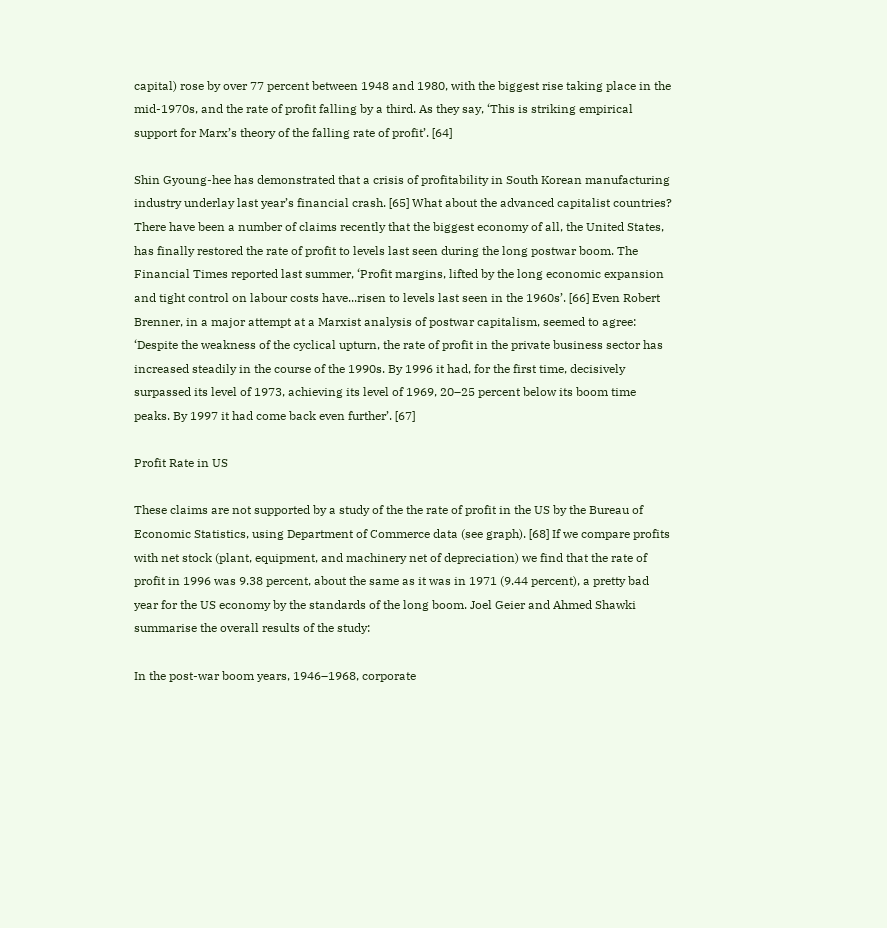capital) rose by over 77 percent between 1948 and 1980, with the biggest rise taking place in the mid-1970s, and the rate of profit falling by a third. As they say, ‘This is striking empirical support for Marx’s theory of the falling rate of profit’. [64]

Shin Gyoung-hee has demonstrated that a crisis of profitability in South Korean manufacturing industry underlay last year’s financial crash. [65] What about the advanced capitalist countries? There have been a number of claims recently that the biggest economy of all, the United States, has finally restored the rate of profit to levels last seen during the long postwar boom. The Financial Times reported last summer, ‘Profit margins, lifted by the long economic expansion and tight control on labour costs have...risen to levels last seen in the 1960s’. [66] Even Robert Brenner, in a major attempt at a Marxist analysis of postwar capitalism, seemed to agree: ‘Despite the weakness of the cyclical upturn, the rate of profit in the private business sector has increased steadily in the course of the 1990s. By 1996 it had, for the first time, decisively surpassed its level of 1973, achieving its level of 1969, 20–25 percent below its boom time peaks. By 1997 it had come back even further’. [67]

Profit Rate in US

These claims are not supported by a study of the the rate of profit in the US by the Bureau of Economic Statistics, using Department of Commerce data (see graph). [68] If we compare profits with net stock (plant, equipment, and machinery net of depreciation) we find that the rate of profit in 1996 was 9.38 percent, about the same as it was in 1971 (9.44 percent), a pretty bad year for the US economy by the standards of the long boom. Joel Geier and Ahmed Shawki summarise the overall results of the study:

In the post-war boom years, 1946–1968, corporate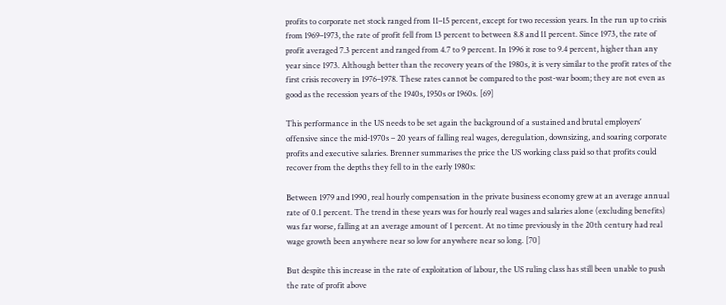profits to corporate net stock ranged from 11–15 percent, except for two recession years. In the run up to crisis from 1969–1973, the rate of profit fell from 13 percent to between 8.8 and 11 percent. Since 1973, the rate of profit averaged 7.3 percent and ranged from 4.7 to 9 percent. In 1996 it rose to 9.4 percent, higher than any year since 1973. Although better than the recovery years of the 1980s, it is very similar to the profit rates of the first crisis recovery in 1976–1978. These rates cannot be compared to the post-war boom; they are not even as good as the recession years of the 1940s, 1950s or 1960s. [69]

This performance in the US needs to be set again the background of a sustained and brutal employers’ offensive since the mid-1970s – 20 years of falling real wages, deregulation, downsizing, and soaring corporate profits and executive salaries. Brenner summarises the price the US working class paid so that profits could recover from the depths they fell to in the early 1980s:

Between 1979 and 1990, real hourly compensation in the private business economy grew at an average annual rate of 0.1 percent. The trend in these years was for hourly real wages and salaries alone (excluding benefits) was far worse, falling at an average amount of 1 percent. At no time previously in the 20th century had real wage growth been anywhere near so low for anywhere near so long. [70]

But despite this increase in the rate of exploitation of labour, the US ruling class has still been unable to push the rate of profit above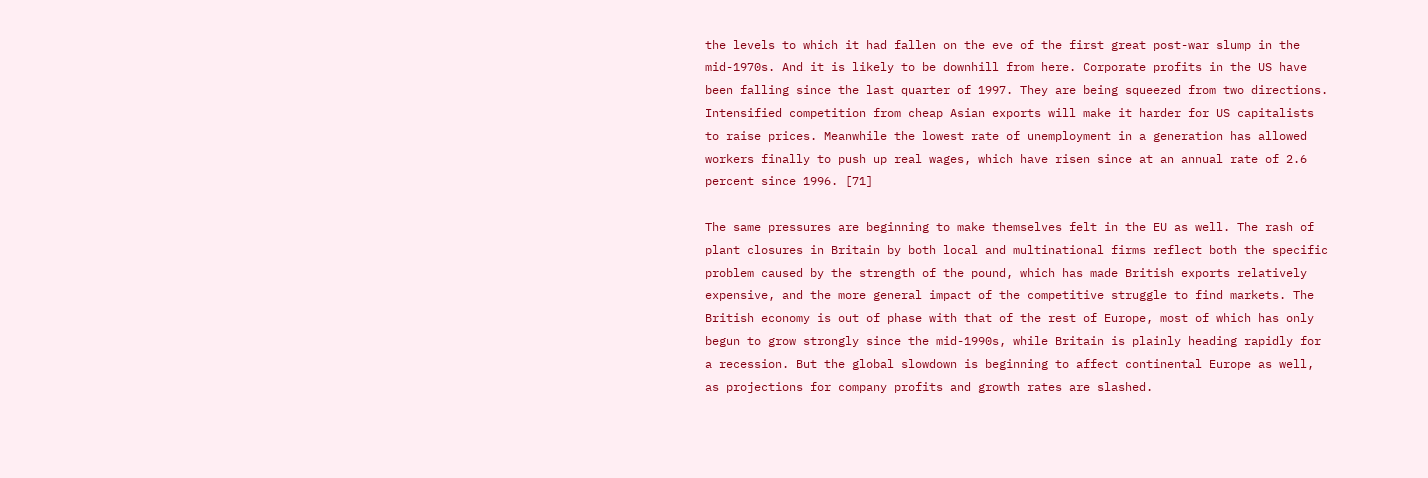the levels to which it had fallen on the eve of the first great post-war slump in the mid-1970s. And it is likely to be downhill from here. Corporate profits in the US have been falling since the last quarter of 1997. They are being squeezed from two directions. Intensified competition from cheap Asian exports will make it harder for US capitalists to raise prices. Meanwhile the lowest rate of unemployment in a generation has allowed workers finally to push up real wages, which have risen since at an annual rate of 2.6 percent since 1996. [71]

The same pressures are beginning to make themselves felt in the EU as well. The rash of plant closures in Britain by both local and multinational firms reflect both the specific problem caused by the strength of the pound, which has made British exports relatively expensive, and the more general impact of the competitive struggle to find markets. The British economy is out of phase with that of the rest of Europe, most of which has only begun to grow strongly since the mid-1990s, while Britain is plainly heading rapidly for a recession. But the global slowdown is beginning to affect continental Europe as well, as projections for company profits and growth rates are slashed.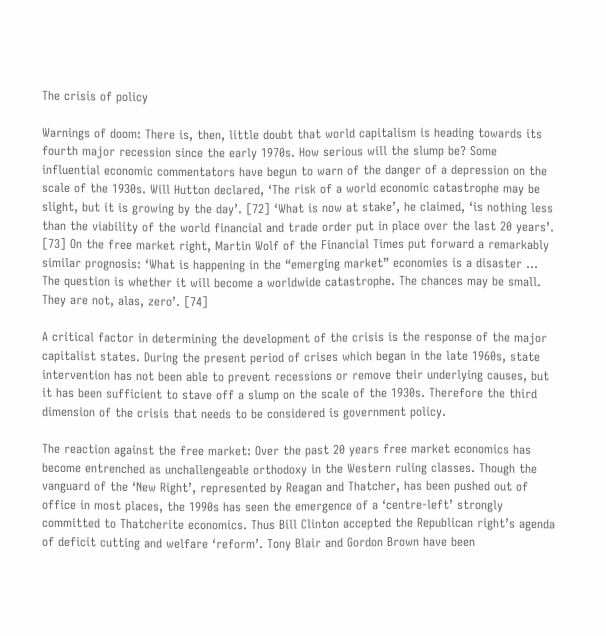The crisis of policy

Warnings of doom: There is, then, little doubt that world capitalism is heading towards its fourth major recession since the early 1970s. How serious will the slump be? Some influential economic commentators have begun to warn of the danger of a depression on the scale of the 1930s. Will Hutton declared, ‘The risk of a world economic catastrophe may be slight, but it is growing by the day’. [72] ‘What is now at stake’, he claimed, ‘is nothing less than the viability of the world financial and trade order put in place over the last 20 years’. [73] On the free market right, Martin Wolf of the Financial Times put forward a remarkably similar prognosis: ‘What is happening in the “emerging market” economies is a disaster ... The question is whether it will become a worldwide catastrophe. The chances may be small. They are not, alas, zero’. [74]

A critical factor in determining the development of the crisis is the response of the major capitalist states. During the present period of crises which began in the late 1960s, state intervention has not been able to prevent recessions or remove their underlying causes, but it has been sufficient to stave off a slump on the scale of the 1930s. Therefore the third dimension of the crisis that needs to be considered is government policy.

The reaction against the free market: Over the past 20 years free market economics has become entrenched as unchallengeable orthodoxy in the Western ruling classes. Though the vanguard of the ‘New Right’, represented by Reagan and Thatcher, has been pushed out of office in most places, the 1990s has seen the emergence of a ‘centre-left’ strongly committed to Thatcherite economics. Thus Bill Clinton accepted the Republican right’s agenda of deficit cutting and welfare ‘reform’. Tony Blair and Gordon Brown have been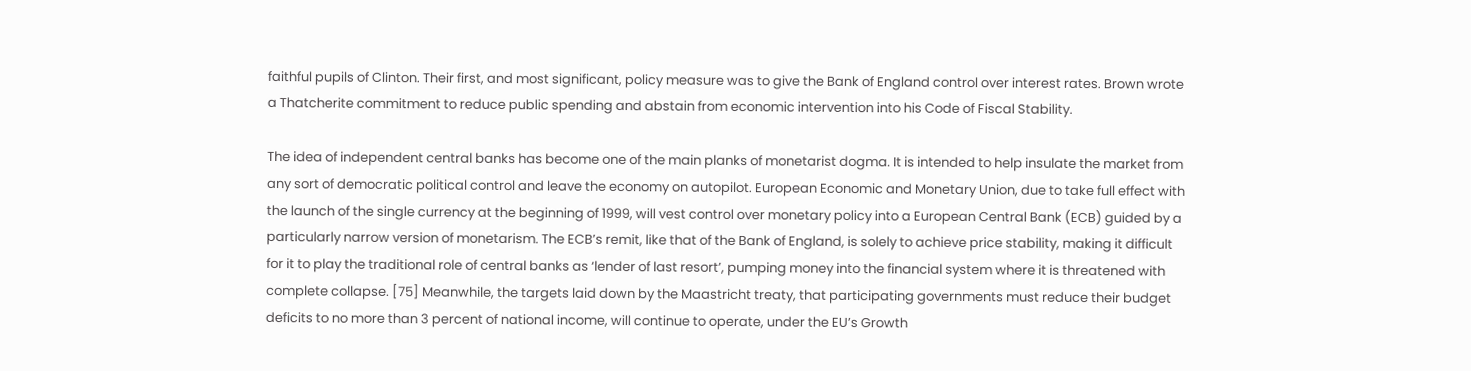faithful pupils of Clinton. Their first, and most significant, policy measure was to give the Bank of England control over interest rates. Brown wrote a Thatcherite commitment to reduce public spending and abstain from economic intervention into his Code of Fiscal Stability.

The idea of independent central banks has become one of the main planks of monetarist dogma. It is intended to help insulate the market from any sort of democratic political control and leave the economy on autopilot. European Economic and Monetary Union, due to take full effect with the launch of the single currency at the beginning of 1999, will vest control over monetary policy into a European Central Bank (ECB) guided by a particularly narrow version of monetarism. The ECB’s remit, like that of the Bank of England, is solely to achieve price stability, making it difficult for it to play the traditional role of central banks as ‘lender of last resort’, pumping money into the financial system where it is threatened with complete collapse. [75] Meanwhile, the targets laid down by the Maastricht treaty, that participating governments must reduce their budget deficits to no more than 3 percent of national income, will continue to operate, under the EU’s Growth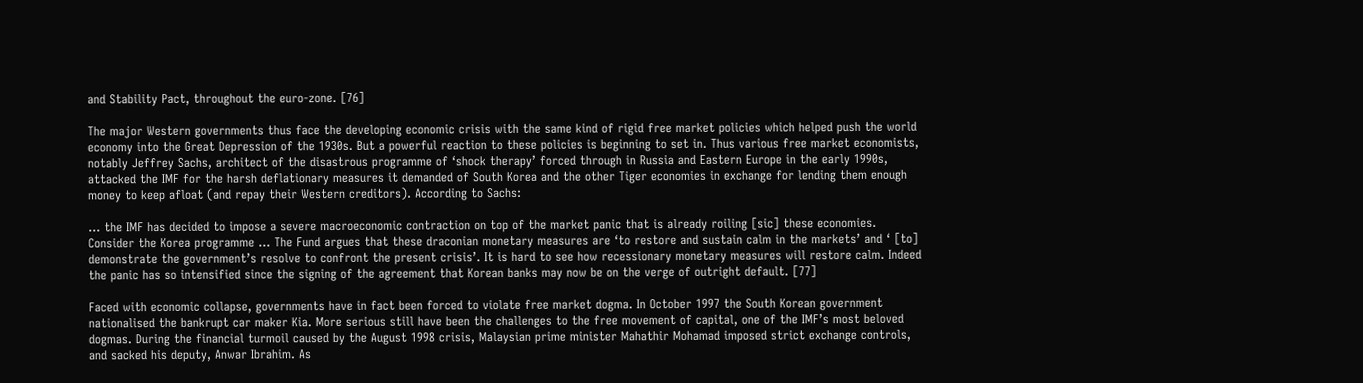and Stability Pact, throughout the euro-zone. [76]

The major Western governments thus face the developing economic crisis with the same kind of rigid free market policies which helped push the world economy into the Great Depression of the 1930s. But a powerful reaction to these policies is beginning to set in. Thus various free market economists, notably Jeffrey Sachs, architect of the disastrous programme of ‘shock therapy’ forced through in Russia and Eastern Europe in the early 1990s, attacked the IMF for the harsh deflationary measures it demanded of South Korea and the other Tiger economies in exchange for lending them enough money to keep afloat (and repay their Western creditors). According to Sachs:

… the IMF has decided to impose a severe macroeconomic contraction on top of the market panic that is already roiling [sic] these economies. Consider the Korea programme ... The Fund argues that these draconian monetary measures are ‘to restore and sustain calm in the markets’ and ‘ [to] demonstrate the government’s resolve to confront the present crisis’. It is hard to see how recessionary monetary measures will restore calm. Indeed the panic has so intensified since the signing of the agreement that Korean banks may now be on the verge of outright default. [77]

Faced with economic collapse, governments have in fact been forced to violate free market dogma. In October 1997 the South Korean government nationalised the bankrupt car maker Kia. More serious still have been the challenges to the free movement of capital, one of the IMF’s most beloved dogmas. During the financial turmoil caused by the August 1998 crisis, Malaysian prime minister Mahathir Mohamad imposed strict exchange controls, and sacked his deputy, Anwar Ibrahim. As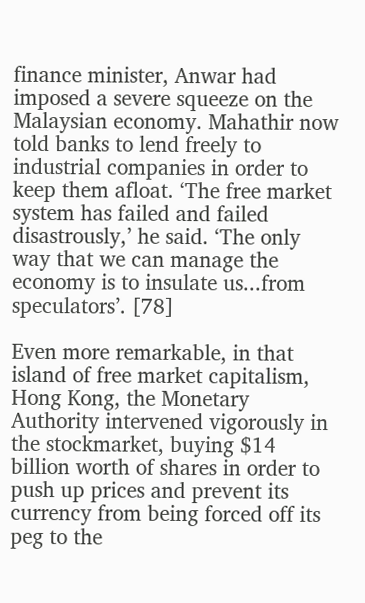finance minister, Anwar had imposed a severe squeeze on the Malaysian economy. Mahathir now told banks to lend freely to industrial companies in order to keep them afloat. ‘The free market system has failed and failed disastrously,’ he said. ‘The only way that we can manage the economy is to insulate us...from speculators’. [78]

Even more remarkable, in that island of free market capitalism, Hong Kong, the Monetary Authority intervened vigorously in the stockmarket, buying $14 billion worth of shares in order to push up prices and prevent its currency from being forced off its peg to the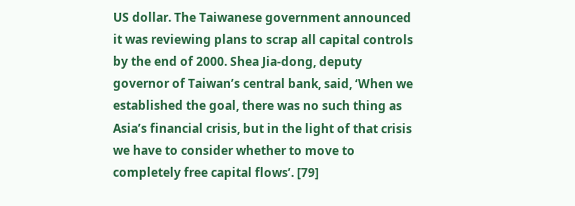US dollar. The Taiwanese government announced it was reviewing plans to scrap all capital controls by the end of 2000. Shea Jia-dong, deputy governor of Taiwan’s central bank, said, ‘When we established the goal, there was no such thing as Asia’s financial crisis, but in the light of that crisis we have to consider whether to move to completely free capital flows’. [79]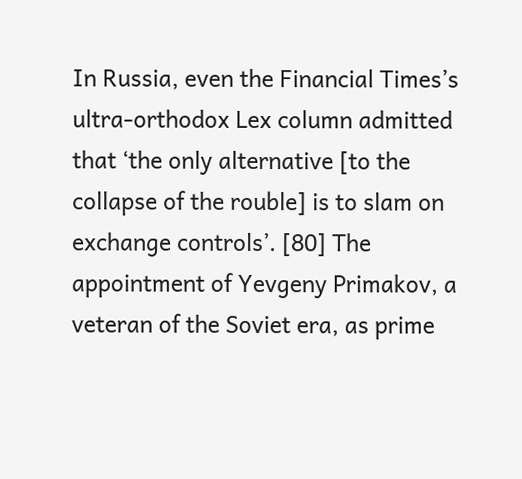In Russia, even the Financial Times’s ultra-orthodox Lex column admitted that ‘the only alternative [to the collapse of the rouble] is to slam on exchange controls’. [80] The appointment of Yevgeny Primakov, a veteran of the Soviet era, as prime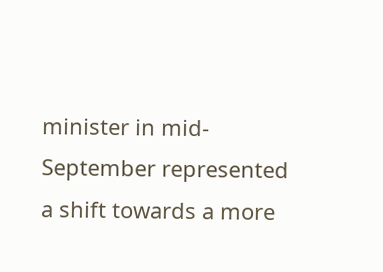minister in mid-September represented a shift towards a more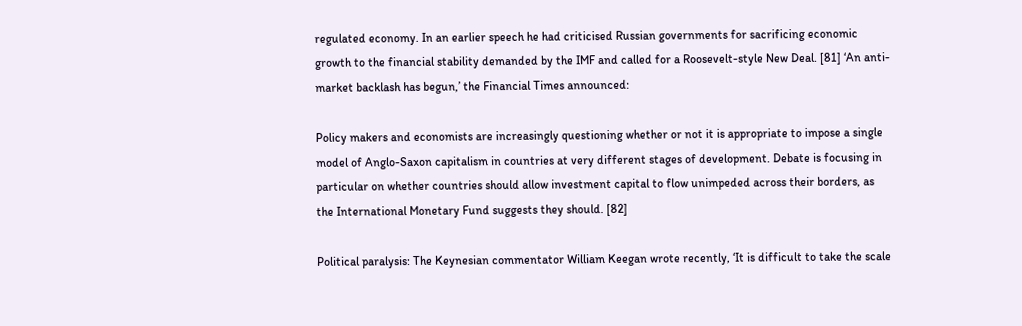regulated economy. In an earlier speech he had criticised Russian governments for sacrificing economic growth to the financial stability demanded by the IMF and called for a Roosevelt-style New Deal. [81] ‘An anti-market backlash has begun,’ the Financial Times announced:

Policy makers and economists are increasingly questioning whether or not it is appropriate to impose a single model of Anglo-Saxon capitalism in countries at very different stages of development. Debate is focusing in particular on whether countries should allow investment capital to flow unimpeded across their borders, as the International Monetary Fund suggests they should. [82]

Political paralysis: The Keynesian commentator William Keegan wrote recently, ‘It is difficult to take the scale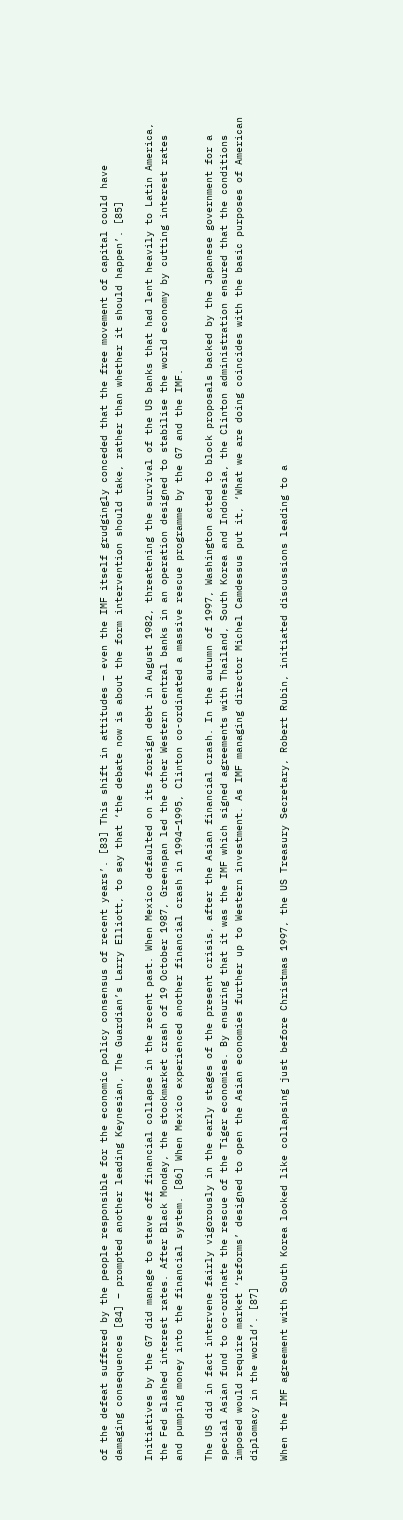of the defeat suffered by the people responsible for the economic policy consensus of recent years’. [83] This shift in attitudes – even the IMF itself grudgingly conceded that the free movement of capital could have damaging consequences [84] – prompted another leading Keynesian, The Guardian’s Larry Elliott, to say that ‘the debate now is about the form intervention should take, rather than whether it should happen’. [85]

Initiatives by the G7 did manage to stave off financial collapse in the recent past. When Mexico defaulted on its foreign debt in August 1982, threatening the survival of the US banks that had lent heavily to Latin America, the Fed slashed interest rates. After Black Monday, the stockmarket crash of 19 October 1987, Greenspan led the other Western central banks in an operation designed to stabilise the world economy by cutting interest rates and pumping money into the financial system. [86] When Mexico experienced another financial crash in 1994–1995, Clinton co-ordinated a massive rescue programme by the G7 and the IMF.

The US did in fact intervene fairly vigorously in the early stages of the present crisis, after the Asian financial crash. In the autumn of 1997, Washington acted to block proposals backed by the Japanese government for a special Asian fund to co-ordinate the rescue of the Tiger economies. By ensuring that it was the IMF which signed agreements with Thailand, South Korea and Indonesia, the Clinton administration ensured that the conditions imposed would require market ‘reforms’ designed to open the Asian economies further up to Western investment. As IMF managing director Michel Camdessus put it, ‘What we are doing coincides with the basic purposes of American diplomacy in the world’. [87]

When the IMF agreement with South Korea looked like collapsing just before Christmas 1997, the US Treasury Secretary, Robert Rubin, initiated discussions leading to a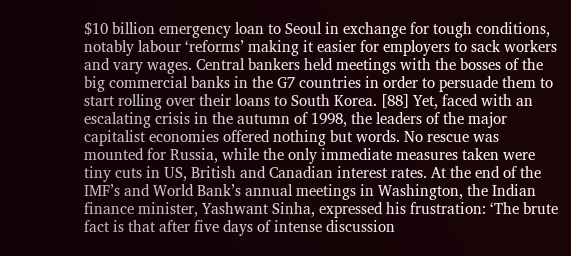$10 billion emergency loan to Seoul in exchange for tough conditions, notably labour ‘reforms’ making it easier for employers to sack workers and vary wages. Central bankers held meetings with the bosses of the big commercial banks in the G7 countries in order to persuade them to start rolling over their loans to South Korea. [88] Yet, faced with an escalating crisis in the autumn of 1998, the leaders of the major capitalist economies offered nothing but words. No rescue was mounted for Russia, while the only immediate measures taken were tiny cuts in US, British and Canadian interest rates. At the end of the IMF’s and World Bank’s annual meetings in Washington, the Indian finance minister, Yashwant Sinha, expressed his frustration: ‘The brute fact is that after five days of intense discussion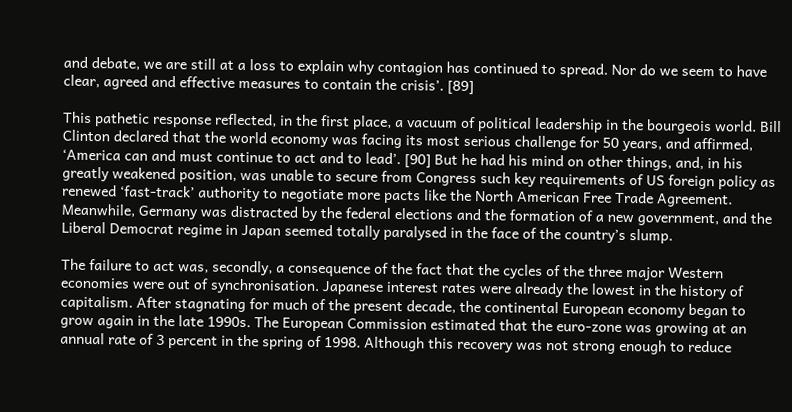and debate, we are still at a loss to explain why contagion has continued to spread. Nor do we seem to have clear, agreed and effective measures to contain the crisis’. [89]

This pathetic response reflected, in the first place, a vacuum of political leadership in the bourgeois world. Bill Clinton declared that the world economy was facing its most serious challenge for 50 years, and affirmed, ‘America can and must continue to act and to lead’. [90] But he had his mind on other things, and, in his greatly weakened position, was unable to secure from Congress such key requirements of US foreign policy as renewed ‘fast-track’ authority to negotiate more pacts like the North American Free Trade Agreement. Meanwhile, Germany was distracted by the federal elections and the formation of a new government, and the Liberal Democrat regime in Japan seemed totally paralysed in the face of the country’s slump.

The failure to act was, secondly, a consequence of the fact that the cycles of the three major Western economies were out of synchronisation. Japanese interest rates were already the lowest in the history of capitalism. After stagnating for much of the present decade, the continental European economy began to grow again in the late 1990s. The European Commission estimated that the euro-zone was growing at an annual rate of 3 percent in the spring of 1998. Although this recovery was not strong enough to reduce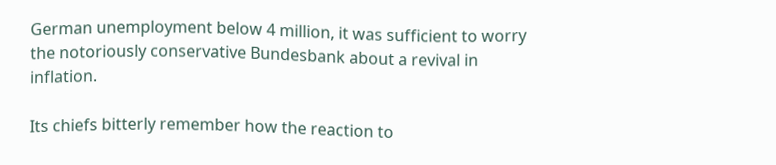German unemployment below 4 million, it was sufficient to worry the notoriously conservative Bundesbank about a revival in inflation.

Its chiefs bitterly remember how the reaction to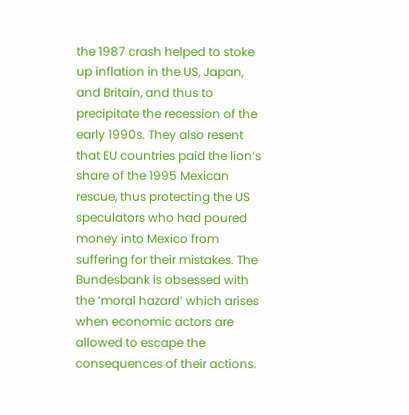the 1987 crash helped to stoke up inflation in the US, Japan, and Britain, and thus to precipitate the recession of the early 1990s. They also resent that EU countries paid the lion’s share of the 1995 Mexican rescue, thus protecting the US speculators who had poured money into Mexico from suffering for their mistakes. The Bundesbank is obsessed with the ‘moral hazard’ which arises when economic actors are allowed to escape the consequences of their actions.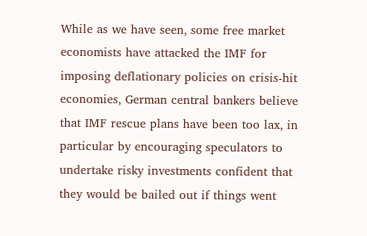While as we have seen, some free market economists have attacked the IMF for imposing deflationary policies on crisis-hit economies, German central bankers believe that IMF rescue plans have been too lax, in particular by encouraging speculators to undertake risky investments confident that they would be bailed out if things went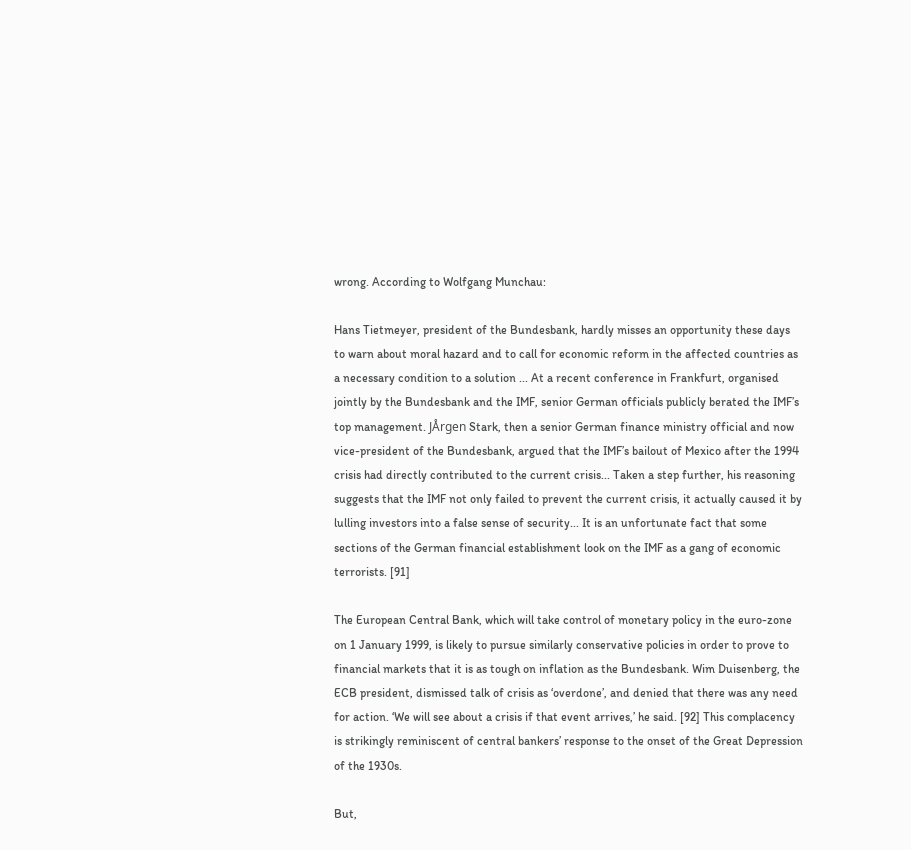wrong. According to Wolfgang Munchau:

Hans Tietmeyer, president of the Bundesbank, hardly misses an opportunity these days to warn about moral hazard and to call for economic reform in the affected countries as a necessary condition to a solution ... At a recent conference in Frankfurt, organised jointly by the Bundesbank and the IMF, senior German officials publicly berated the IMF’s top management. JÅrgen Stark, then a senior German finance ministry official and now vice-president of the Bundesbank, argued that the IMF’s bailout of Mexico after the 1994 crisis had directly contributed to the current crisis... Taken a step further, his reasoning suggests that the IMF not only failed to prevent the current crisis, it actually caused it by lulling investors into a false sense of security... It is an unfortunate fact that some sections of the German financial establishment look on the IMF as a gang of economic terrorists. [91]

The European Central Bank, which will take control of monetary policy in the euro-zone on 1 January 1999, is likely to pursue similarly conservative policies in order to prove to financial markets that it is as tough on inflation as the Bundesbank. Wim Duisenberg, the ECB president, dismissed talk of crisis as ‘overdone’, and denied that there was any need for action. ‘We will see about a crisis if that event arrives,’ he said. [92] This complacency is strikingly reminiscent of central bankers’ response to the onset of the Great Depression of the 1930s.

But,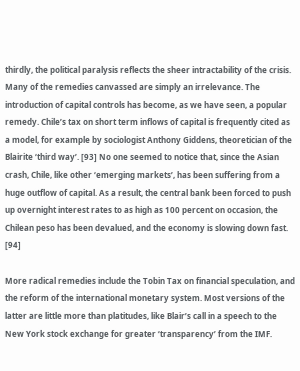thirdly, the political paralysis reflects the sheer intractability of the crisis. Many of the remedies canvassed are simply an irrelevance. The introduction of capital controls has become, as we have seen, a popular remedy. Chile’s tax on short term inflows of capital is frequently cited as a model, for example by sociologist Anthony Giddens, theoretician of the Blairite ‘third way’. [93] No one seemed to notice that, since the Asian crash, Chile, like other ‘emerging markets’, has been suffering from a huge outflow of capital. As a result, the central bank been forced to push up overnight interest rates to as high as 100 percent on occasion, the Chilean peso has been devalued, and the economy is slowing down fast. [94]

More radical remedies include the Tobin Tax on financial speculation, and the reform of the international monetary system. Most versions of the latter are little more than platitudes, like Blair’s call in a speech to the New York stock exchange for greater ‘transparency’ from the IMF.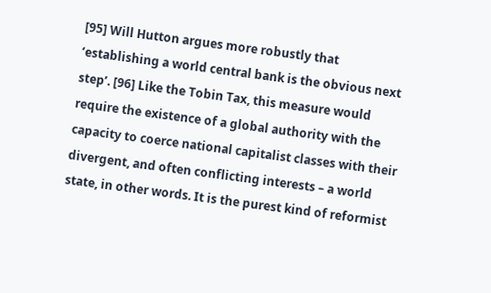[95] Will Hutton argues more robustly that ‘establishing a world central bank is the obvious next step’. [96] Like the Tobin Tax, this measure would require the existence of a global authority with the capacity to coerce national capitalist classes with their divergent, and often conflicting interests – a world state, in other words. It is the purest kind of reformist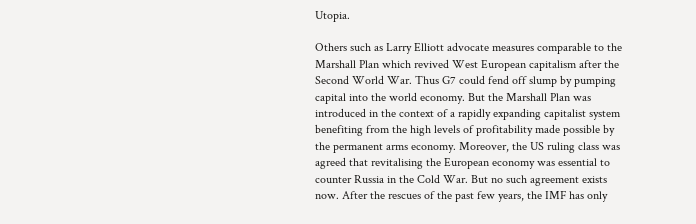Utopia.

Others such as Larry Elliott advocate measures comparable to the Marshall Plan which revived West European capitalism after the Second World War. Thus G7 could fend off slump by pumping capital into the world economy. But the Marshall Plan was introduced in the context of a rapidly expanding capitalist system benefiting from the high levels of profitability made possible by the permanent arms economy. Moreover, the US ruling class was agreed that revitalising the European economy was essential to counter Russia in the Cold War. But no such agreement exists now. After the rescues of the past few years, the IMF has only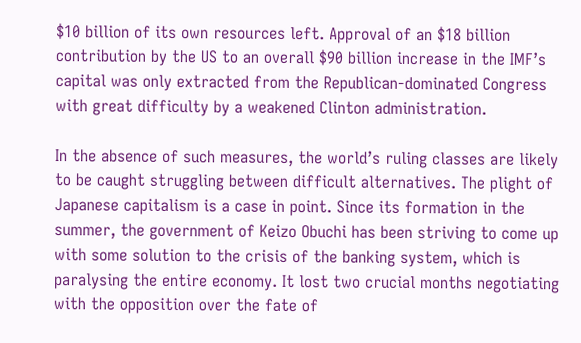$10 billion of its own resources left. Approval of an $18 billion contribution by the US to an overall $90 billion increase in the IMF’s capital was only extracted from the Republican-dominated Congress with great difficulty by a weakened Clinton administration.

In the absence of such measures, the world’s ruling classes are likely to be caught struggling between difficult alternatives. The plight of Japanese capitalism is a case in point. Since its formation in the summer, the government of Keizo Obuchi has been striving to come up with some solution to the crisis of the banking system, which is paralysing the entire economy. It lost two crucial months negotiating with the opposition over the fate of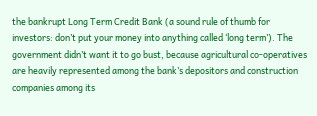the bankrupt Long Term Credit Bank (a sound rule of thumb for investors: don’t put your money into anything called ‘long term’). The government didn’t want it to go bust, because agricultural co-operatives are heavily represented among the bank’s depositors and construction companies among its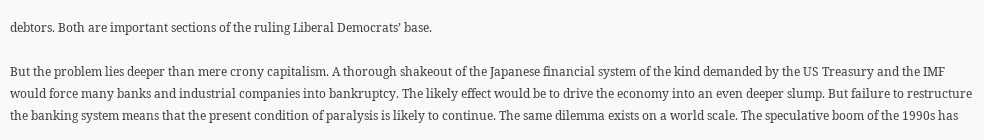debtors. Both are important sections of the ruling Liberal Democrats’ base.

But the problem lies deeper than mere crony capitalism. A thorough shakeout of the Japanese financial system of the kind demanded by the US Treasury and the IMF would force many banks and industrial companies into bankruptcy. The likely effect would be to drive the economy into an even deeper slump. But failure to restructure the banking system means that the present condition of paralysis is likely to continue. The same dilemma exists on a world scale. The speculative boom of the 1990s has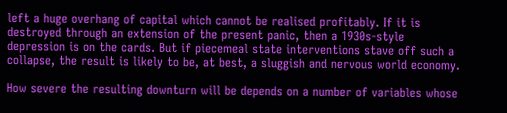left a huge overhang of capital which cannot be realised profitably. If it is destroyed through an extension of the present panic, then a 1930s-style depression is on the cards. But if piecemeal state interventions stave off such a collapse, the result is likely to be, at best, a sluggish and nervous world economy.

How severe the resulting downturn will be depends on a number of variables whose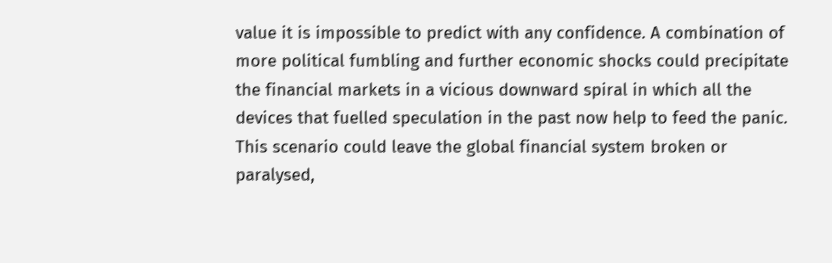value it is impossible to predict with any confidence. A combination of more political fumbling and further economic shocks could precipitate the financial markets in a vicious downward spiral in which all the devices that fuelled speculation in the past now help to feed the panic. This scenario could leave the global financial system broken or paralysed,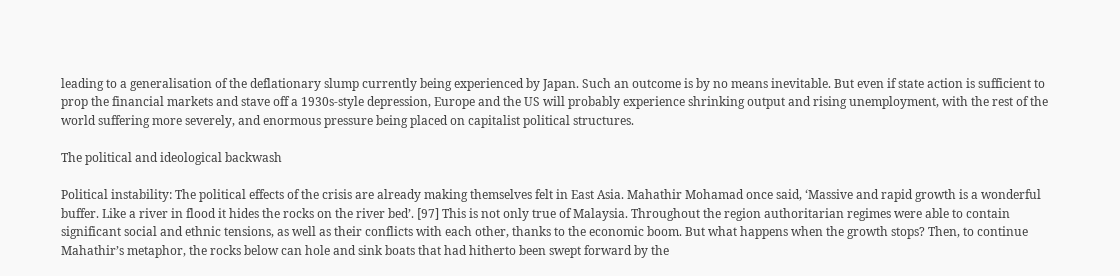leading to a generalisation of the deflationary slump currently being experienced by Japan. Such an outcome is by no means inevitable. But even if state action is sufficient to prop the financial markets and stave off a 1930s-style depression, Europe and the US will probably experience shrinking output and rising unemployment, with the rest of the world suffering more severely, and enormous pressure being placed on capitalist political structures.

The political and ideological backwash

Political instability: The political effects of the crisis are already making themselves felt in East Asia. Mahathir Mohamad once said, ‘Massive and rapid growth is a wonderful buffer. Like a river in flood it hides the rocks on the river bed’. [97] This is not only true of Malaysia. Throughout the region authoritarian regimes were able to contain significant social and ethnic tensions, as well as their conflicts with each other, thanks to the economic boom. But what happens when the growth stops? Then, to continue Mahathir’s metaphor, the rocks below can hole and sink boats that had hitherto been swept forward by the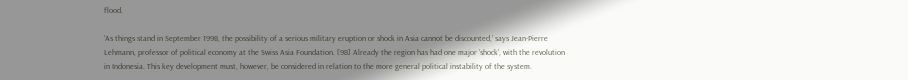flood.

’As things stand in September 1998, the possibility of a serious military eruption or shock in Asia cannot be discounted,’ says Jean-Pierre Lehmann, professor of political economy at the Swiss Asia Foundation. [98] Already the region has had one major ‘shock’, with the revolution in Indonesia. This key development must, however, be considered in relation to the more general political instability of the system.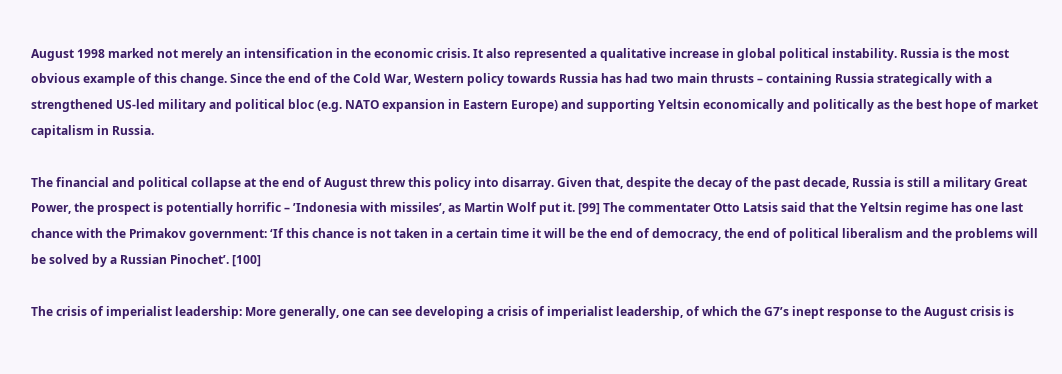August 1998 marked not merely an intensification in the economic crisis. It also represented a qualitative increase in global political instability. Russia is the most obvious example of this change. Since the end of the Cold War, Western policy towards Russia has had two main thrusts – containing Russia strategically with a strengthened US-led military and political bloc (e.g. NATO expansion in Eastern Europe) and supporting Yeltsin economically and politically as the best hope of market capitalism in Russia.

The financial and political collapse at the end of August threw this policy into disarray. Given that, despite the decay of the past decade, Russia is still a military Great Power, the prospect is potentially horrific – ’Indonesia with missiles’, as Martin Wolf put it. [99] The commentater Otto Latsis said that the Yeltsin regime has one last chance with the Primakov government: ‘If this chance is not taken in a certain time it will be the end of democracy, the end of political liberalism and the problems will be solved by a Russian Pinochet’. [100]

The crisis of imperialist leadership: More generally, one can see developing a crisis of imperialist leadership, of which the G7’s inept response to the August crisis is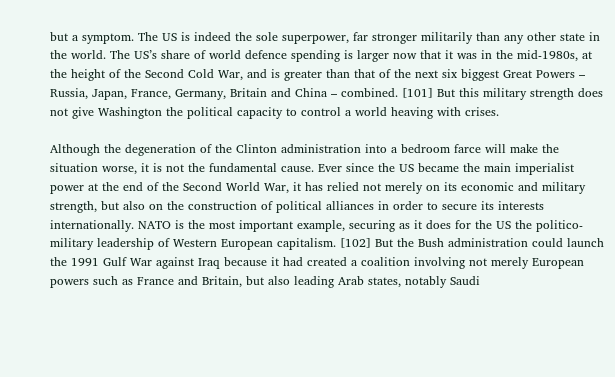but a symptom. The US is indeed the sole superpower, far stronger militarily than any other state in the world. The US’s share of world defence spending is larger now that it was in the mid-1980s, at the height of the Second Cold War, and is greater than that of the next six biggest Great Powers – Russia, Japan, France, Germany, Britain and China – combined. [101] But this military strength does not give Washington the political capacity to control a world heaving with crises.

Although the degeneration of the Clinton administration into a bedroom farce will make the situation worse, it is not the fundamental cause. Ever since the US became the main imperialist power at the end of the Second World War, it has relied not merely on its economic and military strength, but also on the construction of political alliances in order to secure its interests internationally. NATO is the most important example, securing as it does for the US the politico-military leadership of Western European capitalism. [102] But the Bush administration could launch the 1991 Gulf War against Iraq because it had created a coalition involving not merely European powers such as France and Britain, but also leading Arab states, notably Saudi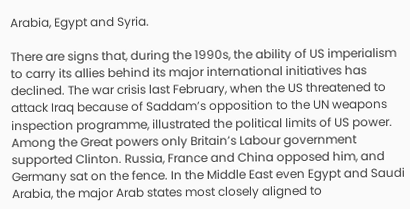Arabia, Egypt and Syria.

There are signs that, during the 1990s, the ability of US imperialism to carry its allies behind its major international initiatives has declined. The war crisis last February, when the US threatened to attack Iraq because of Saddam’s opposition to the UN weapons inspection programme, illustrated the political limits of US power. Among the Great powers only Britain’s Labour government supported Clinton. Russia, France and China opposed him, and Germany sat on the fence. In the Middle East even Egypt and Saudi Arabia, the major Arab states most closely aligned to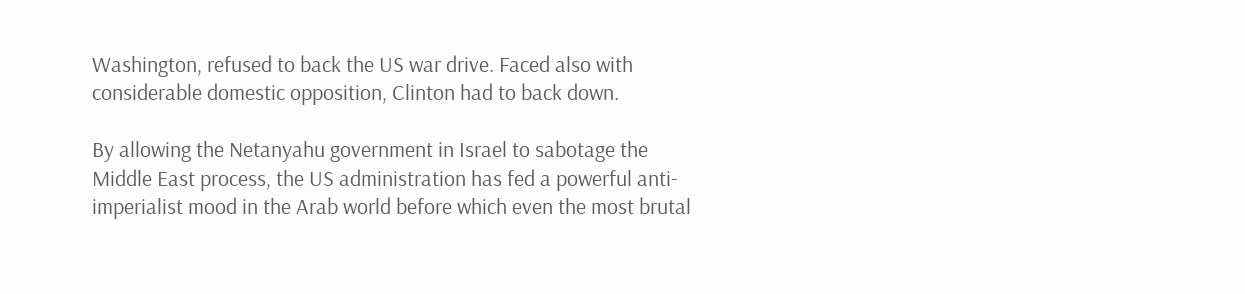Washington, refused to back the US war drive. Faced also with considerable domestic opposition, Clinton had to back down.

By allowing the Netanyahu government in Israel to sabotage the Middle East process, the US administration has fed a powerful anti-imperialist mood in the Arab world before which even the most brutal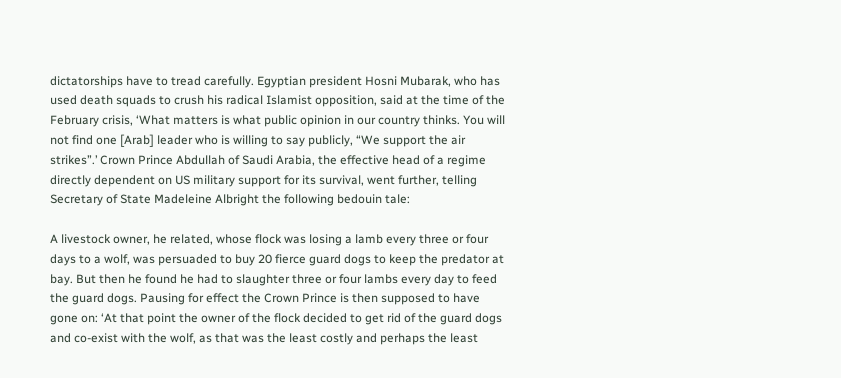dictatorships have to tread carefully. Egyptian president Hosni Mubarak, who has used death squads to crush his radical Islamist opposition, said at the time of the February crisis, ‘What matters is what public opinion in our country thinks. You will not find one [Arab] leader who is willing to say publicly, “We support the air strikes”.’ Crown Prince Abdullah of Saudi Arabia, the effective head of a regime directly dependent on US military support for its survival, went further, telling Secretary of State Madeleine Albright the following bedouin tale:

A livestock owner, he related, whose flock was losing a lamb every three or four days to a wolf, was persuaded to buy 20 fierce guard dogs to keep the predator at bay. But then he found he had to slaughter three or four lambs every day to feed the guard dogs. Pausing for effect the Crown Prince is then supposed to have gone on: ‘At that point the owner of the flock decided to get rid of the guard dogs and co-exist with the wolf, as that was the least costly and perhaps the least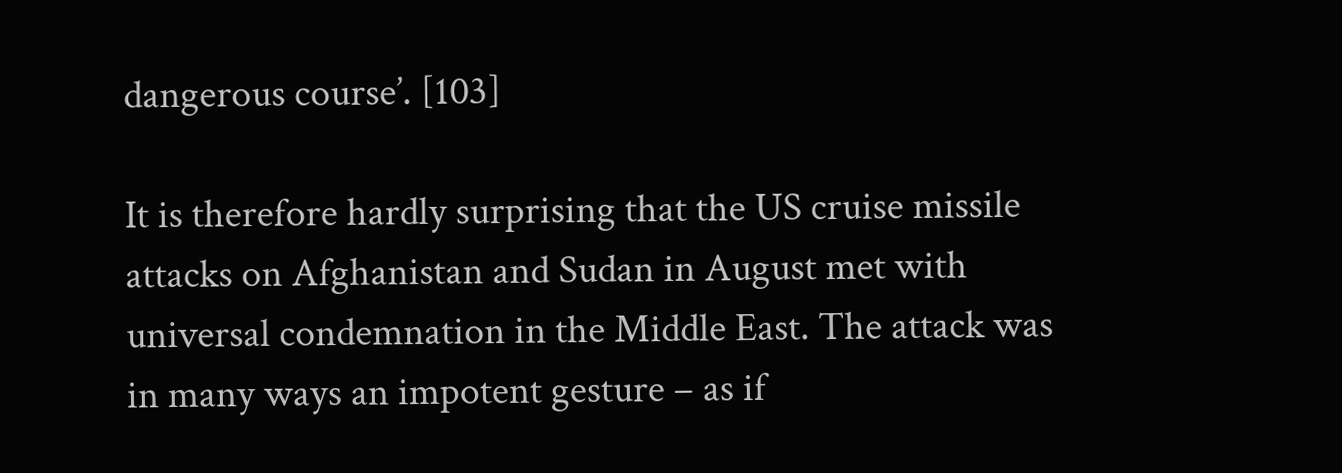dangerous course’. [103]

It is therefore hardly surprising that the US cruise missile attacks on Afghanistan and Sudan in August met with universal condemnation in the Middle East. The attack was in many ways an impotent gesture – as if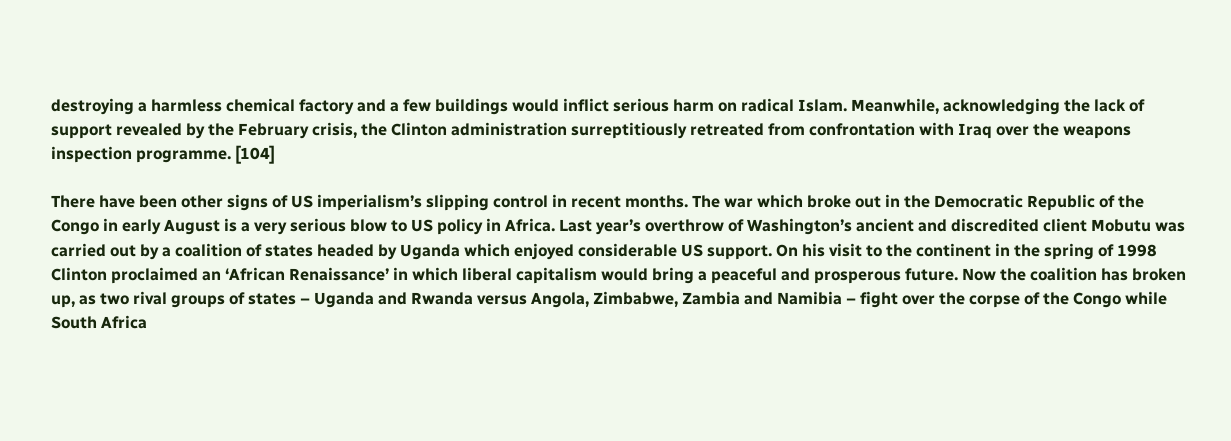destroying a harmless chemical factory and a few buildings would inflict serious harm on radical Islam. Meanwhile, acknowledging the lack of support revealed by the February crisis, the Clinton administration surreptitiously retreated from confrontation with Iraq over the weapons inspection programme. [104]

There have been other signs of US imperialism’s slipping control in recent months. The war which broke out in the Democratic Republic of the Congo in early August is a very serious blow to US policy in Africa. Last year’s overthrow of Washington’s ancient and discredited client Mobutu was carried out by a coalition of states headed by Uganda which enjoyed considerable US support. On his visit to the continent in the spring of 1998 Clinton proclaimed an ‘African Renaissance’ in which liberal capitalism would bring a peaceful and prosperous future. Now the coalition has broken up, as two rival groups of states – Uganda and Rwanda versus Angola, Zimbabwe, Zambia and Namibia – fight over the corpse of the Congo while South Africa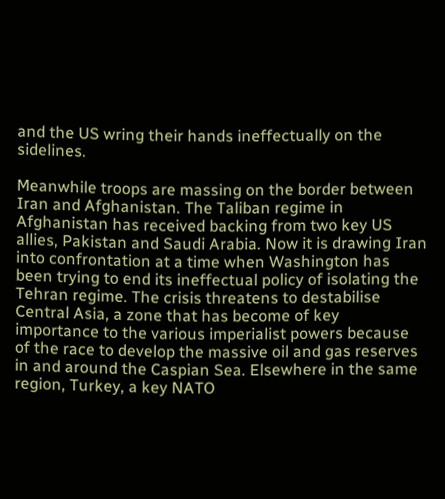and the US wring their hands ineffectually on the sidelines.

Meanwhile troops are massing on the border between Iran and Afghanistan. The Taliban regime in Afghanistan has received backing from two key US allies, Pakistan and Saudi Arabia. Now it is drawing Iran into confrontation at a time when Washington has been trying to end its ineffectual policy of isolating the Tehran regime. The crisis threatens to destabilise Central Asia, a zone that has become of key importance to the various imperialist powers because of the race to develop the massive oil and gas reserves in and around the Caspian Sea. Elsewhere in the same region, Turkey, a key NATO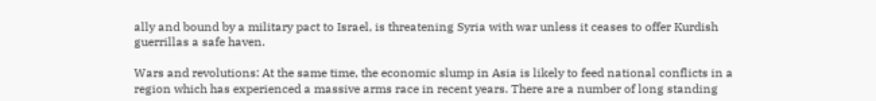ally and bound by a military pact to Israel, is threatening Syria with war unless it ceases to offer Kurdish guerrillas a safe haven.

Wars and revolutions: At the same time, the economic slump in Asia is likely to feed national conflicts in a region which has experienced a massive arms race in recent years. There are a number of long standing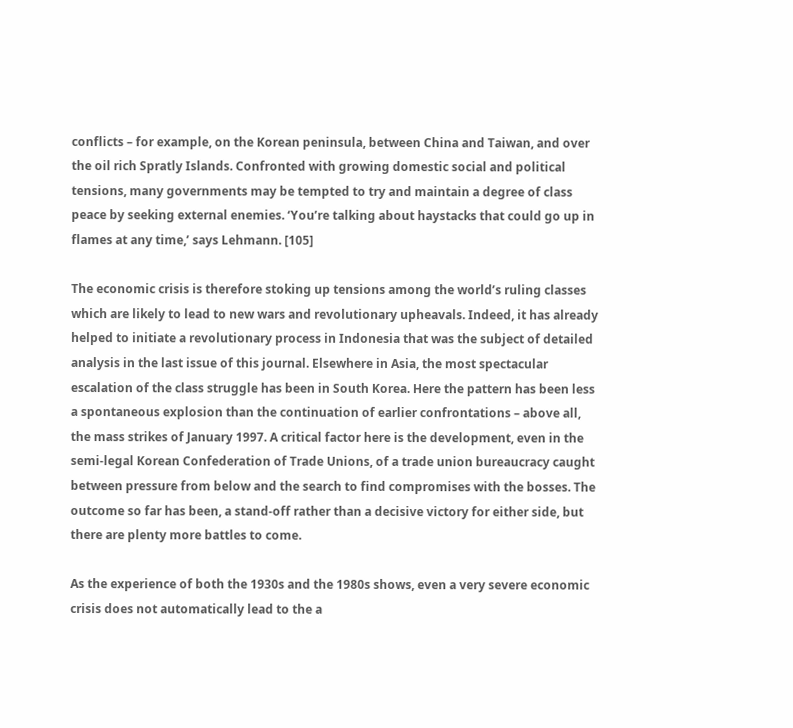conflicts – for example, on the Korean peninsula, between China and Taiwan, and over the oil rich Spratly Islands. Confronted with growing domestic social and political tensions, many governments may be tempted to try and maintain a degree of class peace by seeking external enemies. ‘You’re talking about haystacks that could go up in flames at any time,’ says Lehmann. [105]

The economic crisis is therefore stoking up tensions among the world’s ruling classes which are likely to lead to new wars and revolutionary upheavals. Indeed, it has already helped to initiate a revolutionary process in Indonesia that was the subject of detailed analysis in the last issue of this journal. Elsewhere in Asia, the most spectacular escalation of the class struggle has been in South Korea. Here the pattern has been less a spontaneous explosion than the continuation of earlier confrontations – above all, the mass strikes of January 1997. A critical factor here is the development, even in the semi-legal Korean Confederation of Trade Unions, of a trade union bureaucracy caught between pressure from below and the search to find compromises with the bosses. The outcome so far has been, a stand-off rather than a decisive victory for either side, but there are plenty more battles to come.

As the experience of both the 1930s and the 1980s shows, even a very severe economic crisis does not automatically lead to the a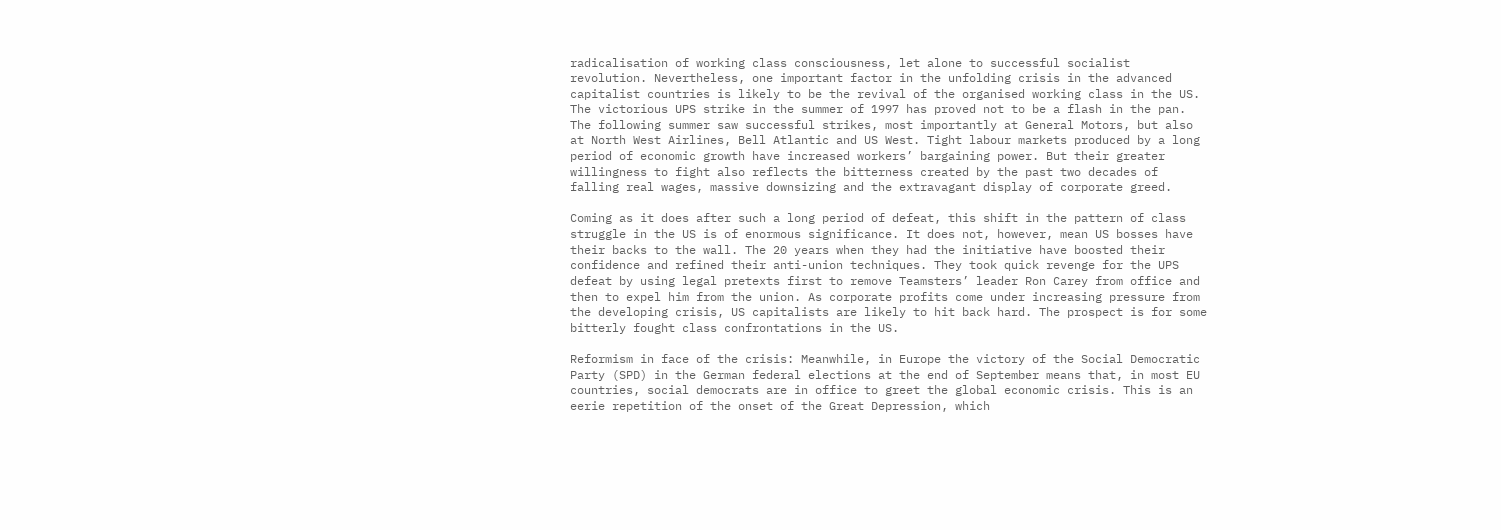radicalisation of working class consciousness, let alone to successful socialist revolution. Nevertheless, one important factor in the unfolding crisis in the advanced capitalist countries is likely to be the revival of the organised working class in the US. The victorious UPS strike in the summer of 1997 has proved not to be a flash in the pan. The following summer saw successful strikes, most importantly at General Motors, but also at North West Airlines, Bell Atlantic and US West. Tight labour markets produced by a long period of economic growth have increased workers’ bargaining power. But their greater willingness to fight also reflects the bitterness created by the past two decades of falling real wages, massive downsizing and the extravagant display of corporate greed.

Coming as it does after such a long period of defeat, this shift in the pattern of class struggle in the US is of enormous significance. It does not, however, mean US bosses have their backs to the wall. The 20 years when they had the initiative have boosted their confidence and refined their anti-union techniques. They took quick revenge for the UPS defeat by using legal pretexts first to remove Teamsters’ leader Ron Carey from office and then to expel him from the union. As corporate profits come under increasing pressure from the developing crisis, US capitalists are likely to hit back hard. The prospect is for some bitterly fought class confrontations in the US.

Reformism in face of the crisis: Meanwhile, in Europe the victory of the Social Democratic Party (SPD) in the German federal elections at the end of September means that, in most EU countries, social democrats are in office to greet the global economic crisis. This is an eerie repetition of the onset of the Great Depression, which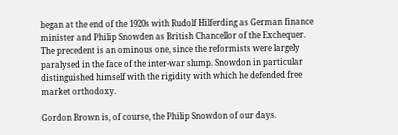began at the end of the 1920s with Rudolf Hilferding as German finance minister and Philip Snowden as British Chancellor of the Exchequer. The precedent is an ominous one, since the reformists were largely paralysed in the face of the inter-war slump. Snowdon in particular distinguished himself with the rigidity with which he defended free market orthodoxy.

Gordon Brown is, of course, the Philip Snowdon of our days.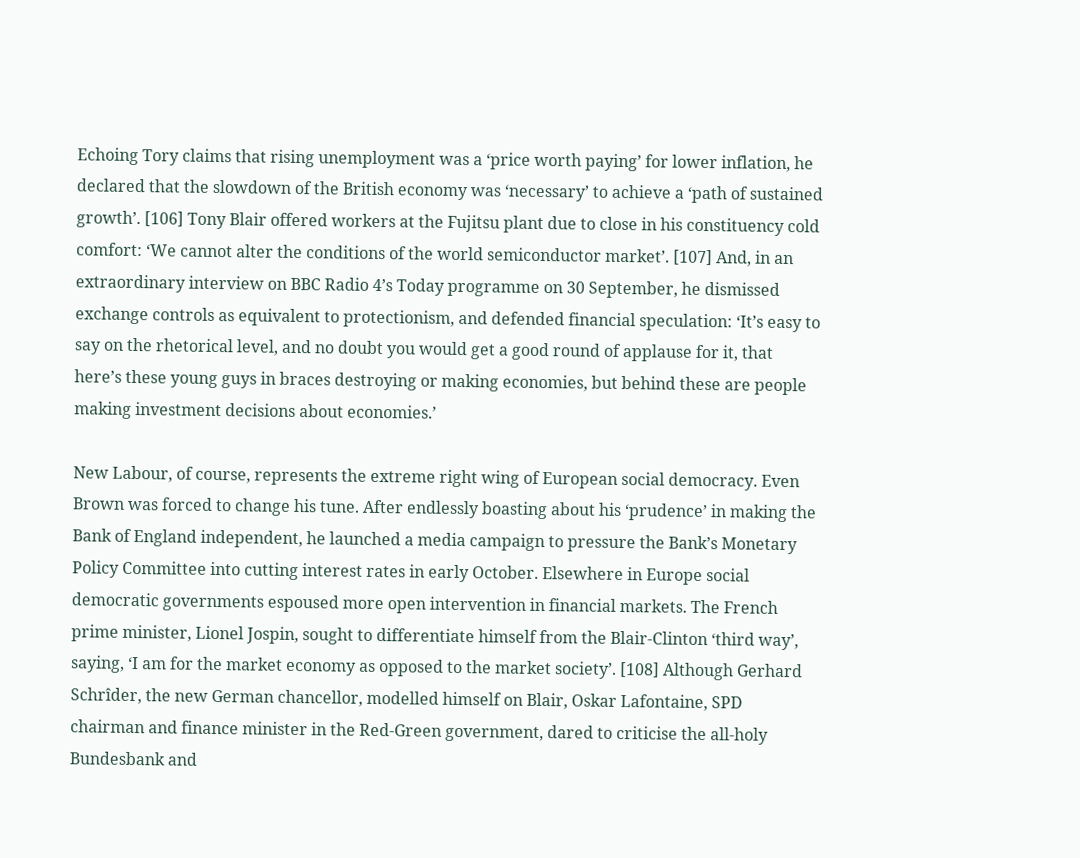Echoing Tory claims that rising unemployment was a ‘price worth paying’ for lower inflation, he declared that the slowdown of the British economy was ‘necessary’ to achieve a ‘path of sustained growth’. [106] Tony Blair offered workers at the Fujitsu plant due to close in his constituency cold comfort: ‘We cannot alter the conditions of the world semiconductor market’. [107] And, in an extraordinary interview on BBC Radio 4’s Today programme on 30 September, he dismissed exchange controls as equivalent to protectionism, and defended financial speculation: ‘It’s easy to say on the rhetorical level, and no doubt you would get a good round of applause for it, that here’s these young guys in braces destroying or making economies, but behind these are people making investment decisions about economies.’

New Labour, of course, represents the extreme right wing of European social democracy. Even Brown was forced to change his tune. After endlessly boasting about his ‘prudence’ in making the Bank of England independent, he launched a media campaign to pressure the Bank’s Monetary Policy Committee into cutting interest rates in early October. Elsewhere in Europe social democratic governments espoused more open intervention in financial markets. The French prime minister, Lionel Jospin, sought to differentiate himself from the Blair-Clinton ‘third way’, saying, ‘I am for the market economy as opposed to the market society’. [108] Although Gerhard Schrîder, the new German chancellor, modelled himself on Blair, Oskar Lafontaine, SPD chairman and finance minister in the Red-Green government, dared to criticise the all-holy Bundesbank and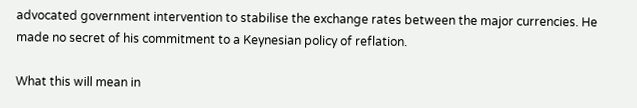advocated government intervention to stabilise the exchange rates between the major currencies. He made no secret of his commitment to a Keynesian policy of reflation.

What this will mean in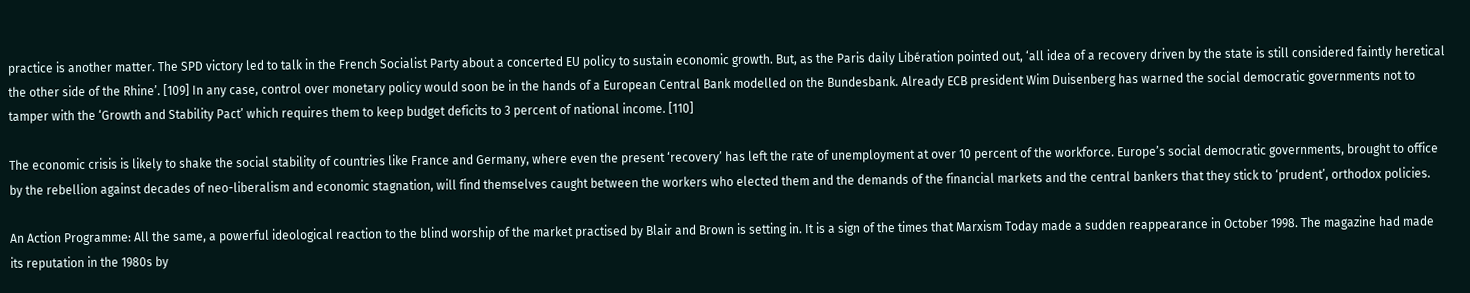practice is another matter. The SPD victory led to talk in the French Socialist Party about a concerted EU policy to sustain economic growth. But, as the Paris daily Libération pointed out, ‘all idea of a recovery driven by the state is still considered faintly heretical the other side of the Rhine’. [109] In any case, control over monetary policy would soon be in the hands of a European Central Bank modelled on the Bundesbank. Already ECB president Wim Duisenberg has warned the social democratic governments not to tamper with the ‘Growth and Stability Pact’ which requires them to keep budget deficits to 3 percent of national income. [110]

The economic crisis is likely to shake the social stability of countries like France and Germany, where even the present ‘recovery’ has left the rate of unemployment at over 10 percent of the workforce. Europe’s social democratic governments, brought to office by the rebellion against decades of neo-liberalism and economic stagnation, will find themselves caught between the workers who elected them and the demands of the financial markets and the central bankers that they stick to ‘prudent’, orthodox policies.

An Action Programme: All the same, a powerful ideological reaction to the blind worship of the market practised by Blair and Brown is setting in. It is a sign of the times that Marxism Today made a sudden reappearance in October 1998. The magazine had made its reputation in the 1980s by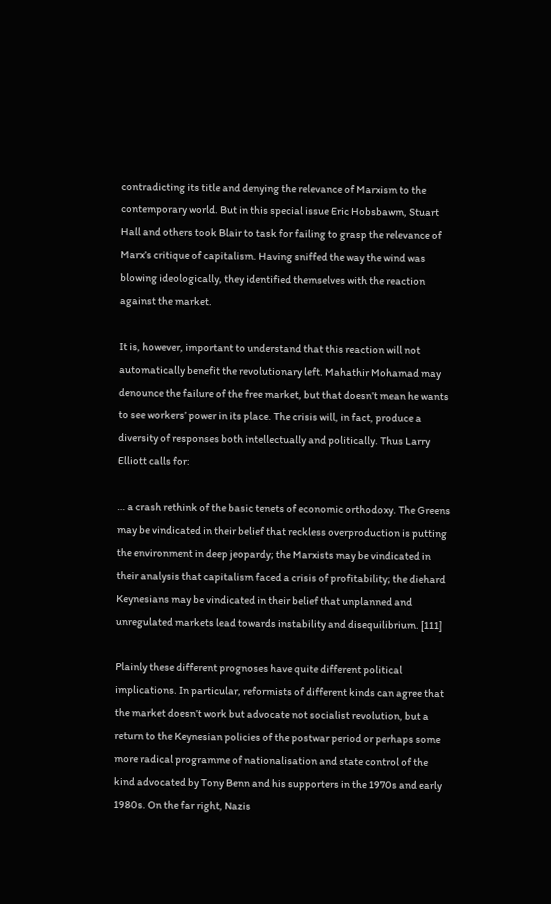contradicting its title and denying the relevance of Marxism to the contemporary world. But in this special issue Eric Hobsbawm, Stuart Hall and others took Blair to task for failing to grasp the relevance of Marx’s critique of capitalism. Having sniffed the way the wind was blowing ideologically, they identified themselves with the reaction against the market.

It is, however, important to understand that this reaction will not automatically benefit the revolutionary left. Mahathir Mohamad may denounce the failure of the free market, but that doesn’t mean he wants to see workers’ power in its place. The crisis will, in fact, produce a diversity of responses both intellectually and politically. Thus Larry Elliott calls for:

… a crash rethink of the basic tenets of economic orthodoxy. The Greens may be vindicated in their belief that reckless overproduction is putting the environment in deep jeopardy; the Marxists may be vindicated in their analysis that capitalism faced a crisis of profitability; the diehard Keynesians may be vindicated in their belief that unplanned and unregulated markets lead towards instability and disequilibrium. [111]

Plainly these different prognoses have quite different political implications. In particular, reformists of different kinds can agree that the market doesn’t work but advocate not socialist revolution, but a return to the Keynesian policies of the postwar period or perhaps some more radical programme of nationalisation and state control of the kind advocated by Tony Benn and his supporters in the 1970s and early 1980s. On the far right, Nazis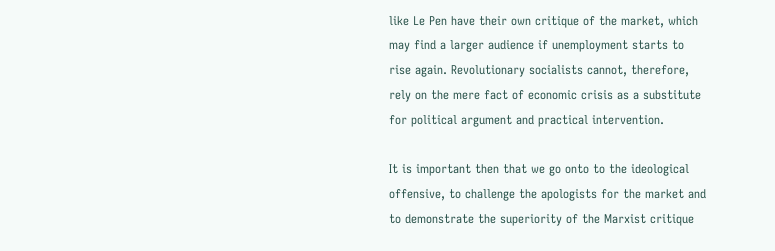like Le Pen have their own critique of the market, which may find a larger audience if unemployment starts to rise again. Revolutionary socialists cannot, therefore, rely on the mere fact of economic crisis as a substitute for political argument and practical intervention.

It is important then that we go onto to the ideological offensive, to challenge the apologists for the market and to demonstrate the superiority of the Marxist critique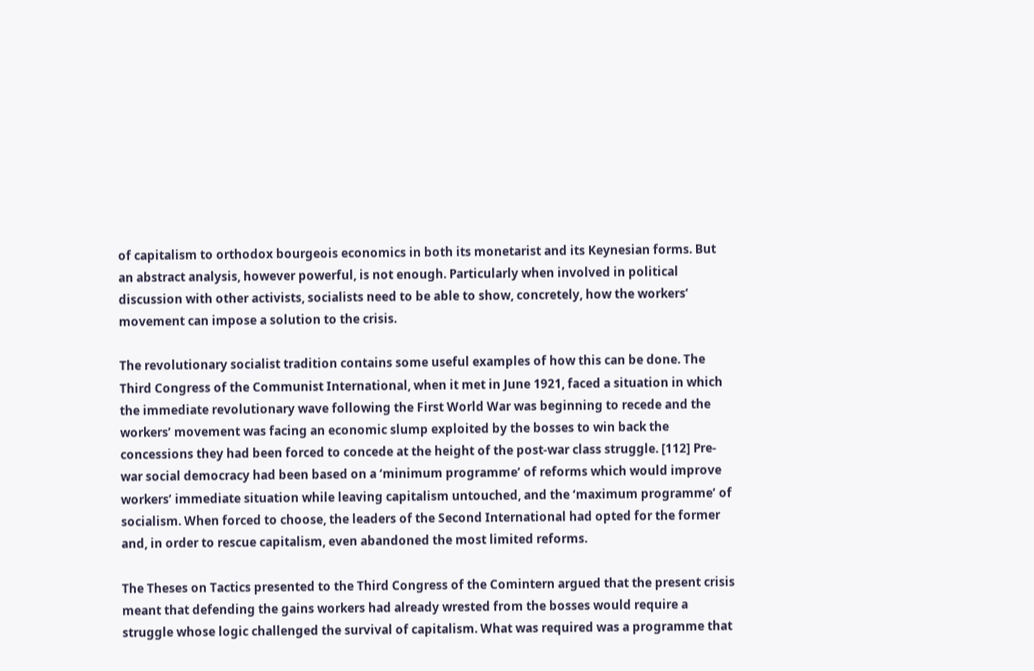of capitalism to orthodox bourgeois economics in both its monetarist and its Keynesian forms. But an abstract analysis, however powerful, is not enough. Particularly when involved in political discussion with other activists, socialists need to be able to show, concretely, how the workers’ movement can impose a solution to the crisis.

The revolutionary socialist tradition contains some useful examples of how this can be done. The Third Congress of the Communist International, when it met in June 1921, faced a situation in which the immediate revolutionary wave following the First World War was beginning to recede and the workers’ movement was facing an economic slump exploited by the bosses to win back the concessions they had been forced to concede at the height of the post-war class struggle. [112] Pre-war social democracy had been based on a ‘minimum programme’ of reforms which would improve workers’ immediate situation while leaving capitalism untouched, and the ‘maximum programme’ of socialism. When forced to choose, the leaders of the Second International had opted for the former and, in order to rescue capitalism, even abandoned the most limited reforms.

The Theses on Tactics presented to the Third Congress of the Comintern argued that the present crisis meant that defending the gains workers had already wrested from the bosses would require a struggle whose logic challenged the survival of capitalism. What was required was a programme that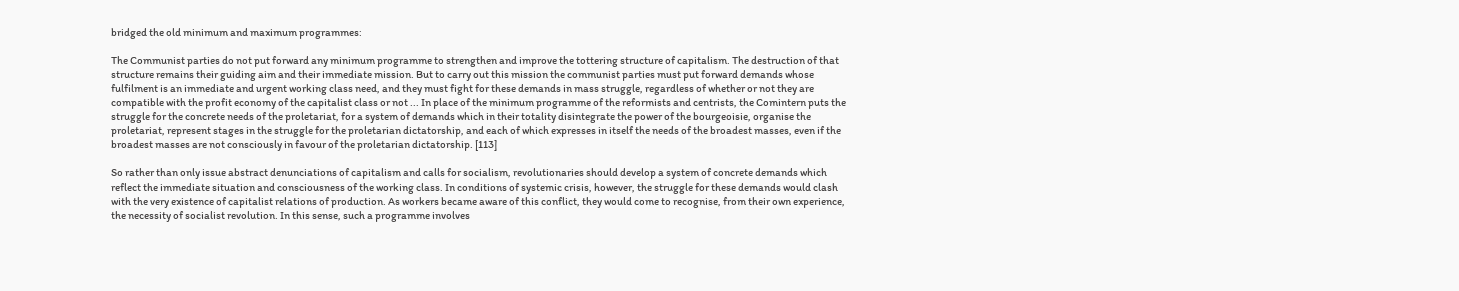bridged the old minimum and maximum programmes:

The Communist parties do not put forward any minimum programme to strengthen and improve the tottering structure of capitalism. The destruction of that structure remains their guiding aim and their immediate mission. But to carry out this mission the communist parties must put forward demands whose fulfilment is an immediate and urgent working class need, and they must fight for these demands in mass struggle, regardless of whether or not they are compatible with the profit economy of the capitalist class or not ... In place of the minimum programme of the reformists and centrists, the Comintern puts the struggle for the concrete needs of the proletariat, for a system of demands which in their totality disintegrate the power of the bourgeoisie, organise the proletariat, represent stages in the struggle for the proletarian dictatorship, and each of which expresses in itself the needs of the broadest masses, even if the broadest masses are not consciously in favour of the proletarian dictatorship. [113]

So rather than only issue abstract denunciations of capitalism and calls for socialism, revolutionaries should develop a system of concrete demands which reflect the immediate situation and consciousness of the working class. In conditions of systemic crisis, however, the struggle for these demands would clash with the very existence of capitalist relations of production. As workers became aware of this conflict, they would come to recognise, from their own experience, the necessity of socialist revolution. In this sense, such a programme involves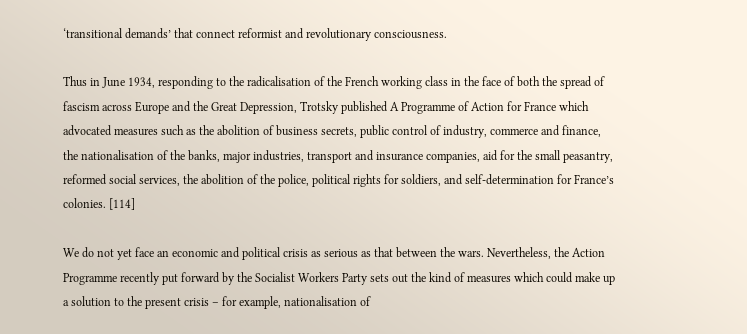‘transitional demands’ that connect reformist and revolutionary consciousness.

Thus in June 1934, responding to the radicalisation of the French working class in the face of both the spread of fascism across Europe and the Great Depression, Trotsky published A Programme of Action for France which advocated measures such as the abolition of business secrets, public control of industry, commerce and finance, the nationalisation of the banks, major industries, transport and insurance companies, aid for the small peasantry, reformed social services, the abolition of the police, political rights for soldiers, and self-determination for France’s colonies. [114]

We do not yet face an economic and political crisis as serious as that between the wars. Nevertheless, the Action Programme recently put forward by the Socialist Workers Party sets out the kind of measures which could make up a solution to the present crisis – for example, nationalisation of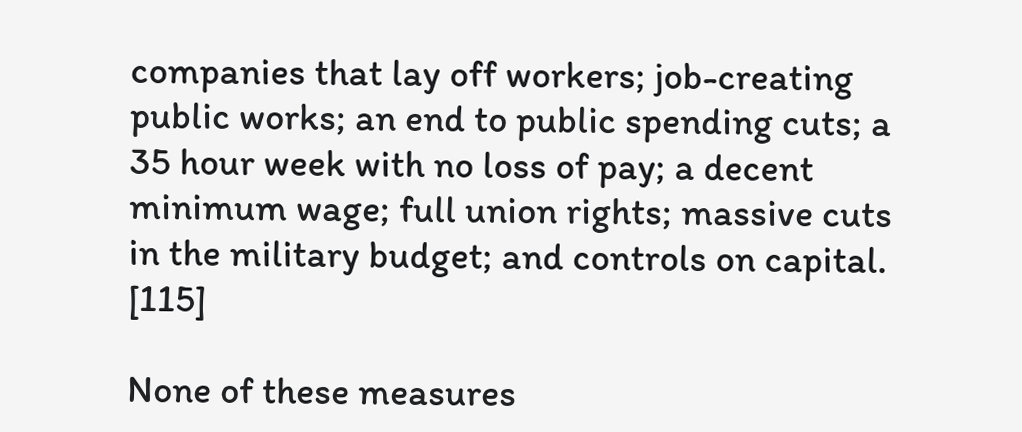companies that lay off workers; job-creating public works; an end to public spending cuts; a 35 hour week with no loss of pay; a decent minimum wage; full union rights; massive cuts in the military budget; and controls on capital. [115]

None of these measures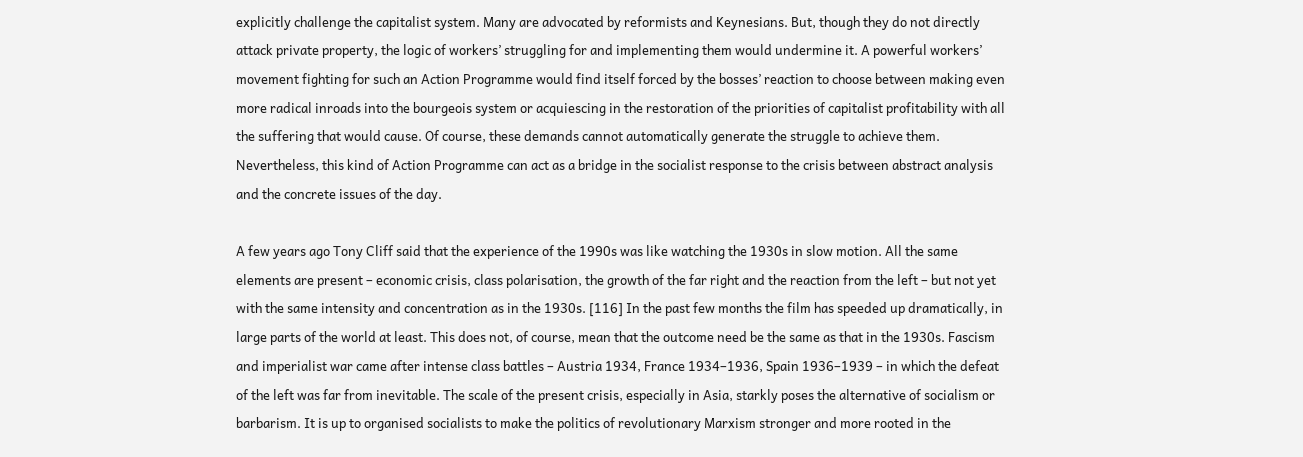explicitly challenge the capitalist system. Many are advocated by reformists and Keynesians. But, though they do not directly attack private property, the logic of workers’ struggling for and implementing them would undermine it. A powerful workers’ movement fighting for such an Action Programme would find itself forced by the bosses’ reaction to choose between making even more radical inroads into the bourgeois system or acquiescing in the restoration of the priorities of capitalist profitability with all the suffering that would cause. Of course, these demands cannot automatically generate the struggle to achieve them. Nevertheless, this kind of Action Programme can act as a bridge in the socialist response to the crisis between abstract analysis and the concrete issues of the day.

A few years ago Tony Cliff said that the experience of the 1990s was like watching the 1930s in slow motion. All the same elements are present – economic crisis, class polarisation, the growth of the far right and the reaction from the left – but not yet with the same intensity and concentration as in the 1930s. [116] In the past few months the film has speeded up dramatically, in large parts of the world at least. This does not, of course, mean that the outcome need be the same as that in the 1930s. Fascism and imperialist war came after intense class battles – Austria 1934, France 1934–1936, Spain 1936–1939 – in which the defeat of the left was far from inevitable. The scale of the present crisis, especially in Asia, starkly poses the alternative of socialism or barbarism. It is up to organised socialists to make the politics of revolutionary Marxism stronger and more rooted in the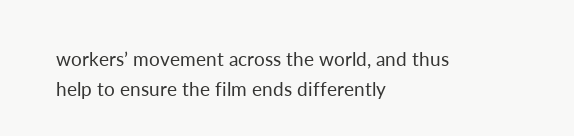workers’ movement across the world, and thus help to ensure the film ends differently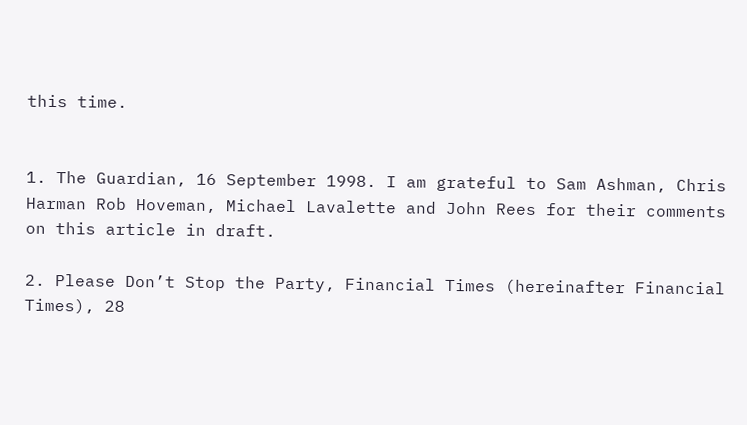this time.


1. The Guardian, 16 September 1998. I am grateful to Sam Ashman, Chris Harman Rob Hoveman, Michael Lavalette and John Rees for their comments on this article in draft.

2. Please Don’t Stop the Party, Financial Times (hereinafter Financial Times), 28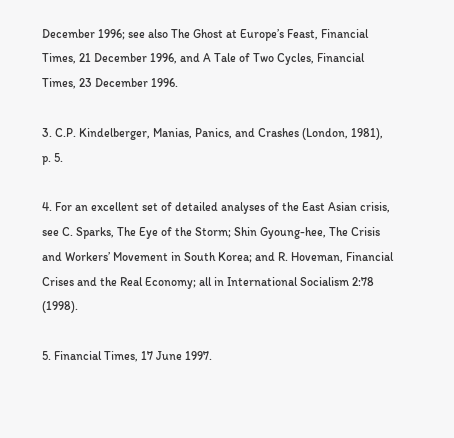December 1996; see also The Ghost at Europe’s Feast, Financial Times, 21 December 1996, and A Tale of Two Cycles, Financial Times, 23 December 1996.

3. C.P. Kindelberger, Manias, Panics, and Crashes (London, 1981), p. 5.

4. For an excellent set of detailed analyses of the East Asian crisis, see C. Sparks, The Eye of the Storm; Shin Gyoung-hee, The Crisis and Workers’ Movement in South Korea; and R. Hoveman, Financial Crises and the Real Economy; all in International Socialism 2:78 (1998).

5. Financial Times, 17 June 1997.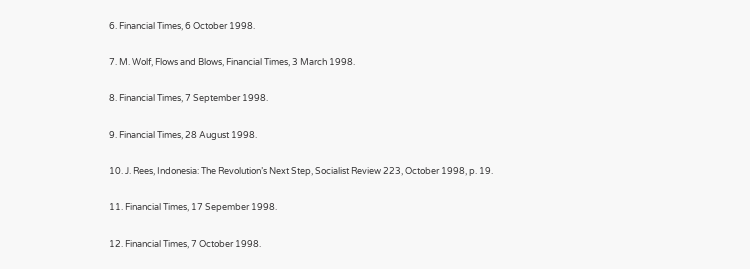6. Financial Times, 6 October 1998.

7. M. Wolf, Flows and Blows, Financial Times, 3 March 1998.

8. Financial Times, 7 September 1998.

9. Financial Times, 28 August 1998.

10. J. Rees, Indonesia: The Revolution’s Next Step, Socialist Review 223, October 1998, p. 19.

11. Financial Times, 17 Sepember 1998.

12. Financial Times, 7 October 1998.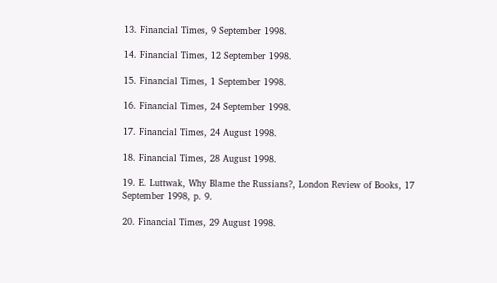13. Financial Times, 9 September 1998.

14. Financial Times, 12 September 1998.

15. Financial Times, 1 September 1998.

16. Financial Times, 24 September 1998.

17. Financial Times, 24 August 1998.

18. Financial Times, 28 August 1998.

19. E. Luttwak, Why Blame the Russians?, London Review of Books, 17 September 1998, p. 9.

20. Financial Times, 29 August 1998.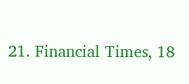21. Financial Times, 18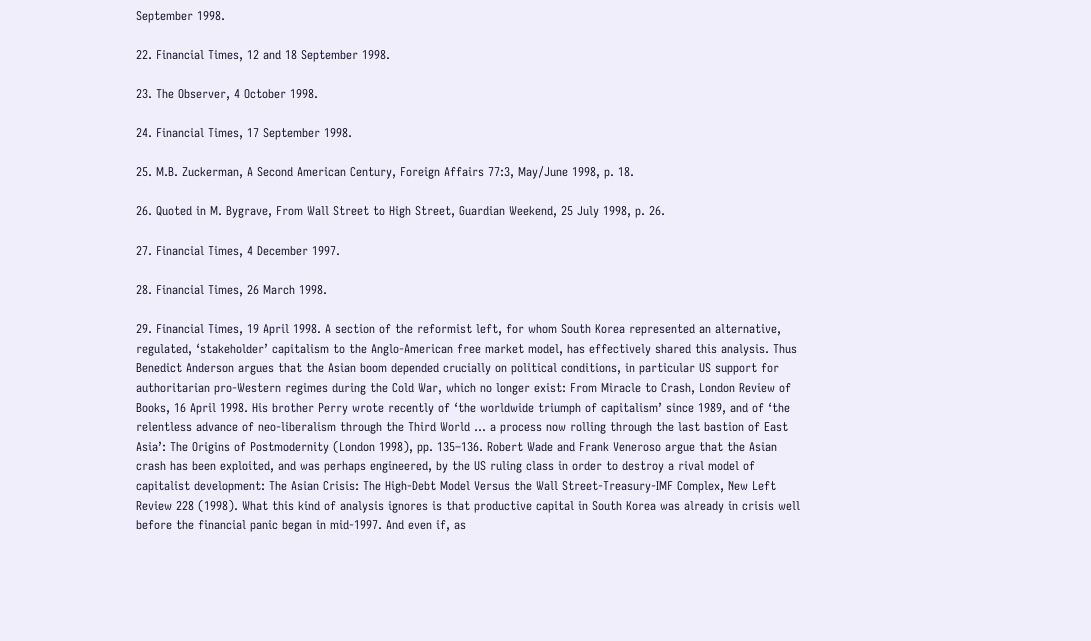September 1998.

22. Financial Times, 12 and 18 September 1998.

23. The Observer, 4 October 1998.

24. Financial Times, 17 September 1998.

25. M.B. Zuckerman, A Second American Century, Foreign Affairs 77:3, May/June 1998, p. 18.

26. Quoted in M. Bygrave, From Wall Street to High Street, Guardian Weekend, 25 July 1998, p. 26.

27. Financial Times, 4 December 1997.

28. Financial Times, 26 March 1998.

29. Financial Times, 19 April 1998. A section of the reformist left, for whom South Korea represented an alternative, regulated, ‘stakeholder’ capitalism to the Anglo-American free market model, has effectively shared this analysis. Thus Benedict Anderson argues that the Asian boom depended crucially on political conditions, in particular US support for authoritarian pro-Western regimes during the Cold War, which no longer exist: From Miracle to Crash, London Review of Books, 16 April 1998. His brother Perry wrote recently of ‘the worldwide triumph of capitalism’ since 1989, and of ‘the relentless advance of neo-liberalism through the Third World ... a process now rolling through the last bastion of East Asia’: The Origins of Postmodernity (London 1998), pp. 135–136. Robert Wade and Frank Veneroso argue that the Asian crash has been exploited, and was perhaps engineered, by the US ruling class in order to destroy a rival model of capitalist development: The Asian Crisis: The High-Debt Model Versus the Wall Street-Treasury-IMF Complex, New Left Review 228 (1998). What this kind of analysis ignores is that productive capital in South Korea was already in crisis well before the financial panic began in mid-1997. And even if, as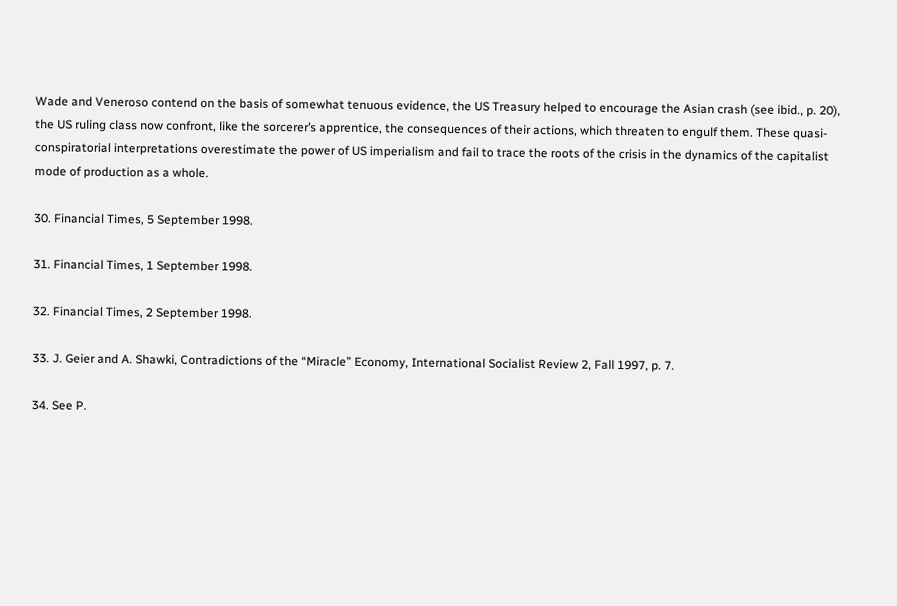Wade and Veneroso contend on the basis of somewhat tenuous evidence, the US Treasury helped to encourage the Asian crash (see ibid., p. 20), the US ruling class now confront, like the sorcerer’s apprentice, the consequences of their actions, which threaten to engulf them. These quasi-conspiratorial interpretations overestimate the power of US imperialism and fail to trace the roots of the crisis in the dynamics of the capitalist mode of production as a whole.

30. Financial Times, 5 September 1998.

31. Financial Times, 1 September 1998.

32. Financial Times, 2 September 1998.

33. J. Geier and A. Shawki, Contradictions of the “Miracle” Economy, International Socialist Review 2, Fall 1997, p. 7.

34. See P.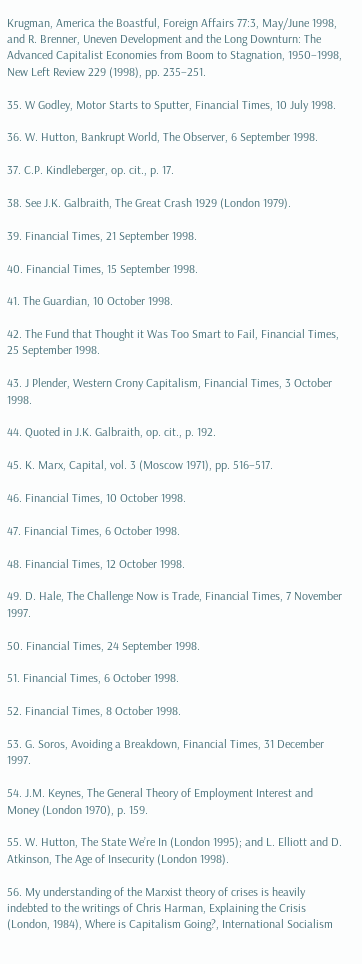Krugman, America the Boastful, Foreign Affairs 77:3, May/June 1998, and R. Brenner, Uneven Development and the Long Downturn: The Advanced Capitalist Economies from Boom to Stagnation, 1950–1998, New Left Review 229 (1998), pp. 235–251.

35. W Godley, Motor Starts to Sputter, Financial Times, 10 July 1998.

36. W. Hutton, Bankrupt World, The Observer, 6 September 1998.

37. C.P. Kindleberger, op. cit., p. 17.

38. See J.K. Galbraith, The Great Crash 1929 (London 1979).

39. Financial Times, 21 September 1998.

40. Financial Times, 15 September 1998.

41. The Guardian, 10 October 1998.

42. The Fund that Thought it Was Too Smart to Fail, Financial Times, 25 September 1998.

43. J Plender, Western Crony Capitalism, Financial Times, 3 October 1998.

44. Quoted in J.K. Galbraith, op. cit., p. 192.

45. K. Marx, Capital, vol. 3 (Moscow 1971), pp. 516–517.

46. Financial Times, 10 October 1998.

47. Financial Times, 6 October 1998.

48. Financial Times, 12 October 1998.

49. D. Hale, The Challenge Now is Trade, Financial Times, 7 November 1997.

50. Financial Times, 24 September 1998.

51. Financial Times, 6 October 1998.

52. Financial Times, 8 October 1998.

53. G. Soros, Avoiding a Breakdown, Financial Times, 31 December 1997.

54. J.M. Keynes, The General Theory of Employment Interest and Money (London 1970), p. 159.

55. W. Hutton, The State We’re In (London 1995); and L. Elliott and D. Atkinson, The Age of Insecurity (London 1998).

56. My understanding of the Marxist theory of crises is heavily indebted to the writings of Chris Harman, Explaining the Crisis (London, 1984), Where is Capitalism Going?, International Socialism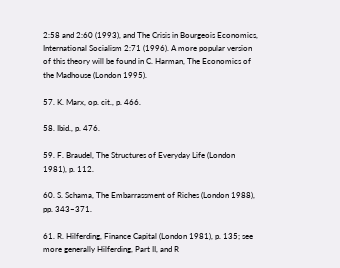2:58 and 2:60 (1993), and The Crisis in Bourgeois Economics, International Socialism 2:71 (1996). A more popular version of this theory will be found in C. Harman, The Economics of the Madhouse (London 1995).

57. K. Marx, op. cit., p. 466.

58. Ibid., p. 476.

59. F. Braudel, The Structures of Everyday Life (London 1981), p. 112.

60. S. Schama, The Embarrassment of Riches (London 1988), pp. 343–371.

61. R. Hilferding, Finance Capital (London 1981), p. 135; see more generally Hilferding, Part II, and R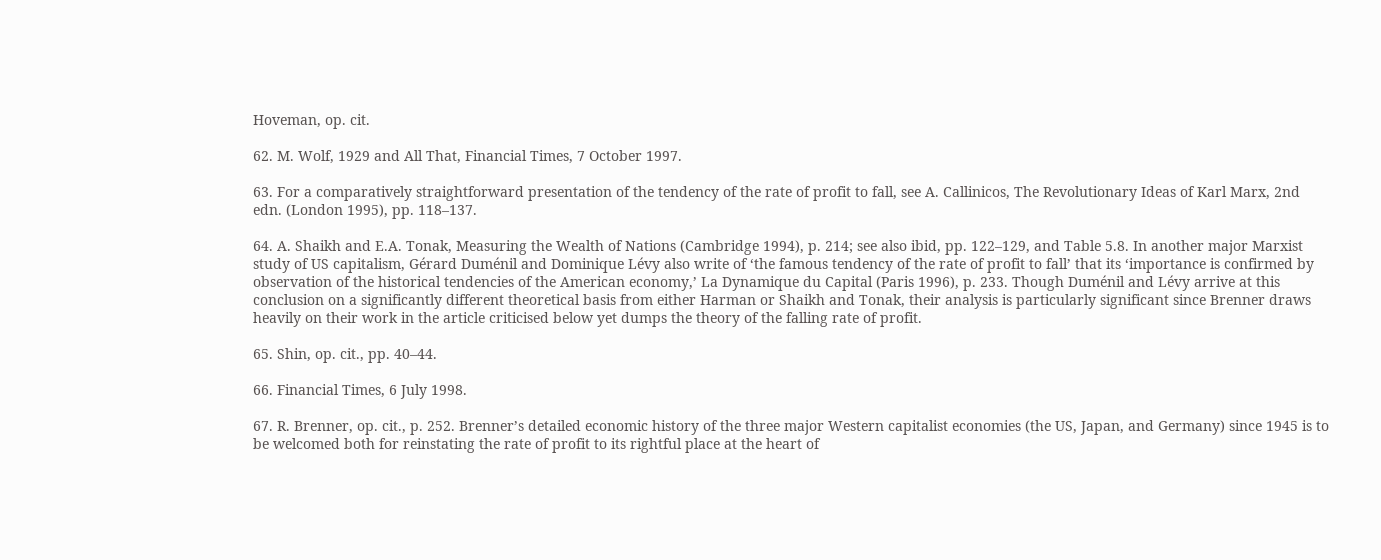Hoveman, op. cit.

62. M. Wolf, 1929 and All That, Financial Times, 7 October 1997.

63. For a comparatively straightforward presentation of the tendency of the rate of profit to fall, see A. Callinicos, The Revolutionary Ideas of Karl Marx, 2nd edn. (London 1995), pp. 118–137.

64. A. Shaikh and E.A. Tonak, Measuring the Wealth of Nations (Cambridge 1994), p. 214; see also ibid, pp. 122–129, and Table 5.8. In another major Marxist study of US capitalism, Gérard Duménil and Dominique Lévy also write of ‘the famous tendency of the rate of profit to fall’ that its ‘importance is confirmed by observation of the historical tendencies of the American economy,’ La Dynamique du Capital (Paris 1996), p. 233. Though Duménil and Lévy arrive at this conclusion on a significantly different theoretical basis from either Harman or Shaikh and Tonak, their analysis is particularly significant since Brenner draws heavily on their work in the article criticised below yet dumps the theory of the falling rate of profit.

65. Shin, op. cit., pp. 40–44.

66. Financial Times, 6 July 1998.

67. R. Brenner, op. cit., p. 252. Brenner’s detailed economic history of the three major Western capitalist economies (the US, Japan, and Germany) since 1945 is to be welcomed both for reinstating the rate of profit to its rightful place at the heart of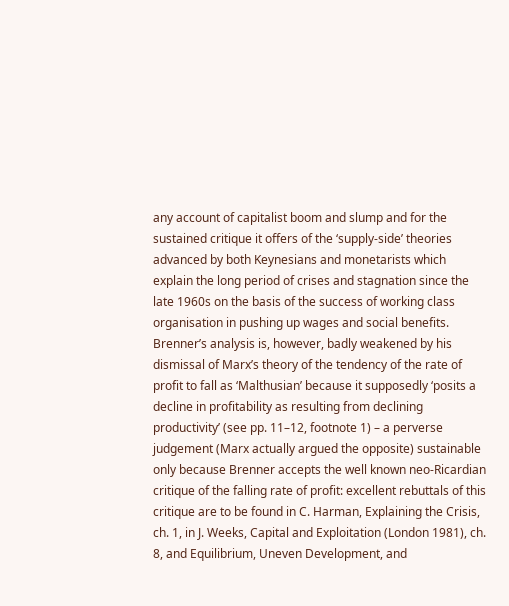any account of capitalist boom and slump and for the sustained critique it offers of the ‘supply-side’ theories advanced by both Keynesians and monetarists which explain the long period of crises and stagnation since the late 1960s on the basis of the success of working class organisation in pushing up wages and social benefits. Brenner’s analysis is, however, badly weakened by his dismissal of Marx’s theory of the tendency of the rate of profit to fall as ‘Malthusian’ because it supposedly ‘posits a decline in profitability as resulting from declining productivity’ (see pp. 11–12, footnote 1) – a perverse judgement (Marx actually argued the opposite) sustainable only because Brenner accepts the well known neo-Ricardian critique of the falling rate of profit: excellent rebuttals of this critique are to be found in C. Harman, Explaining the Crisis, ch. 1, in J. Weeks, Capital and Exploitation (London 1981), ch. 8, and Equilibrium, Uneven Development, and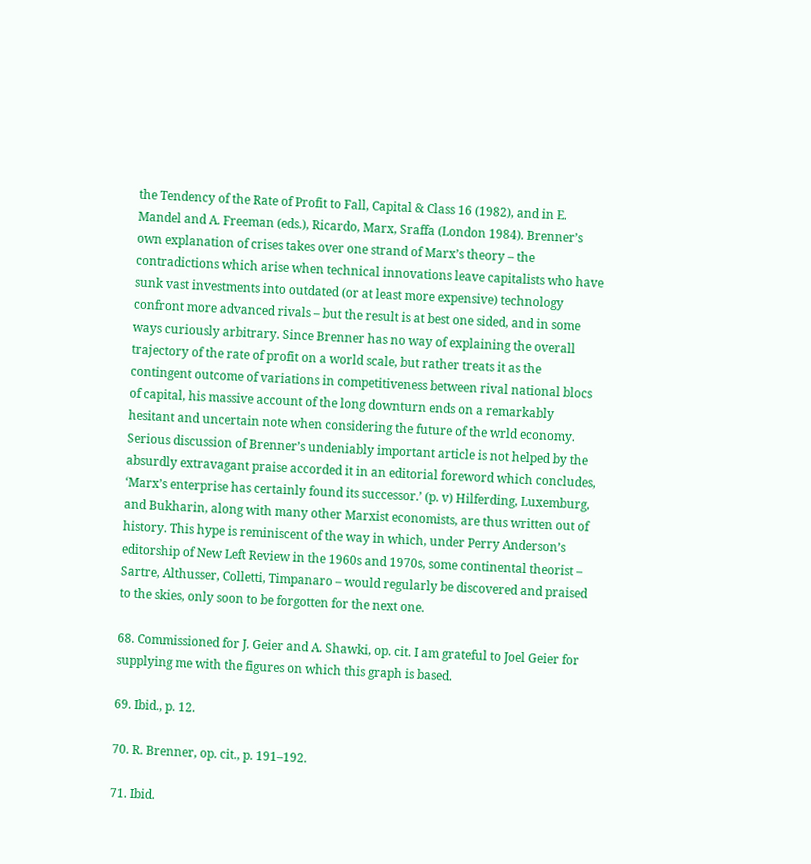the Tendency of the Rate of Profit to Fall, Capital & Class 16 (1982), and in E. Mandel and A. Freeman (eds.), Ricardo, Marx, Sraffa (London 1984). Brenner’s own explanation of crises takes over one strand of Marx’s theory – the contradictions which arise when technical innovations leave capitalists who have sunk vast investments into outdated (or at least more expensive) technology confront more advanced rivals – but the result is at best one sided, and in some ways curiously arbitrary. Since Brenner has no way of explaining the overall trajectory of the rate of profit on a world scale, but rather treats it as the contingent outcome of variations in competitiveness between rival national blocs of capital, his massive account of the long downturn ends on a remarkably hesitant and uncertain note when considering the future of the wrld economy. Serious discussion of Brenner’s undeniably important article is not helped by the absurdly extravagant praise accorded it in an editorial foreword which concludes, ‘Marx’s enterprise has certainly found its successor.’ (p. v) Hilferding, Luxemburg, and Bukharin, along with many other Marxist economists, are thus written out of history. This hype is reminiscent of the way in which, under Perry Anderson’s editorship of New Left Review in the 1960s and 1970s, some continental theorist – Sartre, Althusser, Colletti, Timpanaro – would regularly be discovered and praised to the skies, only soon to be forgotten for the next one.

68. Commissioned for J. Geier and A. Shawki, op. cit. I am grateful to Joel Geier for supplying me with the figures on which this graph is based.

69. Ibid., p. 12.

70. R. Brenner, op. cit., p. 191–192.

71. Ibid.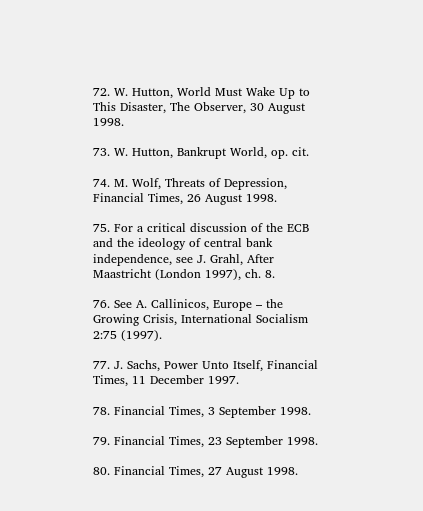72. W. Hutton, World Must Wake Up to This Disaster, The Observer, 30 August 1998.

73. W. Hutton, Bankrupt World, op. cit.

74. M. Wolf, Threats of Depression, Financial Times, 26 August 1998.

75. For a critical discussion of the ECB and the ideology of central bank independence, see J. Grahl, After Maastricht (London 1997), ch. 8.

76. See A. Callinicos, Europe – the Growing Crisis, International Socialism 2:75 (1997).

77. J. Sachs, Power Unto Itself, Financial Times, 11 December 1997.

78. Financial Times, 3 September 1998.

79. Financial Times, 23 September 1998.

80. Financial Times, 27 August 1998.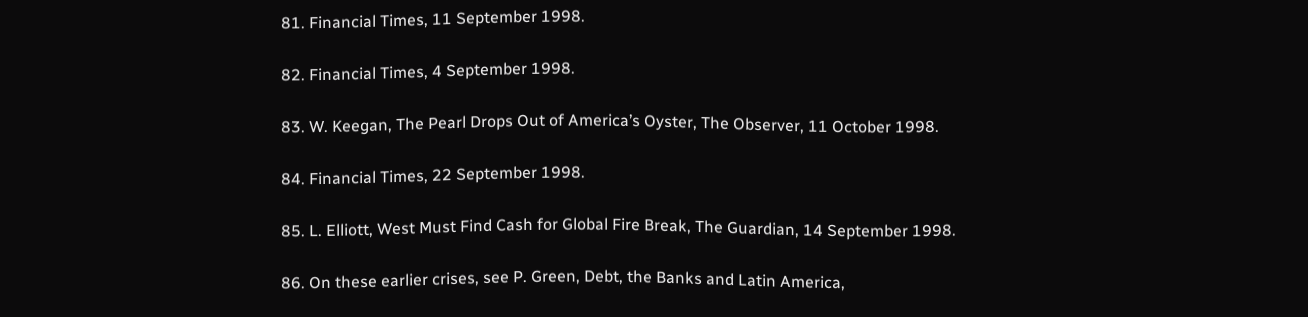81. Financial Times, 11 September 1998.

82. Financial Times, 4 September 1998.

83. W. Keegan, The Pearl Drops Out of America’s Oyster, The Observer, 11 October 1998.

84. Financial Times, 22 September 1998.

85. L. Elliott, West Must Find Cash for Global Fire Break, The Guardian, 14 September 1998.

86. On these earlier crises, see P. Green, Debt, the Banks and Latin America,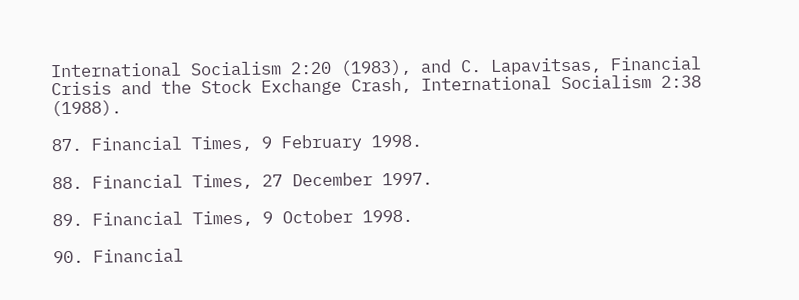International Socialism 2:20 (1983), and C. Lapavitsas, Financial Crisis and the Stock Exchange Crash, International Socialism 2:38 (1988).

87. Financial Times, 9 February 1998.

88. Financial Times, 27 December 1997.

89. Financial Times, 9 October 1998.

90. Financial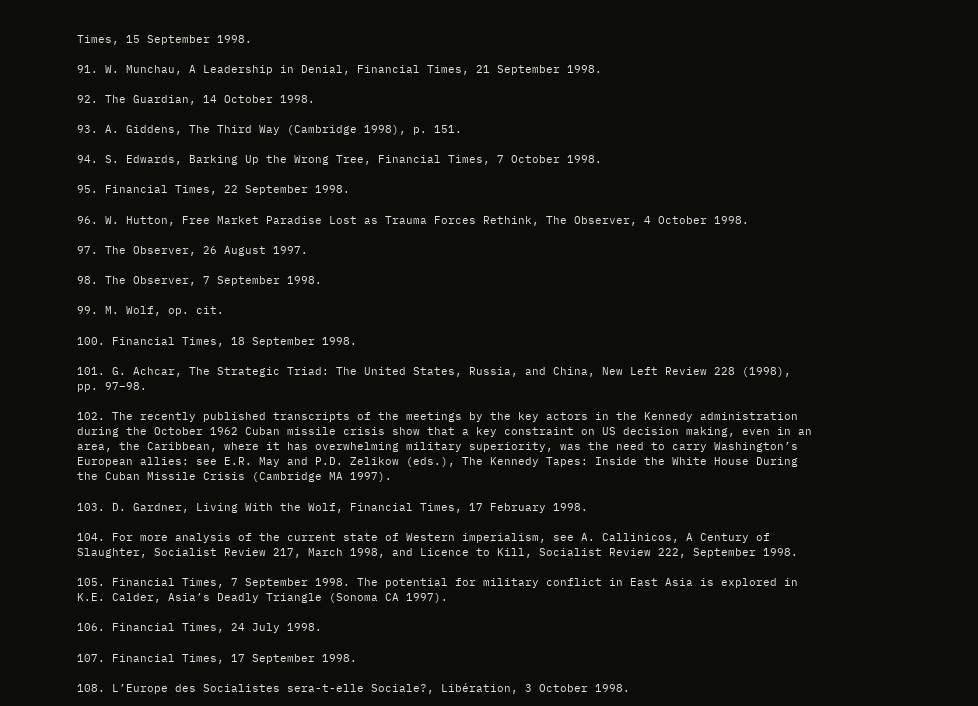Times, 15 September 1998.

91. W. Munchau, A Leadership in Denial, Financial Times, 21 September 1998.

92. The Guardian, 14 October 1998.

93. A. Giddens, The Third Way (Cambridge 1998), p. 151.

94. S. Edwards, Barking Up the Wrong Tree, Financial Times, 7 October 1998.

95. Financial Times, 22 September 1998.

96. W. Hutton, Free Market Paradise Lost as Trauma Forces Rethink, The Observer, 4 October 1998.

97. The Observer, 26 August 1997.

98. The Observer, 7 September 1998.

99. M. Wolf, op. cit.

100. Financial Times, 18 September 1998.

101. G. Achcar, The Strategic Triad: The United States, Russia, and China, New Left Review 228 (1998), pp. 97–98.

102. The recently published transcripts of the meetings by the key actors in the Kennedy administration during the October 1962 Cuban missile crisis show that a key constraint on US decision making, even in an area, the Caribbean, where it has overwhelming military superiority, was the need to carry Washington’s European allies: see E.R. May and P.D. Zelikow (eds.), The Kennedy Tapes: Inside the White House During the Cuban Missile Crisis (Cambridge MA 1997).

103. D. Gardner, Living With the Wolf, Financial Times, 17 February 1998.

104. For more analysis of the current state of Western imperialism, see A. Callinicos, A Century of Slaughter, Socialist Review 217, March 1998, and Licence to Kill, Socialist Review 222, September 1998.

105. Financial Times, 7 September 1998. The potential for military conflict in East Asia is explored in K.E. Calder, Asia’s Deadly Triangle (Sonoma CA 1997).

106. Financial Times, 24 July 1998.

107. Financial Times, 17 September 1998.

108. L’Europe des Socialistes sera-t-elle Sociale?, Libération, 3 October 1998.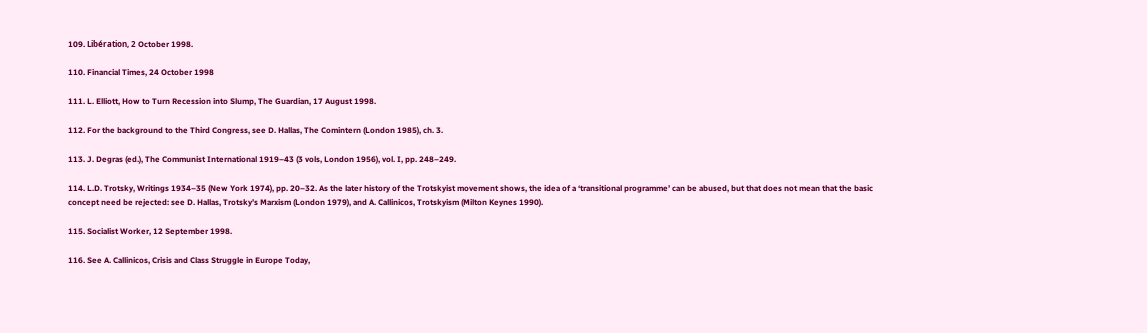109. Libération, 2 October 1998.

110. Financial Times, 24 October 1998

111. L. Elliott, How to Turn Recession into Slump, The Guardian, 17 August 1998.

112. For the background to the Third Congress, see D. Hallas, The Comintern (London 1985), ch. 3.

113. J. Degras (ed.), The Communist International 1919–43 (3 vols, London 1956), vol. I, pp. 248–249.

114. L.D. Trotsky, Writings 1934–35 (New York 1974), pp. 20–32. As the later history of the Trotskyist movement shows, the idea of a ‘transitional programme’ can be abused, but that does not mean that the basic concept need be rejected: see D. Hallas, Trotsky’s Marxism (London 1979), and A. Callinicos, Trotskyism (Milton Keynes 1990).

115. Socialist Worker, 12 September 1998.

116. See A. Callinicos, Crisis and Class Struggle in Europe Today,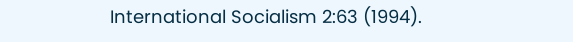International Socialism 2:63 (1994).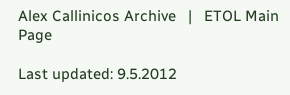Alex Callinicos Archive   |   ETOL Main Page

Last updated: 9.5.2012